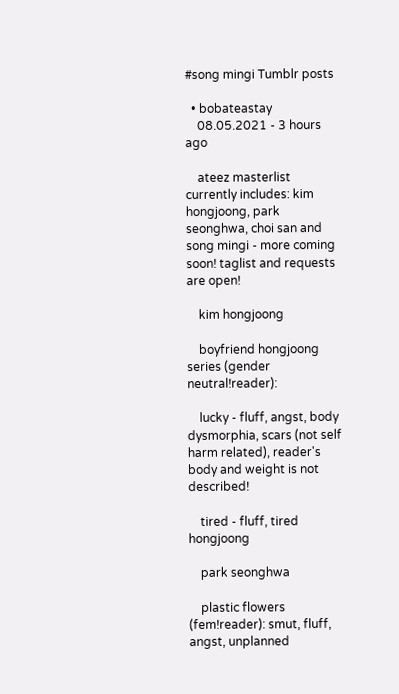#song mingi Tumblr posts

  • bobateastay
    08.05.2021 - 3 hours ago

    ateez masterlist currently includes: kim hongjoong, park seonghwa, choi san and song mingi - more coming soon! taglist and requests are open!

    kim hongjoong

    boyfriend hongjoong series (gender neutral!reader):

    lucky - fluff, angst, body dysmorphia, scars (not self harm related), reader's body and weight is not described!

    tired - fluff, tired hongjoong

    park seonghwa

    plastic flowers (fem!reader): smut, fluff, angst, unplanned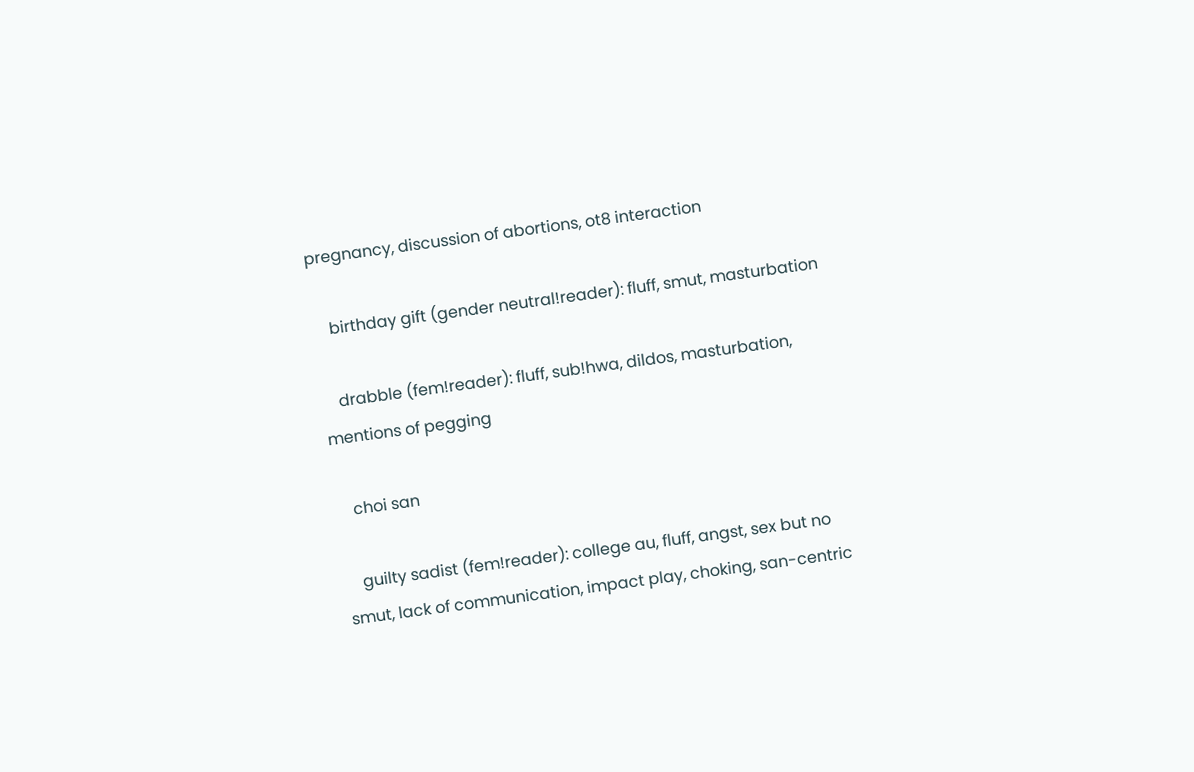pregnancy, discussion of abortions, ot8 interaction

    birthday gift (gender neutral!reader): fluff, smut, masturbation

    drabble (fem!reader): fluff, sub!hwa, dildos, masturbation, mentions of pegging

    choi san

    guilty sadist (fem!reader): college au, fluff, angst, sex but no smut, lack of communication, impact play, choking, san-centric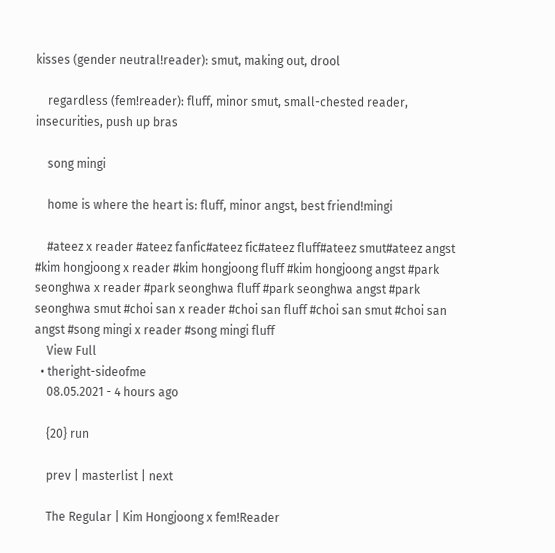kisses (gender neutral!reader): smut, making out, drool

    regardless (fem!reader): fluff, minor smut, small-chested reader, insecurities, push up bras

    song mingi

    home is where the heart is: fluff, minor angst, best friend!mingi

    #ateez x reader #ateez fanfic#ateez fic#ateez fluff#ateez smut#ateez angst #kim hongjoong x reader #kim hongjoong fluff #kim hongjoong angst #park seonghwa x reader #park seonghwa fluff #park seonghwa angst #park seonghwa smut #choi san x reader #choi san fluff #choi san smut #choi san angst #song mingi x reader #song mingi fluff
    View Full
  • theright-sideofme
    08.05.2021 - 4 hours ago

    {20} run

    prev | masterlist | next

    The Regular | Kim Hongjoong x fem!Reader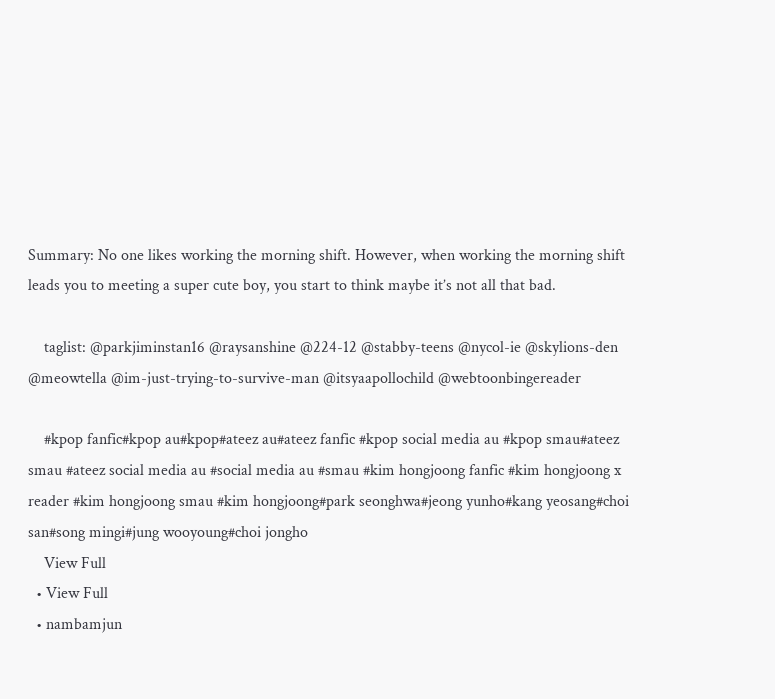Summary: No one likes working the morning shift. However, when working the morning shift leads you to meeting a super cute boy, you start to think maybe it’s not all that bad.

    taglist: @parkjiminstan16 @raysanshine @224-12 @stabby-teens @nycol-ie @skylions-den @meowtella @im-just-trying-to-survive-man @itsyaapollochild @webtoonbingereader

    #kpop fanfic#kpop au#kpop#ateez au#ateez fanfic #kpop social media au #kpop smau#ateez smau #ateez social media au #social media au #smau #kim hongjoong fanfic #kim hongjoong x reader #kim hongjoong smau #kim hongjoong#park seonghwa#jeong yunho#kang yeosang#choi san#song mingi#jung wooyoung#choi jongho
    View Full
  • View Full
  • nambamjun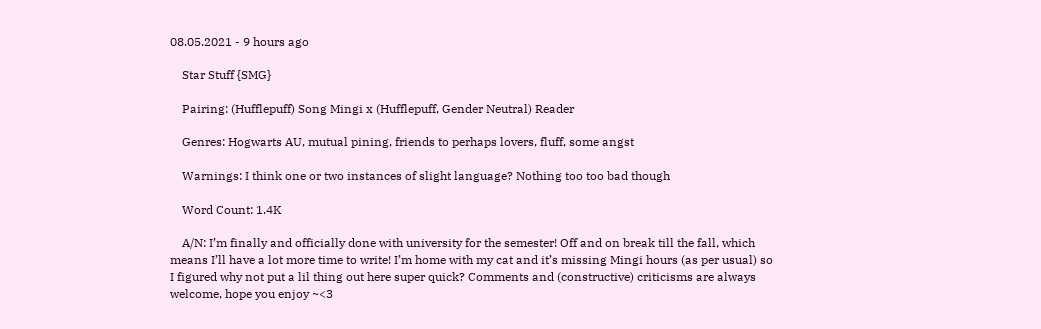08.05.2021 - 9 hours ago

    Star Stuff {SMG}

    Pairing: (Hufflepuff) Song Mingi x (Hufflepuff, Gender Neutral) Reader

    Genres: Hogwarts AU, mutual pining, friends to perhaps lovers, fluff, some angst

    Warnings: I think one or two instances of slight language? Nothing too too bad though

    Word Count: 1.4K

    A/N: I’m finally and officially done with university for the semester! Off and on break till the fall, which means I’ll have a lot more time to write! I’m home with my cat and it’s missing Mingi hours (as per usual) so I figured why not put a lil thing out here super quick? Comments and (constructive) criticisms are always welcome, hope you enjoy ~<3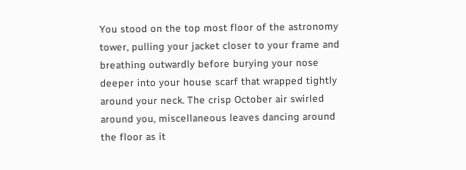You stood on the top most floor of the astronomy tower, pulling your jacket closer to your frame and breathing outwardly before burying your nose deeper into your house scarf that wrapped tightly around your neck. The crisp October air swirled around you, miscellaneous leaves dancing around the floor as it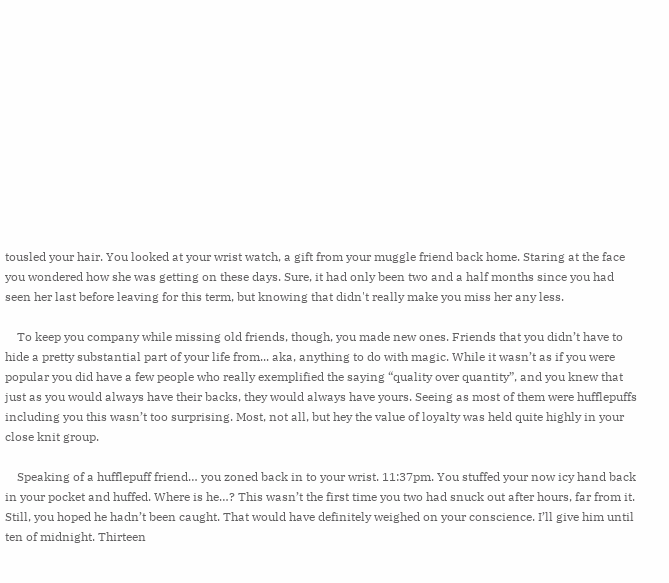tousled your hair. You looked at your wrist watch, a gift from your muggle friend back home. Staring at the face you wondered how she was getting on these days. Sure, it had only been two and a half months since you had seen her last before leaving for this term, but knowing that didn't really make you miss her any less.

    To keep you company while missing old friends, though, you made new ones. Friends that you didn’t have to hide a pretty substantial part of your life from... aka, anything to do with magic. While it wasn’t as if you were popular you did have a few people who really exemplified the saying “quality over quantity”, and you knew that just as you would always have their backs, they would always have yours. Seeing as most of them were hufflepuffs including you this wasn’t too surprising. Most, not all, but hey the value of loyalty was held quite highly in your close knit group.

    Speaking of a hufflepuff friend… you zoned back in to your wrist. 11:37pm. You stuffed your now icy hand back in your pocket and huffed. Where is he…? This wasn’t the first time you two had snuck out after hours, far from it. Still, you hoped he hadn’t been caught. That would have definitely weighed on your conscience. I’ll give him until ten of midnight. Thirteen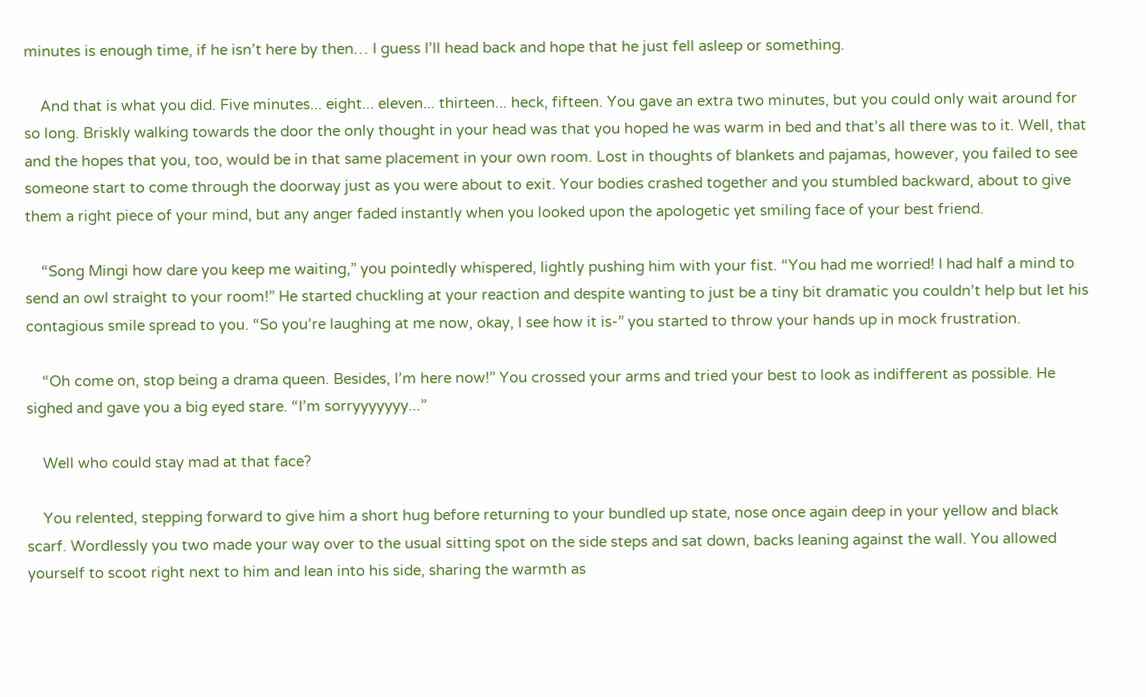minutes is enough time, if he isn’t here by then… I guess I’ll head back and hope that he just fell asleep or something.

    And that is what you did. Five minutes... eight... eleven... thirteen... heck, fifteen. You gave an extra two minutes, but you could only wait around for so long. Briskly walking towards the door the only thought in your head was that you hoped he was warm in bed and that’s all there was to it. Well, that and the hopes that you, too, would be in that same placement in your own room. Lost in thoughts of blankets and pajamas, however, you failed to see someone start to come through the doorway just as you were about to exit. Your bodies crashed together and you stumbled backward, about to give them a right piece of your mind, but any anger faded instantly when you looked upon the apologetic yet smiling face of your best friend.

    “Song Mingi how dare you keep me waiting,” you pointedly whispered, lightly pushing him with your fist. “You had me worried! I had half a mind to send an owl straight to your room!” He started chuckling at your reaction and despite wanting to just be a tiny bit dramatic you couldn’t help but let his contagious smile spread to you. “So you’re laughing at me now, okay, I see how it is-” you started to throw your hands up in mock frustration.

    “Oh come on, stop being a drama queen. Besides, I’m here now!” You crossed your arms and tried your best to look as indifferent as possible. He sighed and gave you a big eyed stare. “I’m sorryyyyyyy...”

    Well who could stay mad at that face?

    You relented, stepping forward to give him a short hug before returning to your bundled up state, nose once again deep in your yellow and black scarf. Wordlessly you two made your way over to the usual sitting spot on the side steps and sat down, backs leaning against the wall. You allowed yourself to scoot right next to him and lean into his side, sharing the warmth as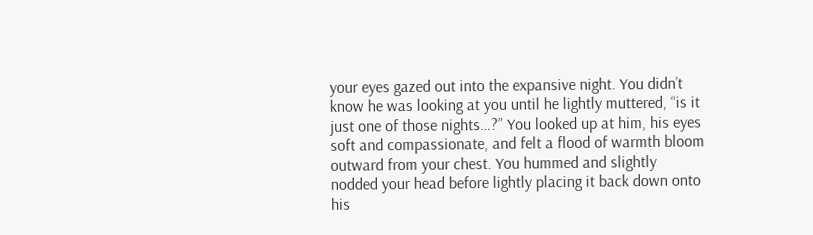your eyes gazed out into the expansive night. You didn’t know he was looking at you until he lightly muttered, “is it just one of those nights…?” You looked up at him, his eyes soft and compassionate, and felt a flood of warmth bloom outward from your chest. You hummed and slightly nodded your head before lightly placing it back down onto his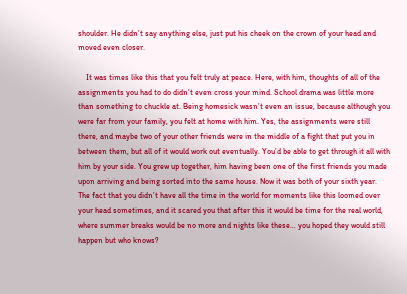shoulder. He didn’t say anything else, just put his cheek on the crown of your head and moved even closer.

    It was times like this that you felt truly at peace. Here, with him, thoughts of all of the assignments you had to do didn’t even cross your mind. School drama was little more than something to chuckle at. Being homesick wasn’t even an issue, because although you were far from your family, you felt at home with him. Yes, the assignments were still there, and maybe two of your other friends were in the middle of a fight that put you in between them, but all of it would work out eventually. You’d be able to get through it all with him by your side. You grew up together, him having been one of the first friends you made upon arriving and being sorted into the same house. Now it was both of your sixth year. The fact that you didn’t have all the time in the world for moments like this loomed over your head sometimes, and it scared you that after this it would be time for the real world, where summer breaks would be no more and nights like these… you hoped they would still happen but who knows?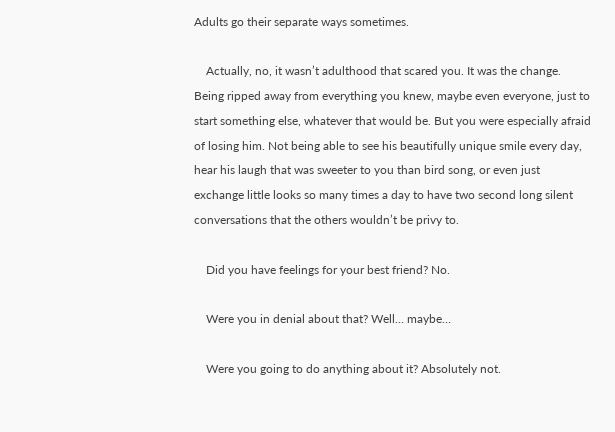Adults go their separate ways sometimes.

    Actually, no, it wasn’t adulthood that scared you. It was the change. Being ripped away from everything you knew, maybe even everyone, just to start something else, whatever that would be. But you were especially afraid of losing him. Not being able to see his beautifully unique smile every day, hear his laugh that was sweeter to you than bird song, or even just exchange little looks so many times a day to have two second long silent conversations that the others wouldn’t be privy to.

    Did you have feelings for your best friend? No.

    Were you in denial about that? Well… maybe…

    Were you going to do anything about it? Absolutely not.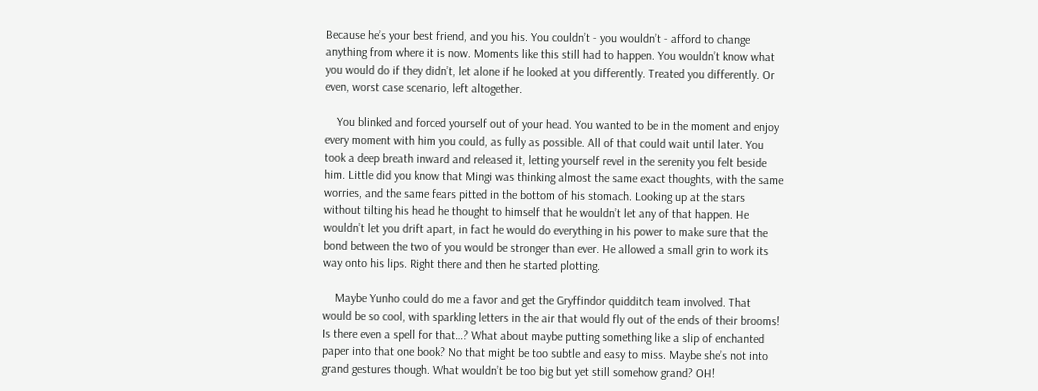Because he’s your best friend, and you his. You couldn’t - you wouldn’t - afford to change anything from where it is now. Moments like this still had to happen. You wouldn’t know what you would do if they didn’t, let alone if he looked at you differently. Treated you differently. Or even, worst case scenario, left altogether.

    You blinked and forced yourself out of your head. You wanted to be in the moment and enjoy every moment with him you could, as fully as possible. All of that could wait until later. You took a deep breath inward and released it, letting yourself revel in the serenity you felt beside him. Little did you know that Mingi was thinking almost the same exact thoughts, with the same worries, and the same fears pitted in the bottom of his stomach. Looking up at the stars without tilting his head he thought to himself that he wouldn’t let any of that happen. He wouldn’t let you drift apart, in fact he would do everything in his power to make sure that the bond between the two of you would be stronger than ever. He allowed a small grin to work its way onto his lips. Right there and then he started plotting.

    Maybe Yunho could do me a favor and get the Gryffindor quidditch team involved. That would be so cool, with sparkling letters in the air that would fly out of the ends of their brooms! Is there even a spell for that…? What about maybe putting something like a slip of enchanted paper into that one book? No that might be too subtle and easy to miss. Maybe she’s not into grand gestures though. What wouldn’t be too big but yet still somehow grand? OH!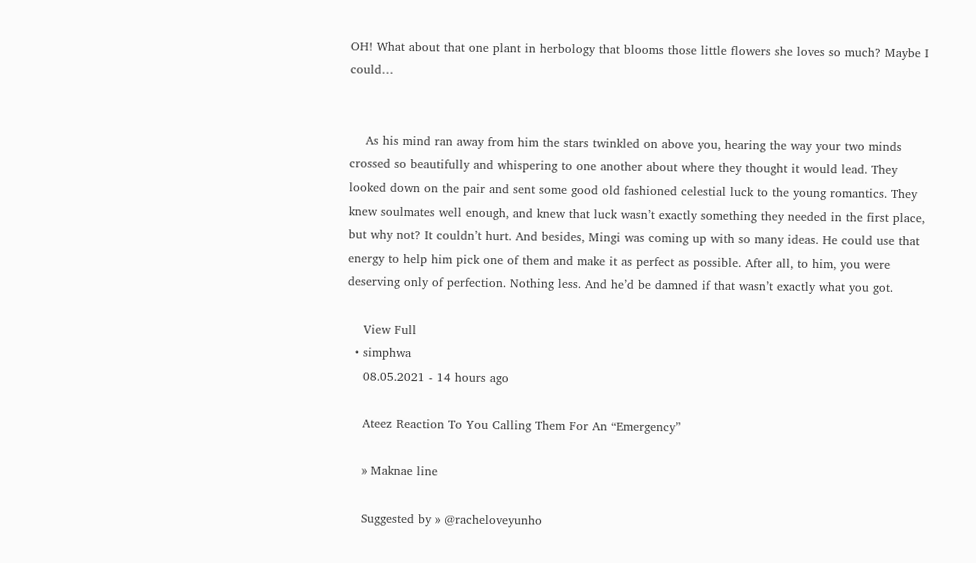OH! What about that one plant in herbology that blooms those little flowers she loves so much? Maybe I could…


    As his mind ran away from him the stars twinkled on above you, hearing the way your two minds crossed so beautifully and whispering to one another about where they thought it would lead. They looked down on the pair and sent some good old fashioned celestial luck to the young romantics. They knew soulmates well enough, and knew that luck wasn’t exactly something they needed in the first place, but why not? It couldn’t hurt. And besides, Mingi was coming up with so many ideas. He could use that energy to help him pick one of them and make it as perfect as possible. After all, to him, you were deserving only of perfection. Nothing less. And he’d be damned if that wasn’t exactly what you got.

    View Full
  • simphwa
    08.05.2021 - 14 hours ago

    Ateez Reaction To You Calling Them For An “Emergency”

    » Maknae line

    Suggested by » @racheloveyunho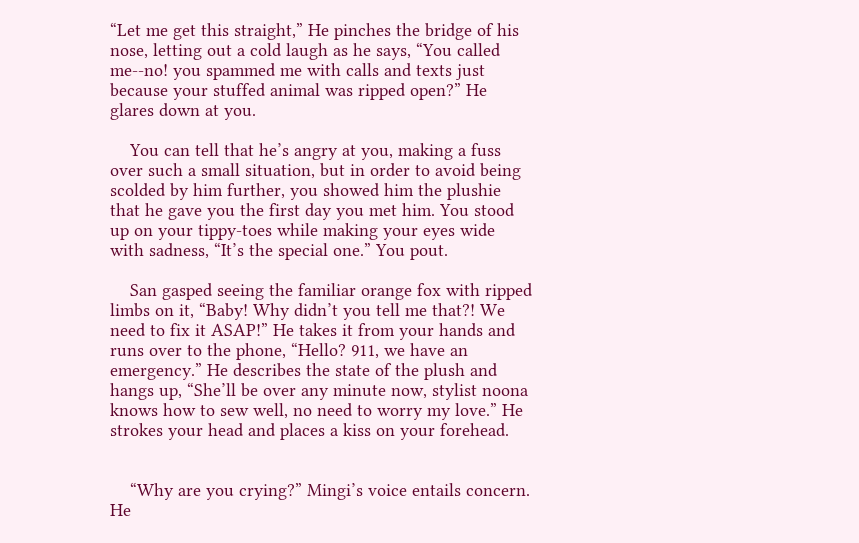“Let me get this straight,” He pinches the bridge of his nose, letting out a cold laugh as he says, “You called me--no! you spammed me with calls and texts just because your stuffed animal was ripped open?” He glares down at you.

    You can tell that he’s angry at you, making a fuss over such a small situation, but in order to avoid being scolded by him further, you showed him the plushie that he gave you the first day you met him. You stood up on your tippy-toes while making your eyes wide with sadness, “It’s the special one.” You pout.

    San gasped seeing the familiar orange fox with ripped limbs on it, “Baby! Why didn’t you tell me that?! We need to fix it ASAP!” He takes it from your hands and runs over to the phone, “Hello? 911, we have an emergency.” He describes the state of the plush and hangs up, “She’ll be over any minute now, stylist noona knows how to sew well, no need to worry my love.” He strokes your head and places a kiss on your forehead.


    “Why are you crying?” Mingi’s voice entails concern. He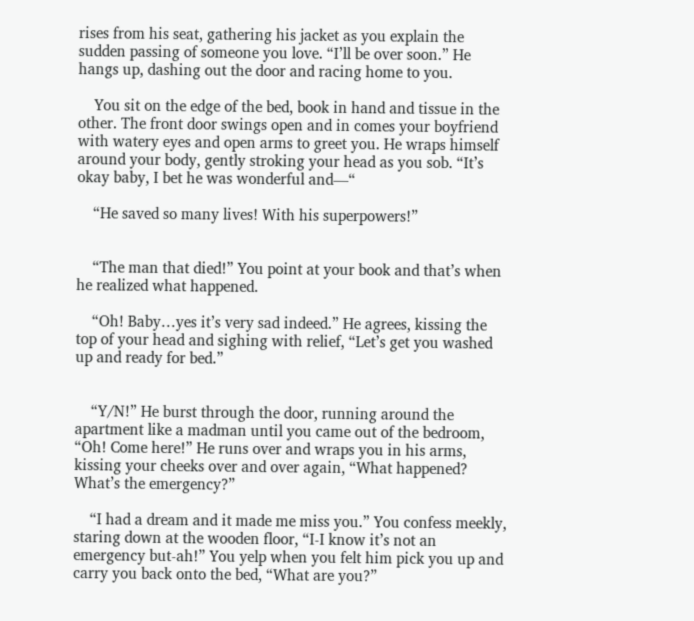rises from his seat, gathering his jacket as you explain the sudden passing of someone you love. “I’ll be over soon.” He hangs up, dashing out the door and racing home to you.

    You sit on the edge of the bed, book in hand and tissue in the other. The front door swings open and in comes your boyfriend with watery eyes and open arms to greet you. He wraps himself around your body, gently stroking your head as you sob. “It’s okay baby, I bet he was wonderful and—“

    “He saved so many lives! With his superpowers!”


    “The man that died!” You point at your book and that’s when he realized what happened.

    “Oh! Baby…yes it’s very sad indeed.” He agrees, kissing the top of your head and sighing with relief, “Let’s get you washed up and ready for bed.”


    “Y/N!” He burst through the door, running around the apartment like a madman until you came out of the bedroom, “Oh! Come here!” He runs over and wraps you in his arms, kissing your cheeks over and over again, “What happened? What’s the emergency?”

    “I had a dream and it made me miss you.” You confess meekly, staring down at the wooden floor, “I-I know it’s not an emergency but-ah!” You yelp when you felt him pick you up and carry you back onto the bed, “What are you?”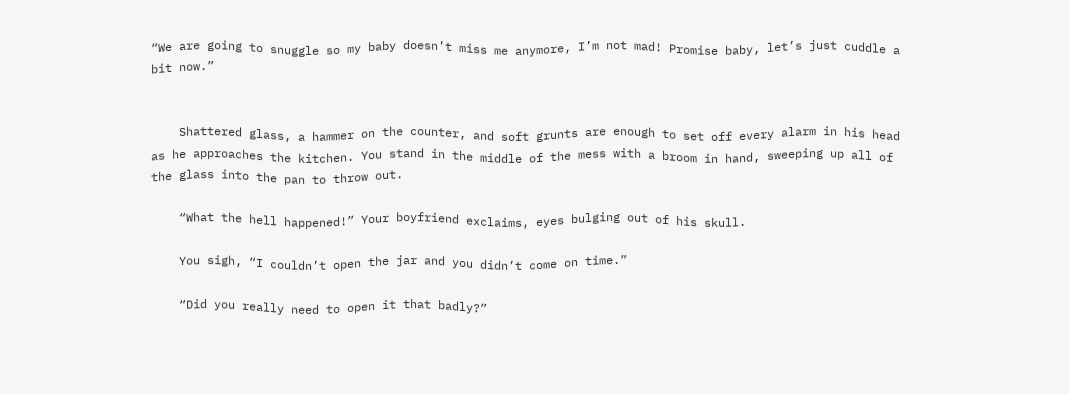“We are going to snuggle so my baby doesn’t miss me anymore, I’m not mad! Promise baby, let’s just cuddle a bit now.”


    Shattered glass, a hammer on the counter, and soft grunts are enough to set off every alarm in his head as he approaches the kitchen. You stand in the middle of the mess with a broom in hand, sweeping up all of the glass into the pan to throw out.

    “What the hell happened!” Your boyfriend exclaims, eyes bulging out of his skull.

    You sigh, “I couldn’t open the jar and you didn’t come on time.”

    “Did you really need to open it that badly?”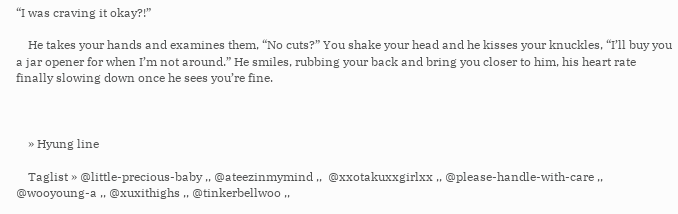“I was craving it okay?!”

    He takes your hands and examines them, “No cuts?” You shake your head and he kisses your knuckles, “I’ll buy you a jar opener for when I’m not around.” He smiles, rubbing your back and bring you closer to him, his heart rate finally slowing down once he sees you’re fine.



    » Hyung line

    Taglist » @little-precious-baby ,, @ateezinmymind ,,  @xxotakuxxgirlxx ,, @please-handle-with-care ,, @wooyoung-a ,, @xuxithighs ,, @tinkerbellwoo ,,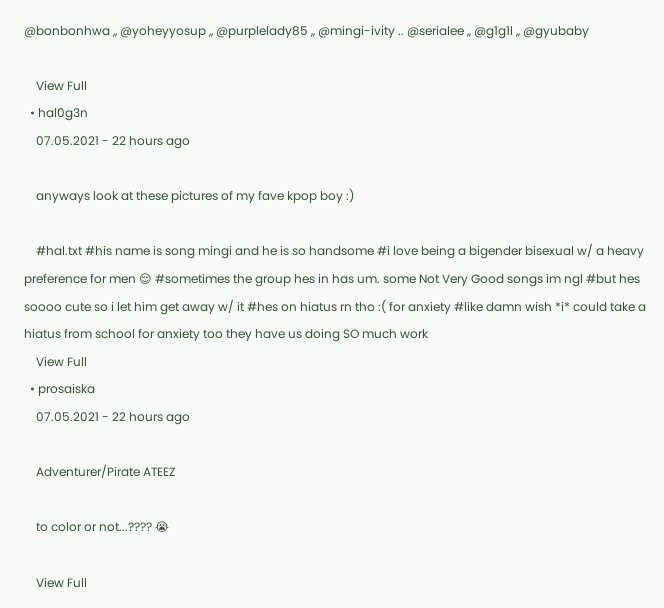@bonbonhwa ,, @yoheyyosup ,, @purplelady85 ,, @mingi-ivity .. @serialee ,, @g1g1l ,, @gyubaby

    View Full
  • hal0g3n
    07.05.2021 - 22 hours ago

    anyways look at these pictures of my fave kpop boy :)

    #hal.txt #his name is song mingi and he is so handsome #i love being a bigender bisexual w/ a heavy preference for men 😌 #sometimes the group hes in has um. some Not Very Good songs im ngl #but hes soooo cute so i let him get away w/ it #hes on hiatus rn tho :( for anxiety #like damn wish *i* could take a hiatus from school for anxiety too they have us doing SO much work
    View Full
  • prosaiska
    07.05.2021 - 22 hours ago

    Adventurer/Pirate ATEEZ

    to color or not...???? 😭

    View Full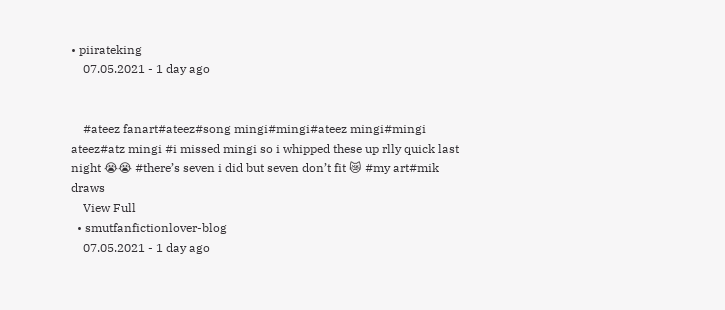• piirateking
    07.05.2021 - 1 day ago


    #ateez fanart#ateez#song mingi#mingi#ateez mingi#mingi ateez#atz mingi #i missed mingi so i whipped these up rlly quick last night 😭😭 #there’s seven i did but seven don’t fit 😿 #my art#mik draws
    View Full
  • smutfanfictionlover-blog
    07.05.2021 - 1 day ago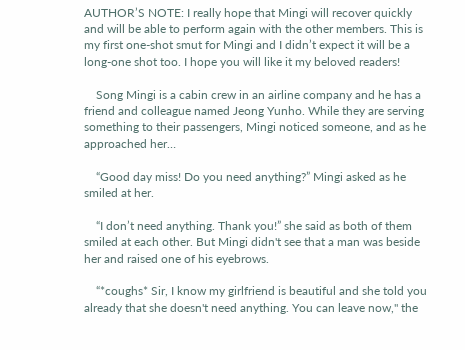AUTHOR’S NOTE: I really hope that Mingi will recover quickly and will be able to perform again with the other members. This is my first one-shot smut for Mingi and I didn’t expect it will be a long-one shot too. I hope you will like it my beloved readers!

    Song Mingi is a cabin crew in an airline company and he has a friend and colleague named Jeong Yunho. While they are serving something to their passengers, Mingi noticed someone, and as he approached her…

    “Good day miss! Do you need anything?” Mingi asked as he smiled at her.

    “I don’t need anything. Thank you!” she said as both of them smiled at each other. But Mingi didn't see that a man was beside her and raised one of his eyebrows.

    “*coughs* Sir, I know my girlfriend is beautiful and she told you already that she doesn't need anything. You can leave now," the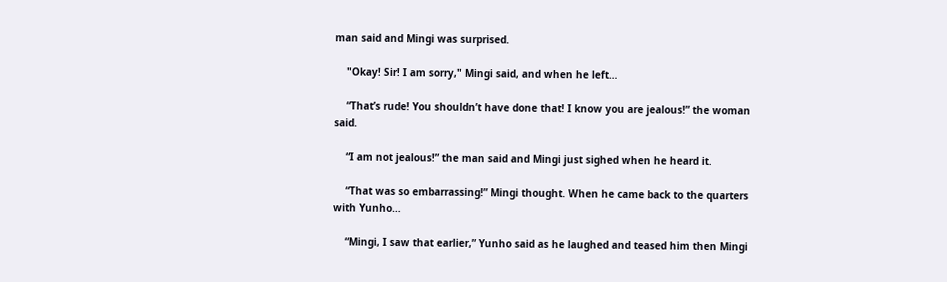man said and Mingi was surprised.

    "Okay! Sir! I am sorry," Mingi said, and when he left…

    “That’s rude! You shouldn’t have done that! I know you are jealous!” the woman said.

    “I am not jealous!” the man said and Mingi just sighed when he heard it.

    “That was so embarrassing!” Mingi thought. When he came back to the quarters with Yunho…

    “Mingi, I saw that earlier,” Yunho said as he laughed and teased him then Mingi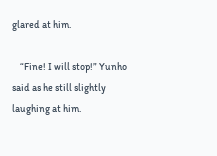glared at him.

    “Fine! I will stop!” Yunho said as he still slightly laughing at him.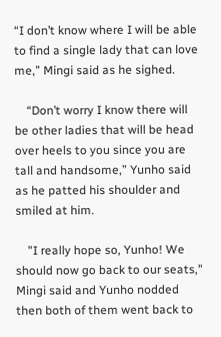“I don’t know where I will be able to find a single lady that can love me,” Mingi said as he sighed.

    “Don’t worry I know there will be other ladies that will be head over heels to you since you are tall and handsome,” Yunho said as he patted his shoulder and smiled at him.

    "I really hope so, Yunho! We should now go back to our seats," Mingi said and Yunho nodded then both of them went back to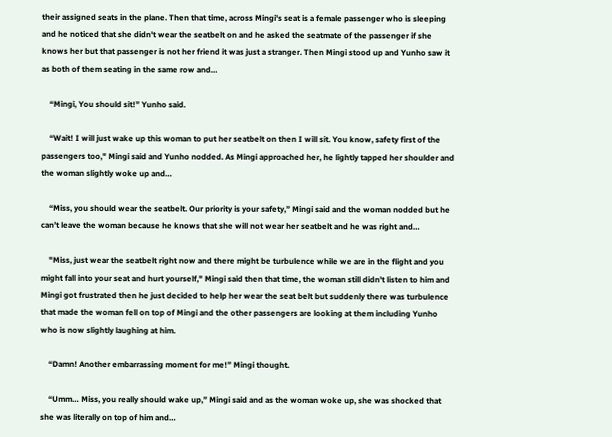their assigned seats in the plane. Then that time, across Mingi's seat is a female passenger who is sleeping and he noticed that she didn't wear the seatbelt on and he asked the seatmate of the passenger if she knows her but that passenger is not her friend it was just a stranger. Then Mingi stood up and Yunho saw it as both of them seating in the same row and…

    “Mingi, You should sit!” Yunho said.

    “Wait! I will just wake up this woman to put her seatbelt on then I will sit. You know, safety first of the passengers too," Mingi said and Yunho nodded. As Mingi approached her, he lightly tapped her shoulder and the woman slightly woke up and…

    “Miss, you should wear the seatbelt. Our priority is your safety,” Mingi said and the woman nodded but he can’t leave the woman because he knows that she will not wear her seatbelt and he was right and…

    "Miss, just wear the seatbelt right now and there might be turbulence while we are in the flight and you might fall into your seat and hurt yourself," Mingi said then that time, the woman still didn't listen to him and Mingi got frustrated then he just decided to help her wear the seat belt but suddenly there was turbulence that made the woman fell on top of Mingi and the other passengers are looking at them including Yunho who is now slightly laughing at him.

    “Damn! Another embarrassing moment for me!” Mingi thought.

    “Umm… Miss, you really should wake up,” Mingi said and as the woman woke up, she was shocked that she was literally on top of him and…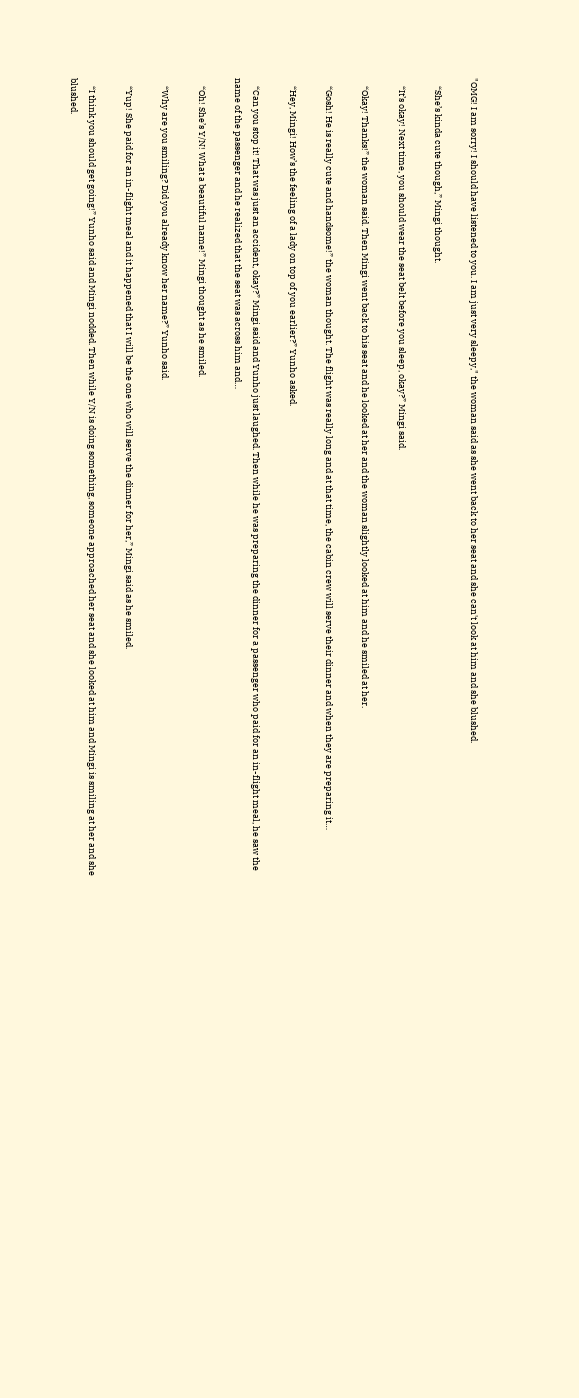"OMG! I am sorry! I should have listened to you. I am just very sleepy," the woman said as she went back to her seat and she can't look at him and she blushed.

    “She’s kinda cute though,” Mingi thought.

    “It’s okay! Next time, you should wear the seat belt before you sleep, okay?” Mingi said.

    “Okay! Thanks!” the woman said. Then Mingi went back to his seat and he looked at her and the woman slightly looked at him and he smiled at her.

    “Gosh! He is really cute and handsome!” the woman thought. The flight was really long and at that time, the cabin crew will serve their dinner and when they are preparing it…

    “Hey, Mingi! How’s the feeling of a lady on top of you earlier?” Yunho asked.

    “Can you stop it! That was just an accident, okay?” Mingi said and Yunho just laughed. Then while he was preparing the dinner for a passenger who paid for an in-flight meal, he saw the name of the passenger and he realized that the seat was across him and…

    “Oh! She’s Y/N! What a beautiful name!” Mingi thought as he smiled.

    “Why are you smiling? Did you already know her name?” Yunho said.

    “Yup! She paid for an in-flight meal and it happened that I will be the one who will serve the dinner for her,” Mingi said as he smiled.

    “I think you should get going!” Yunho said and Mingi nodded. Then while Y/N is doing something, someone approached her seat and she looked at him and Mingi is smiling at her and she blushed.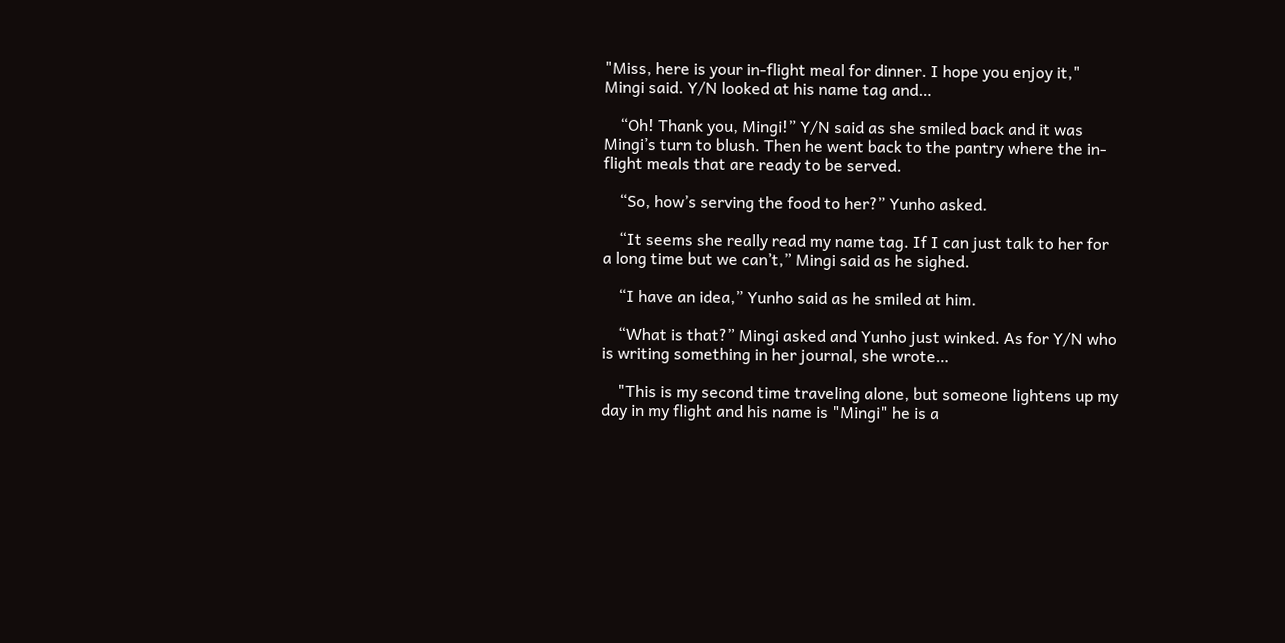"Miss, here is your in-flight meal for dinner. I hope you enjoy it," Mingi said. Y/N looked at his name tag and…

    “Oh! Thank you, Mingi!” Y/N said as she smiled back and it was Mingi’s turn to blush. Then he went back to the pantry where the in-flight meals that are ready to be served.

    “So, how’s serving the food to her?” Yunho asked.

    “It seems she really read my name tag. If I can just talk to her for a long time but we can’t,” Mingi said as he sighed.

    “I have an idea,” Yunho said as he smiled at him.

    “What is that?” Mingi asked and Yunho just winked. As for Y/N who is writing something in her journal, she wrote…

    "This is my second time traveling alone, but someone lightens up my day in my flight and his name is "Mingi" he is a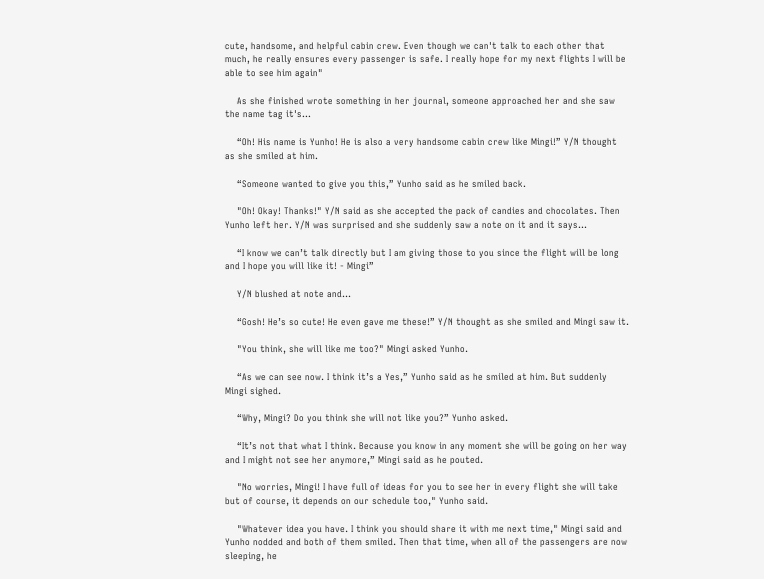cute, handsome, and helpful cabin crew. Even though we can't talk to each other that much, he really ensures every passenger is safe. I really hope for my next flights I will be able to see him again"

    As she finished wrote something in her journal, someone approached her and she saw the name tag it's…

    “Oh! His name is Yunho! He is also a very handsome cabin crew like Mingi!” Y/N thought as she smiled at him.

    “Someone wanted to give you this,” Yunho said as he smiled back.

    "Oh! Okay! Thanks!" Y/N said as she accepted the pack of candies and chocolates. Then Yunho left her. Y/N was surprised and she suddenly saw a note on it and it says…

    “I know we can’t talk directly but I am giving those to you since the flight will be long and I hope you will like it! - Mingi”

    Y/N blushed at note and…

    “Gosh! He’s so cute! He even gave me these!” Y/N thought as she smiled and Mingi saw it.

    "You think, she will like me too?" Mingi asked Yunho.

    “As we can see now. I think it’s a Yes,” Yunho said as he smiled at him. But suddenly Mingi sighed.

    “Why, Mingi? Do you think she will not like you?” Yunho asked.

    “It’s not that what I think. Because you know in any moment she will be going on her way and I might not see her anymore,” Mingi said as he pouted.

    "No worries, Mingi! I have full of ideas for you to see her in every flight she will take but of course, it depends on our schedule too," Yunho said.

    "Whatever idea you have. I think you should share it with me next time," Mingi said and Yunho nodded and both of them smiled. Then that time, when all of the passengers are now sleeping, he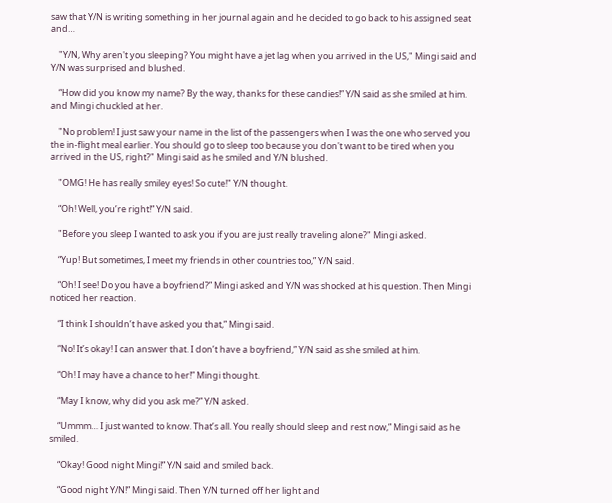saw that Y/N is writing something in her journal again and he decided to go back to his assigned seat and…

    "Y/N, Why aren't you sleeping? You might have a jet lag when you arrived in the US," Mingi said and Y/N was surprised and blushed.

    “How did you know my name? By the way, thanks for these candies!” Y/N said as she smiled at him. and Mingi chuckled at her.

    "No problem! I just saw your name in the list of the passengers when I was the one who served you the in-flight meal earlier. You should go to sleep too because you don't want to be tired when you arrived in the US, right?" Mingi said as he smiled and Y/N blushed.

    "OMG! He has really smiley eyes! So cute!" Y/N thought.

    “Oh! Well, you’re right!” Y/N said.

    "Before you sleep I wanted to ask you if you are just really traveling alone?" Mingi asked.

    “Yup! But sometimes, I meet my friends in other countries too,” Y/N said.

    “Oh! I see! Do you have a boyfriend?” Mingi asked and Y/N was shocked at his question. Then Mingi noticed her reaction.

    “I think I shouldn’t have asked you that,” Mingi said.

    “No! It’s okay! I can answer that. I don’t have a boyfriend,” Y/N said as she smiled at him.

    “Oh! I may have a chance to her!” Mingi thought.

    “May I know, why did you ask me?” Y/N asked.

    “Ummm… I just wanted to know. That’s all. You really should sleep and rest now,” Mingi said as he smiled.

    “Okay! Good night Mingi!” Y/N said and smiled back.

    “Good night Y/N!” Mingi said. Then Y/N turned off her light and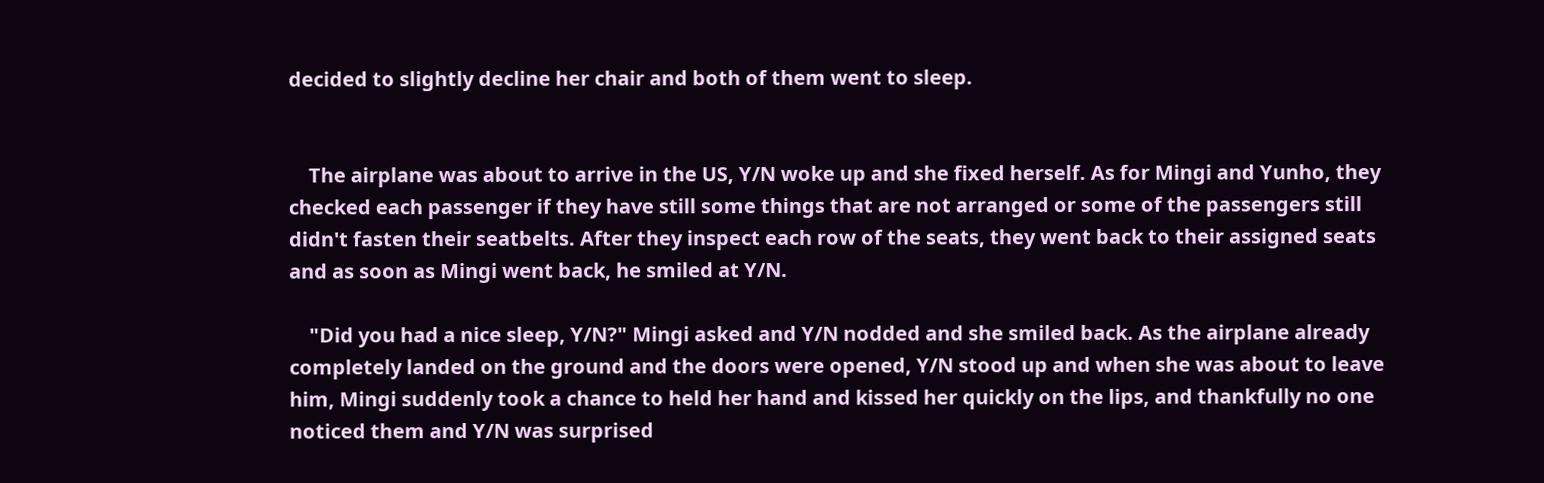decided to slightly decline her chair and both of them went to sleep.


    The airplane was about to arrive in the US, Y/N woke up and she fixed herself. As for Mingi and Yunho, they checked each passenger if they have still some things that are not arranged or some of the passengers still didn't fasten their seatbelts. After they inspect each row of the seats, they went back to their assigned seats and as soon as Mingi went back, he smiled at Y/N.

    "Did you had a nice sleep, Y/N?" Mingi asked and Y/N nodded and she smiled back. As the airplane already completely landed on the ground and the doors were opened, Y/N stood up and when she was about to leave him, Mingi suddenly took a chance to held her hand and kissed her quickly on the lips, and thankfully no one noticed them and Y/N was surprised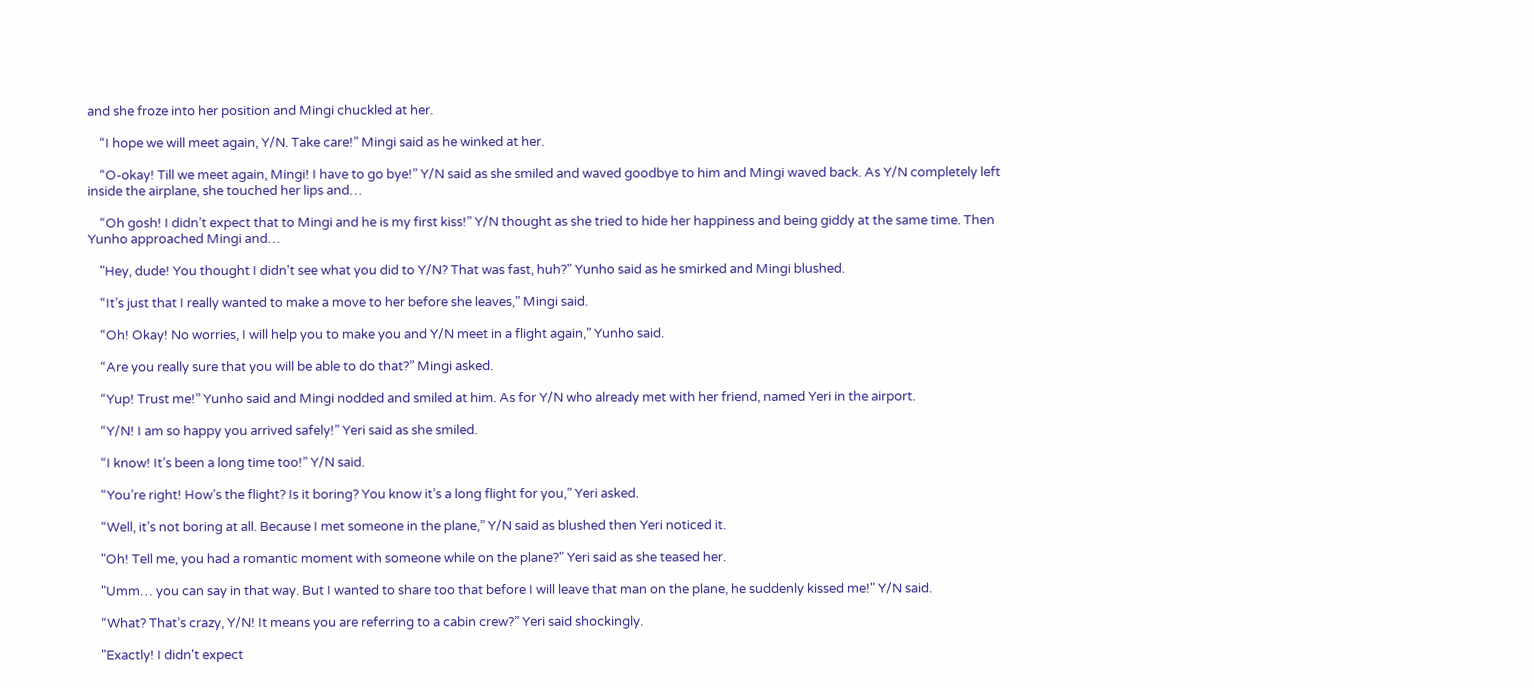and she froze into her position and Mingi chuckled at her.

    “I hope we will meet again, Y/N. Take care!” Mingi said as he winked at her.

    “O-okay! Till we meet again, Mingi! I have to go bye!” Y/N said as she smiled and waved goodbye to him and Mingi waved back. As Y/N completely left inside the airplane, she touched her lips and…

    “Oh gosh! I didn’t expect that to Mingi and he is my first kiss!” Y/N thought as she tried to hide her happiness and being giddy at the same time. Then Yunho approached Mingi and…

    "Hey, dude! You thought I didn't see what you did to Y/N? That was fast, huh?" Yunho said as he smirked and Mingi blushed.

    “It’s just that I really wanted to make a move to her before she leaves,” Mingi said.

    “Oh! Okay! No worries, I will help you to make you and Y/N meet in a flight again,” Yunho said.

    “Are you really sure that you will be able to do that?” Mingi asked.

    “Yup! Trust me!” Yunho said and Mingi nodded and smiled at him. As for Y/N who already met with her friend, named Yeri in the airport.

    “Y/N! I am so happy you arrived safely!” Yeri said as she smiled.

    “I know! It’s been a long time too!” Y/N said.

    “You’re right! How’s the flight? Is it boring? You know it’s a long flight for you,” Yeri asked.

    “Well, it’s not boring at all. Because I met someone in the plane,” Y/N said as blushed then Yeri noticed it.

    "Oh! Tell me, you had a romantic moment with someone while on the plane?" Yeri said as she teased her.

    "Umm… you can say in that way. But I wanted to share too that before I will leave that man on the plane, he suddenly kissed me!" Y/N said.

    “What? That’s crazy, Y/N! It means you are referring to a cabin crew?” Yeri said shockingly.

    "Exactly! I didn't expect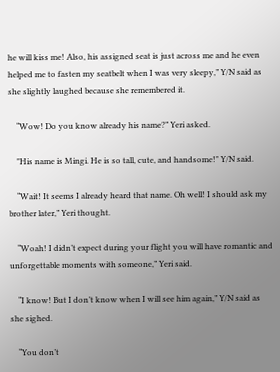he will kiss me! Also, his assigned seat is just across me and he even helped me to fasten my seatbelt when I was very sleepy,” Y/N said as she slightly laughed because she remembered it.

    “Wow! Do you know already his name?” Yeri asked.

    "His name is Mingi. He is so tall, cute, and handsome!" Y/N said.

    “Wait! It seems I already heard that name. Oh well! I should ask my brother later,” Yeri thought.

    “Woah! I didn’t expect during your flight you will have romantic and unforgettable moments with someone,” Yeri said.

    “I know! But I don’t know when I will see him again,” Y/N said as she sighed.

    “You don’t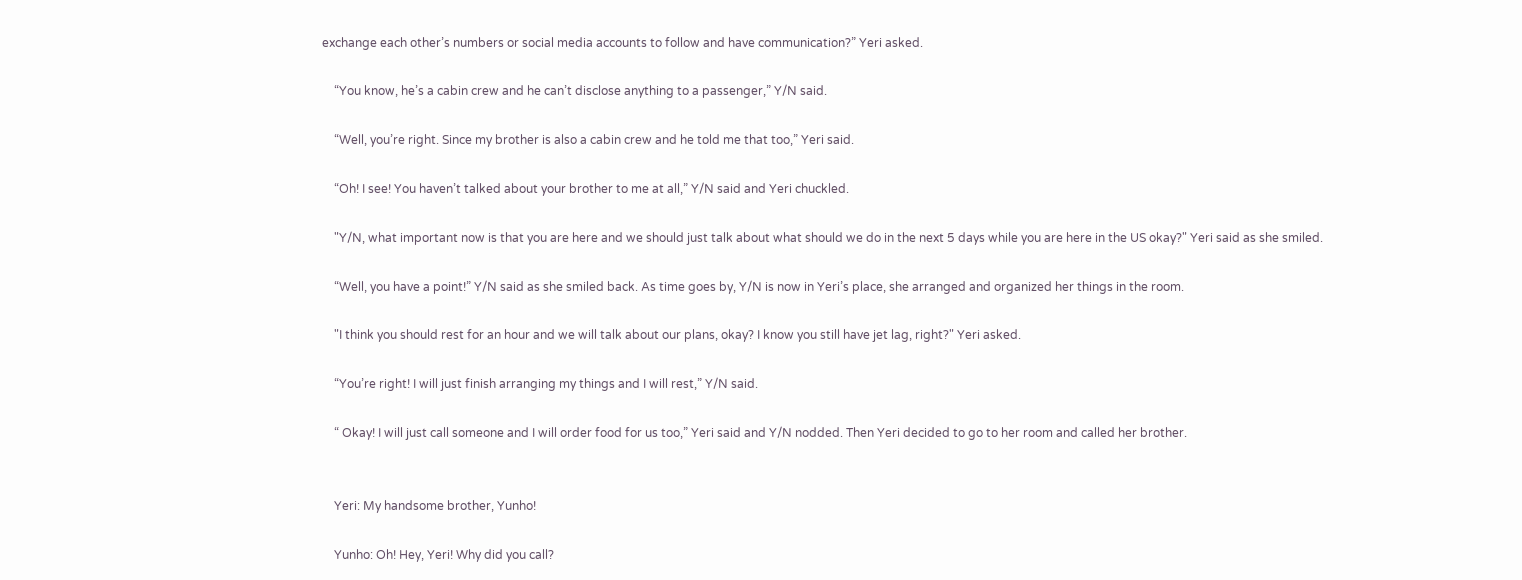exchange each other’s numbers or social media accounts to follow and have communication?” Yeri asked.

    “You know, he’s a cabin crew and he can’t disclose anything to a passenger,” Y/N said.

    “Well, you’re right. Since my brother is also a cabin crew and he told me that too,” Yeri said.

    “Oh! I see! You haven’t talked about your brother to me at all,” Y/N said and Yeri chuckled.

    "Y/N, what important now is that you are here and we should just talk about what should we do in the next 5 days while you are here in the US okay?" Yeri said as she smiled.

    “Well, you have a point!” Y/N said as she smiled back. As time goes by, Y/N is now in Yeri’s place, she arranged and organized her things in the room.

    "I think you should rest for an hour and we will talk about our plans, okay? I know you still have jet lag, right?" Yeri asked.

    “You’re right! I will just finish arranging my things and I will rest,” Y/N said.

    “ Okay! I will just call someone and I will order food for us too,” Yeri said and Y/N nodded. Then Yeri decided to go to her room and called her brother.


    Yeri: My handsome brother, Yunho!

    Yunho: Oh! Hey, Yeri! Why did you call?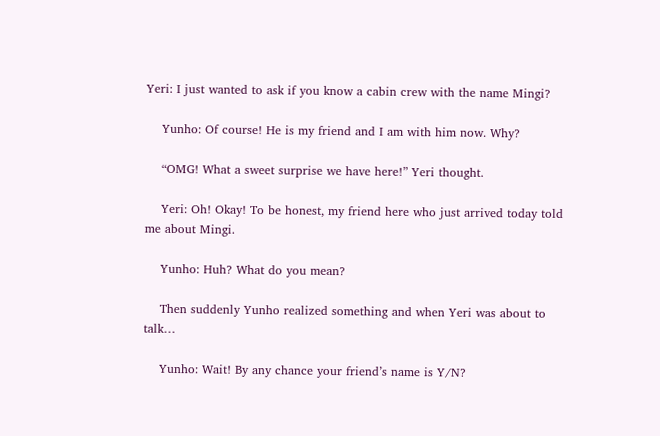Yeri: I just wanted to ask if you know a cabin crew with the name Mingi?

    Yunho: Of course! He is my friend and I am with him now. Why?

    “OMG! What a sweet surprise we have here!” Yeri thought.

    Yeri: Oh! Okay! To be honest, my friend here who just arrived today told me about Mingi.

    Yunho: Huh? What do you mean?

    Then suddenly Yunho realized something and when Yeri was about to talk…

    Yunho: Wait! By any chance your friend’s name is Y/N?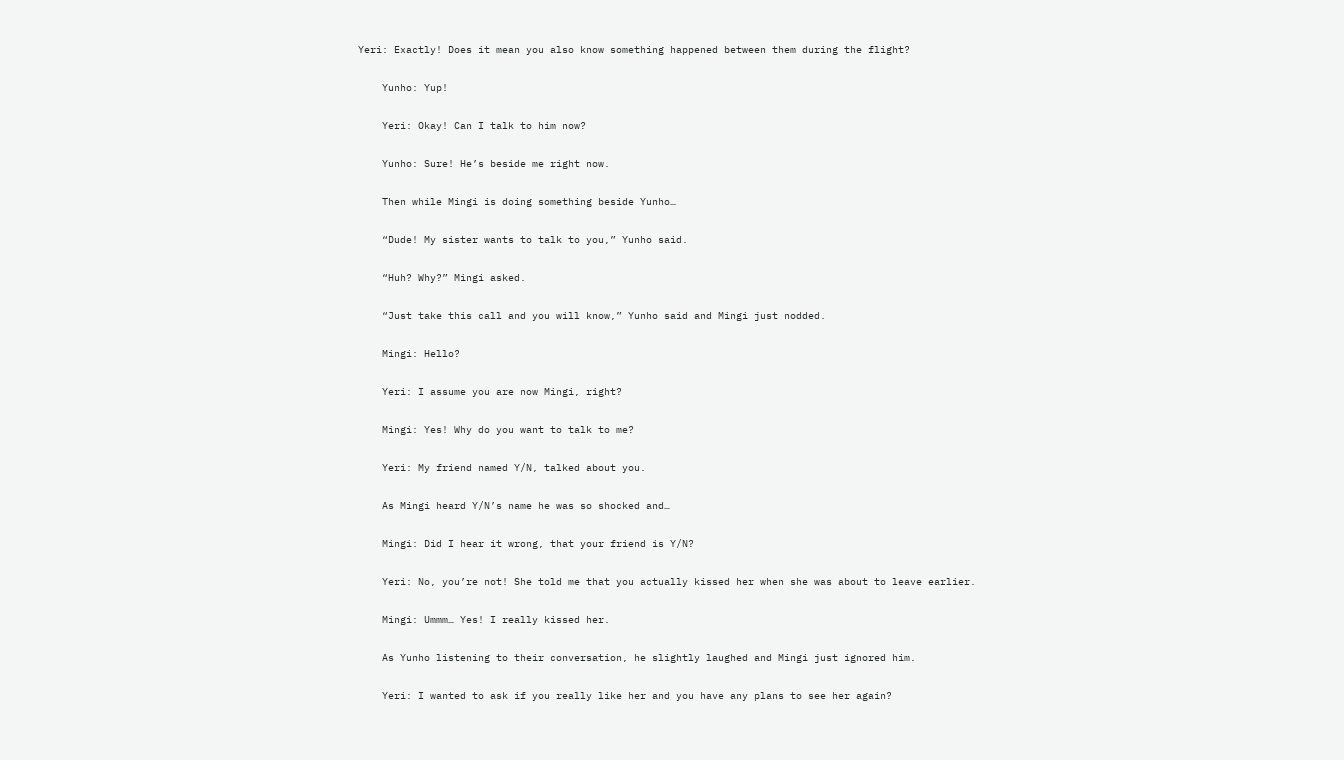Yeri: Exactly! Does it mean you also know something happened between them during the flight?

    Yunho: Yup!

    Yeri: Okay! Can I talk to him now?

    Yunho: Sure! He’s beside me right now.

    Then while Mingi is doing something beside Yunho…

    “Dude! My sister wants to talk to you,” Yunho said.

    “Huh? Why?” Mingi asked.

    “Just take this call and you will know,” Yunho said and Mingi just nodded.

    Mingi: Hello?

    Yeri: I assume you are now Mingi, right?

    Mingi: Yes! Why do you want to talk to me?

    Yeri: My friend named Y/N, talked about you.

    As Mingi heard Y/N’s name he was so shocked and…

    Mingi: Did I hear it wrong, that your friend is Y/N?

    Yeri: No, you’re not! She told me that you actually kissed her when she was about to leave earlier.

    Mingi: Ummm… Yes! I really kissed her.

    As Yunho listening to their conversation, he slightly laughed and Mingi just ignored him.

    Yeri: I wanted to ask if you really like her and you have any plans to see her again?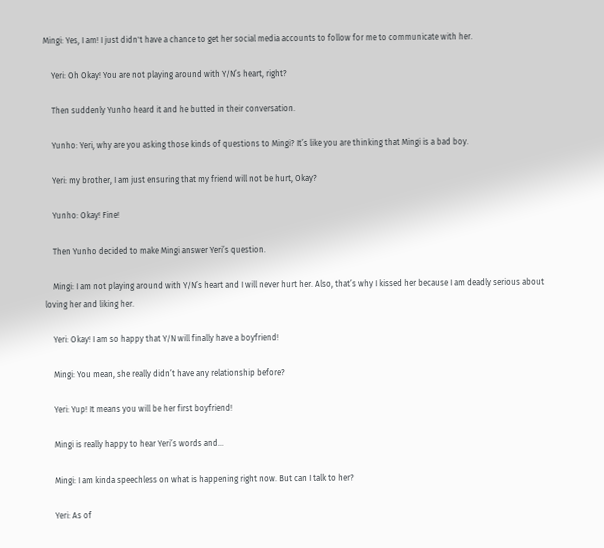Mingi: Yes, I am! I just didn't have a chance to get her social media accounts to follow for me to communicate with her.

    Yeri: Oh Okay! You are not playing around with Y/N’s heart, right?

    Then suddenly Yunho heard it and he butted in their conversation.

    Yunho: Yeri, why are you asking those kinds of questions to Mingi? It’s like you are thinking that Mingi is a bad boy.

    Yeri: my brother, I am just ensuring that my friend will not be hurt, Okay?

    Yunho: Okay! Fine!

    Then Yunho decided to make Mingi answer Yeri’s question.

    Mingi: I am not playing around with Y/N’s heart and I will never hurt her. Also, that’s why I kissed her because I am deadly serious about loving her and liking her.

    Yeri: Okay! I am so happy that Y/N will finally have a boyfriend!

    Mingi: You mean, she really didn’t have any relationship before?

    Yeri: Yup! It means you will be her first boyfriend!

    Mingi is really happy to hear Yeri’s words and…

    Mingi: I am kinda speechless on what is happening right now. But can I talk to her?

    Yeri: As of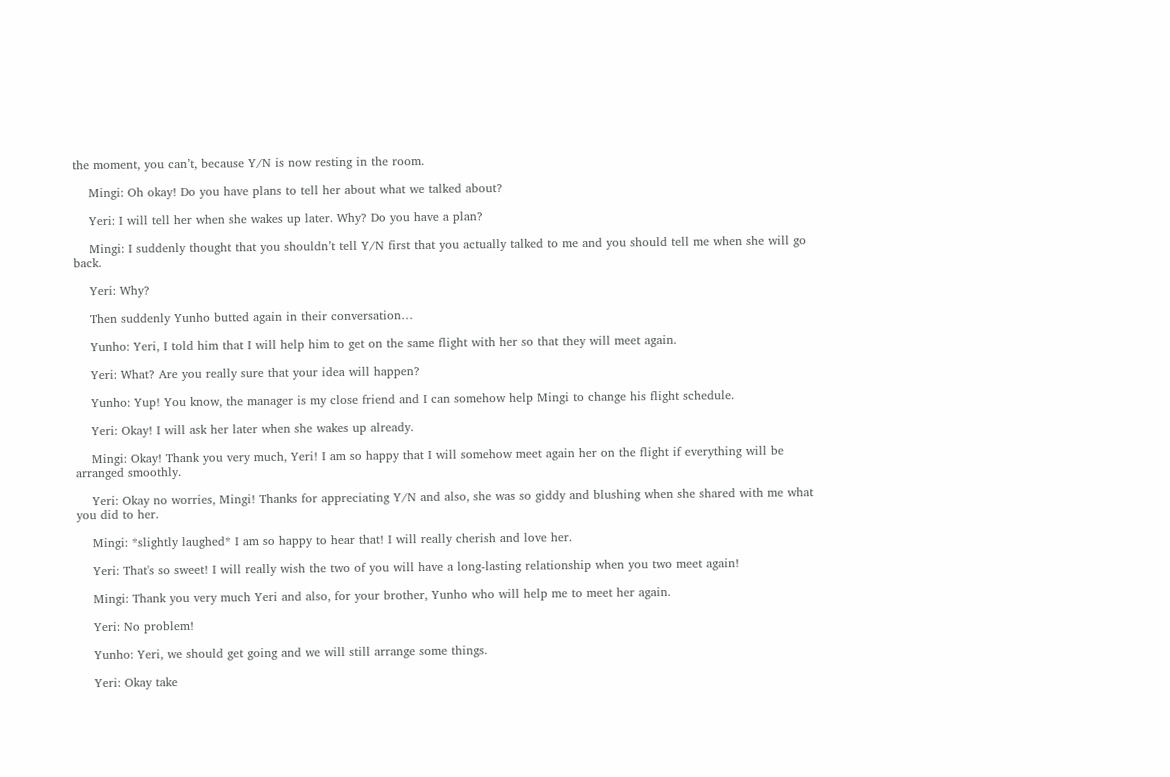the moment, you can’t, because Y/N is now resting in the room.

    Mingi: Oh okay! Do you have plans to tell her about what we talked about?

    Yeri: I will tell her when she wakes up later. Why? Do you have a plan?

    Mingi: I suddenly thought that you shouldn’t tell Y/N first that you actually talked to me and you should tell me when she will go back.

    Yeri: Why?

    Then suddenly Yunho butted again in their conversation…

    Yunho: Yeri, I told him that I will help him to get on the same flight with her so that they will meet again.

    Yeri: What? Are you really sure that your idea will happen?

    Yunho: Yup! You know, the manager is my close friend and I can somehow help Mingi to change his flight schedule.

    Yeri: Okay! I will ask her later when she wakes up already.

    Mingi: Okay! Thank you very much, Yeri! I am so happy that I will somehow meet again her on the flight if everything will be arranged smoothly.

    Yeri: Okay no worries, Mingi! Thanks for appreciating Y/N and also, she was so giddy and blushing when she shared with me what you did to her.

    Mingi: *slightly laughed* I am so happy to hear that! I will really cherish and love her.

    Yeri: That's so sweet! I will really wish the two of you will have a long-lasting relationship when you two meet again!

    Mingi: Thank you very much Yeri and also, for your brother, Yunho who will help me to meet her again.

    Yeri: No problem!

    Yunho: Yeri, we should get going and we will still arrange some things.

    Yeri: Okay take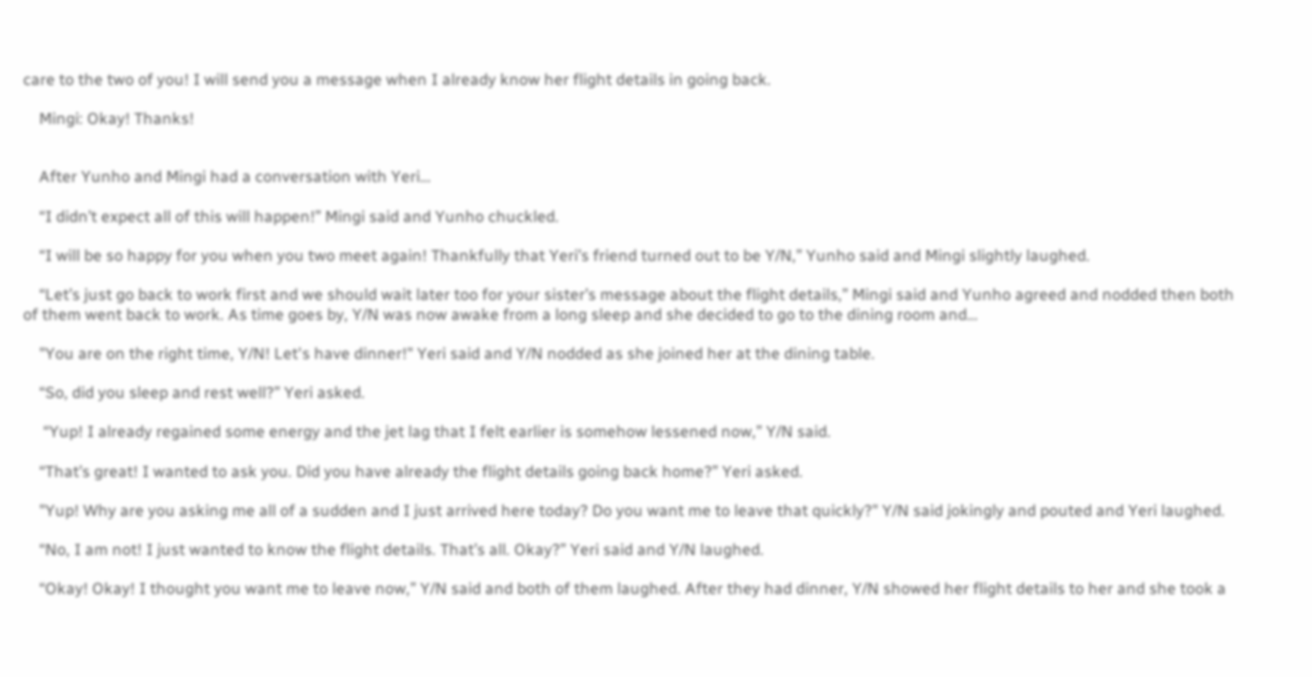care to the two of you! I will send you a message when I already know her flight details in going back.

    Mingi: Okay! Thanks!


    After Yunho and Mingi had a conversation with Yeri…

    “I didn’t expect all of this will happen!” Mingi said and Yunho chuckled.

    “I will be so happy for you when you two meet again! Thankfully that Yeri’s friend turned out to be Y/N,” Yunho said and Mingi slightly laughed.

    “Let’s just go back to work first and we should wait later too for your sister’s message about the flight details,” Mingi said and Yunho agreed and nodded then both of them went back to work. As time goes by, Y/N was now awake from a long sleep and she decided to go to the dining room and…

    "You are on the right time, Y/N! Let's have dinner!" Yeri said and Y/N nodded as she joined her at the dining table.

    “So, did you sleep and rest well?” Yeri asked.

     “Yup! I already regained some energy and the jet lag that I felt earlier is somehow lessened now,” Y/N said.

    “That’s great! I wanted to ask you. Did you have already the flight details going back home?” Yeri asked.

    "Yup! Why are you asking me all of a sudden and I just arrived here today? Do you want me to leave that quickly?" Y/N said jokingly and pouted and Yeri laughed.

    “No, I am not! I just wanted to know the flight details. That’s all. Okay?” Yeri said and Y/N laughed.

    “Okay! Okay! I thought you want me to leave now,” Y/N said and both of them laughed. After they had dinner, Y/N showed her flight details to her and she took a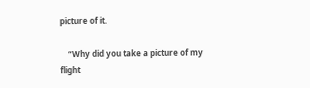picture of it.

    “Why did you take a picture of my flight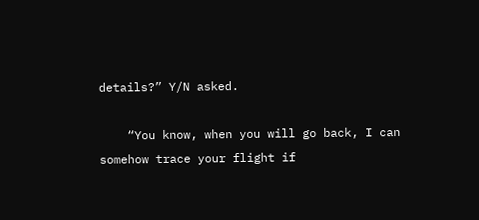details?” Y/N asked.

    “You know, when you will go back, I can somehow trace your flight if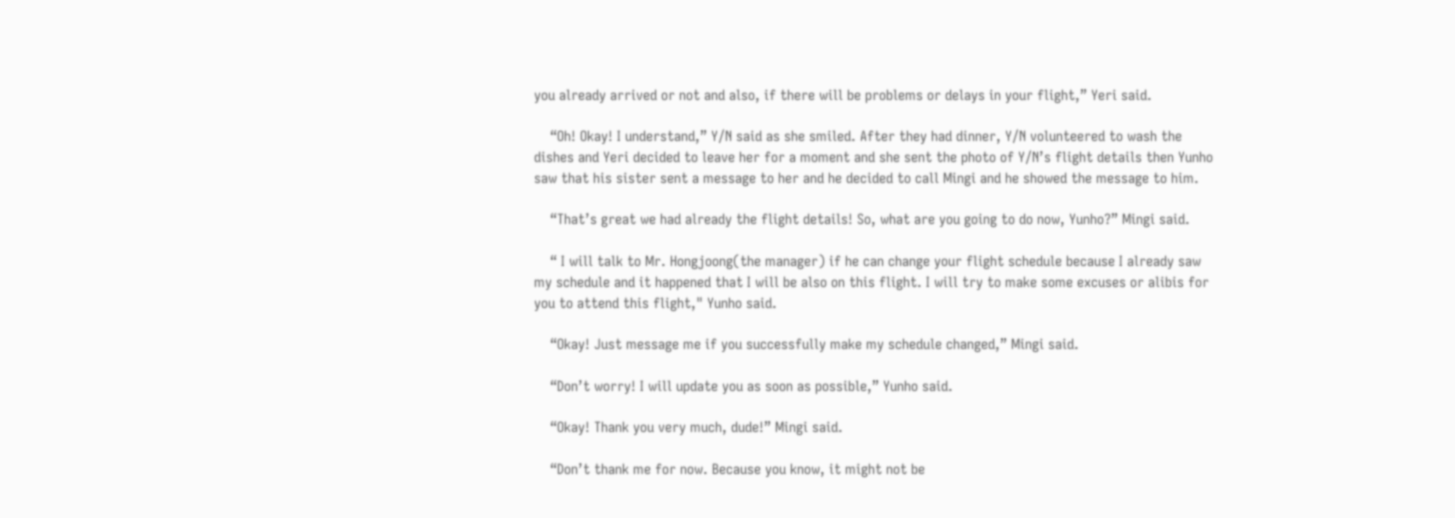you already arrived or not and also, if there will be problems or delays in your flight,” Yeri said.

    “Oh! Okay! I understand,” Y/N said as she smiled. After they had dinner, Y/N volunteered to wash the dishes and Yeri decided to leave her for a moment and she sent the photo of Y/N’s flight details then Yunho saw that his sister sent a message to her and he decided to call Mingi and he showed the message to him.

    “That’s great we had already the flight details! So, what are you going to do now, Yunho?” Mingi said.

    “ I will talk to Mr. Hongjoong(the manager) if he can change your flight schedule because I already saw my schedule and it happened that I will be also on this flight. I will try to make some excuses or alibis for you to attend this flight," Yunho said.

    “Okay! Just message me if you successfully make my schedule changed,” Mingi said.

    “Don’t worry! I will update you as soon as possible,” Yunho said.

    “Okay! Thank you very much, dude!” Mingi said.

    “Don’t thank me for now. Because you know, it might not be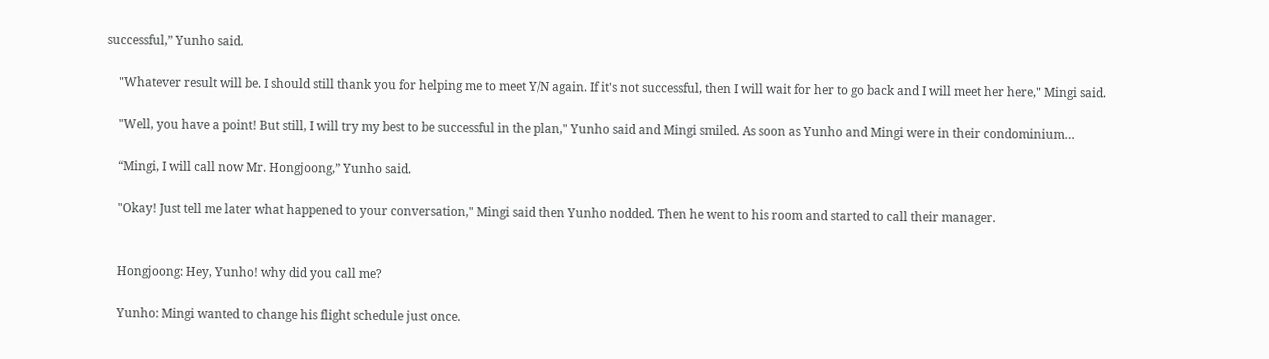successful,” Yunho said.

    "Whatever result will be. I should still thank you for helping me to meet Y/N again. If it's not successful, then I will wait for her to go back and I will meet her here," Mingi said.

    "Well, you have a point! But still, I will try my best to be successful in the plan," Yunho said and Mingi smiled. As soon as Yunho and Mingi were in their condominium…

    “Mingi, I will call now Mr. Hongjoong,” Yunho said.

    "Okay! Just tell me later what happened to your conversation," Mingi said then Yunho nodded. Then he went to his room and started to call their manager.


    Hongjoong: Hey, Yunho! why did you call me?

    Yunho: Mingi wanted to change his flight schedule just once.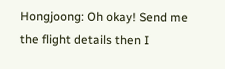Hongjoong: Oh okay! Send me the flight details then I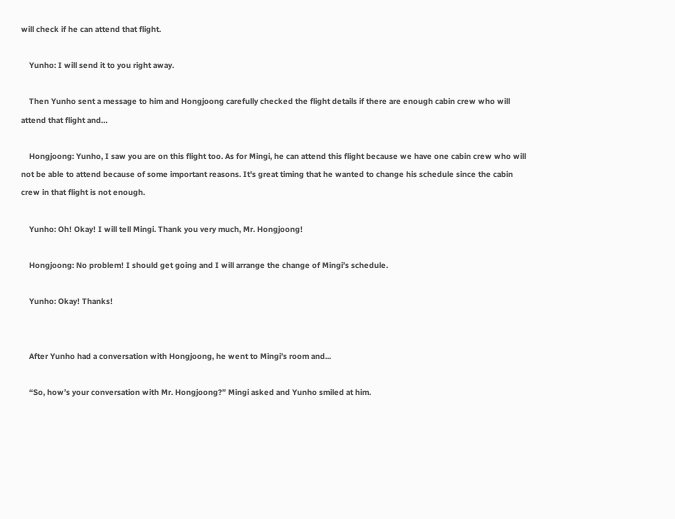will check if he can attend that flight.

    Yunho: I will send it to you right away.

    Then Yunho sent a message to him and Hongjoong carefully checked the flight details if there are enough cabin crew who will attend that flight and…

    Hongjoong: Yunho, I saw you are on this flight too. As for Mingi, he can attend this flight because we have one cabin crew who will not be able to attend because of some important reasons. It's great timing that he wanted to change his schedule since the cabin crew in that flight is not enough.

    Yunho: Oh! Okay! I will tell Mingi. Thank you very much, Mr. Hongjoong!

    Hongjoong: No problem! I should get going and I will arrange the change of Mingi’s schedule.

    Yunho: Okay! Thanks!


    After Yunho had a conversation with Hongjoong, he went to Mingi’s room and...

    “So, how’s your conversation with Mr. Hongjoong?” Mingi asked and Yunho smiled at him.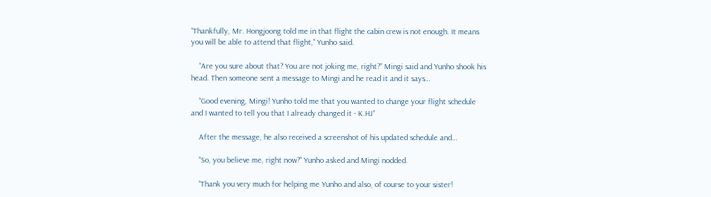“Thankfully, Mr. Hongjoong told me in that flight the cabin crew is not enough. It means you will be able to attend that flight,” Yunho said.

    “Are you sure about that? You are not joking me, right?” Mingi said and Yunho shook his head. Then someone sent a message to Mingi and he read it and it says…

    “Good evening, Mingi! Yunho told me that you wanted to change your flight schedule and I wanted to tell you that I already changed it - K.HJ”

    After the message, he also received a screenshot of his updated schedule and…

    “So, you believe me, right now?” Yunho asked and Mingi nodded.

    “Thank you very much for helping me Yunho and also, of course to your sister!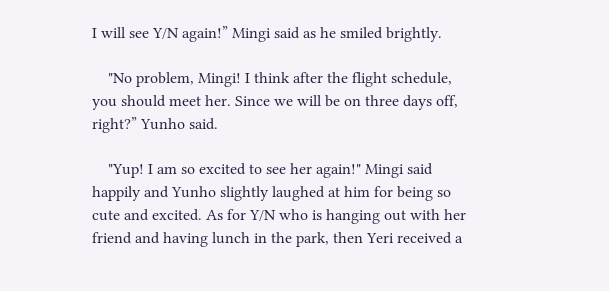I will see Y/N again!” Mingi said as he smiled brightly.

    "No problem, Mingi! I think after the flight schedule, you should meet her. Since we will be on three days off, right?” Yunho said.

    "Yup! I am so excited to see her again!" Mingi said happily and Yunho slightly laughed at him for being so cute and excited. As for Y/N who is hanging out with her friend and having lunch in the park, then Yeri received a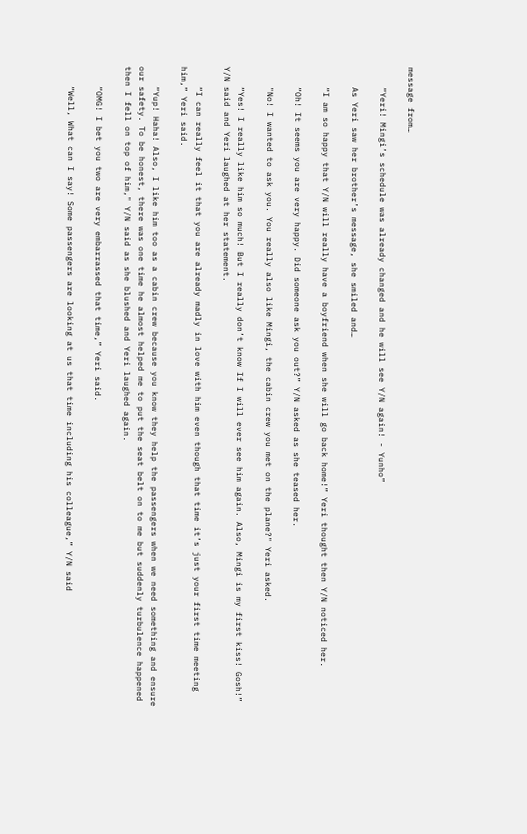message from…

    “Yeri! Mingi’s schedule was already changed and he will see Y/N again! - Yunho”

    As Yeri saw her brother’s message, she smiled and…

    “I am so happy that Y/N will really have a boyfriend when she will go back home!” Yeri thought then Y/N noticed her.

    “Oh! It seems you are very happy. Did someone ask you out?” Y/N asked as she teased her.

    "No! I wanted to ask you. You really also like Mingi, the cabin crew you met on the plane?" Yeri asked.

    “Yes! I really like him so much! But I really don’t know If I will ever see him again. Also, Mingi is my first kiss! Gosh!” Y/N said and Yeri laughed at her statement.

    “I can really feel it that you are already madly in love with him even though that time it’s just your first time meeting him,” Yeri said.

    “Yup! Haha! Also, I like him too as a cabin crew because you know they help the passengers when we need something and ensure our safety. To be honest, there was one time he almost helped me to put the seat belt on to me but suddenly turbulence happened then I fell on top of him," Y/N said as she blushed and Yeri laughed again.

    “OMG! I bet you two are very embarrassed that time,” Yeri said.

    “Well, What can I say! Some passengers are looking at us that time including his colleague,” Y/N said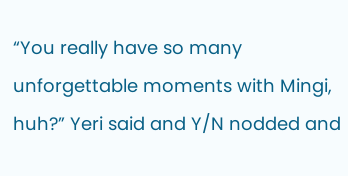“You really have so many unforgettable moments with Mingi, huh?” Yeri said and Y/N nodded and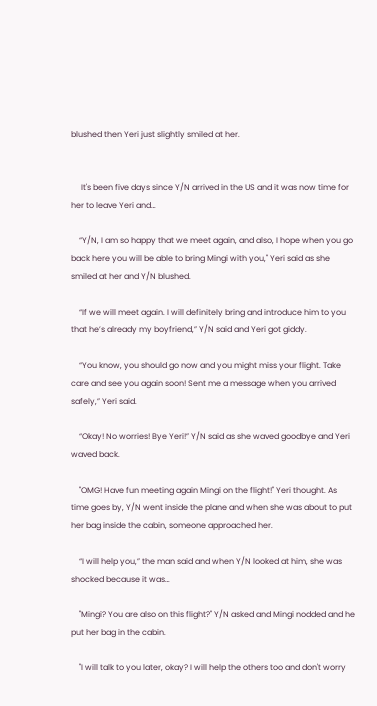blushed then Yeri just slightly smiled at her.


     It's been five days since Y/N arrived in the US and it was now time for her to leave Yeri and…

    “Y/N, I am so happy that we meet again, and also, I hope when you go back here you will be able to bring Mingi with you," Yeri said as she smiled at her and Y/N blushed.

    “If we will meet again. I will definitely bring and introduce him to you that he’s already my boyfriend,” Y/N said and Yeri got giddy.

    “You know, you should go now and you might miss your flight. Take care and see you again soon! Sent me a message when you arrived safely,” Yeri said.

    “Okay! No worries! Bye Yeri!” Y/N said as she waved goodbye and Yeri waved back.

    "OMG! Have fun meeting again Mingi on the flight!" Yeri thought. As time goes by, Y/N went inside the plane and when she was about to put her bag inside the cabin, someone approached her.

    “I will help you,” the man said and when Y/N looked at him, she was shocked because it was…

    "Mingi? You are also on this flight?" Y/N asked and Mingi nodded and he put her bag in the cabin.

    "I will talk to you later, okay? I will help the others too and don't worry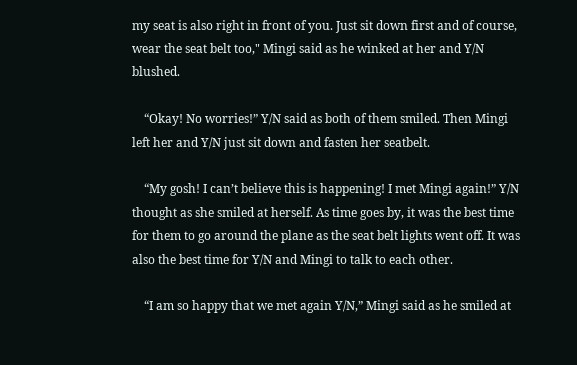my seat is also right in front of you. Just sit down first and of course, wear the seat belt too," Mingi said as he winked at her and Y/N blushed.

    “Okay! No worries!” Y/N said as both of them smiled. Then Mingi left her and Y/N just sit down and fasten her seatbelt.

    “My gosh! I can’t believe this is happening! I met Mingi again!” Y/N thought as she smiled at herself. As time goes by, it was the best time for them to go around the plane as the seat belt lights went off. It was also the best time for Y/N and Mingi to talk to each other.

    “I am so happy that we met again Y/N,” Mingi said as he smiled at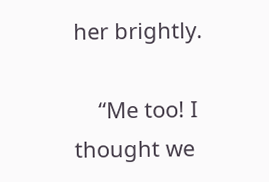her brightly.

    “Me too! I thought we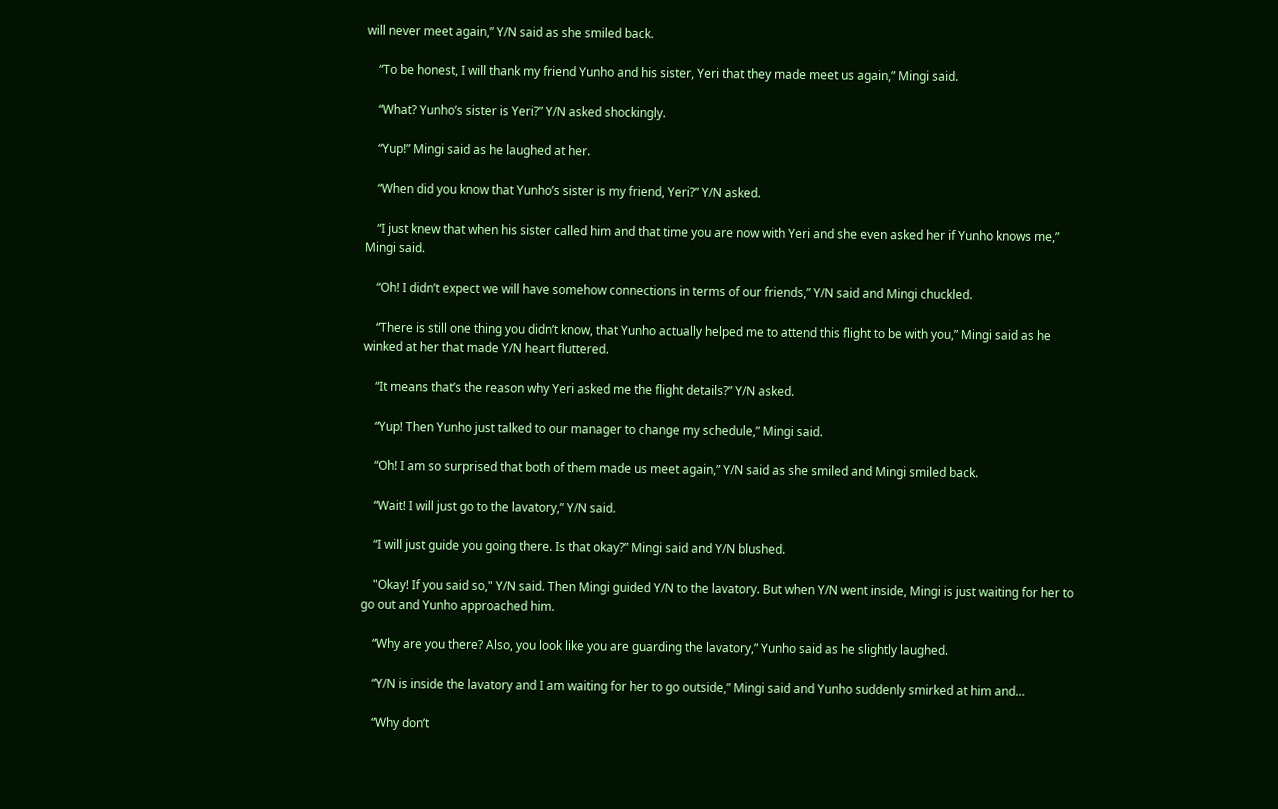will never meet again,” Y/N said as she smiled back.

    “To be honest, I will thank my friend Yunho and his sister, Yeri that they made meet us again,” Mingi said.

    “What? Yunho’s sister is Yeri?” Y/N asked shockingly.

    “Yup!” Mingi said as he laughed at her.

    “When did you know that Yunho’s sister is my friend, Yeri?” Y/N asked.

    “I just knew that when his sister called him and that time you are now with Yeri and she even asked her if Yunho knows me,” Mingi said.

    “Oh! I didn’t expect we will have somehow connections in terms of our friends,” Y/N said and Mingi chuckled.

    “There is still one thing you didn’t know, that Yunho actually helped me to attend this flight to be with you,” Mingi said as he winked at her that made Y/N heart fluttered.

    “It means that’s the reason why Yeri asked me the flight details?” Y/N asked.

    “Yup! Then Yunho just talked to our manager to change my schedule,” Mingi said.

    “Oh! I am so surprised that both of them made us meet again,” Y/N said as she smiled and Mingi smiled back.

    “Wait! I will just go to the lavatory,” Y/N said.

    “I will just guide you going there. Is that okay?” Mingi said and Y/N blushed.

    "Okay! If you said so," Y/N said. Then Mingi guided Y/N to the lavatory. But when Y/N went inside, Mingi is just waiting for her to go out and Yunho approached him.

    “Why are you there? Also, you look like you are guarding the lavatory,” Yunho said as he slightly laughed.

    “Y/N is inside the lavatory and I am waiting for her to go outside,” Mingi said and Yunho suddenly smirked at him and…

    “Why don’t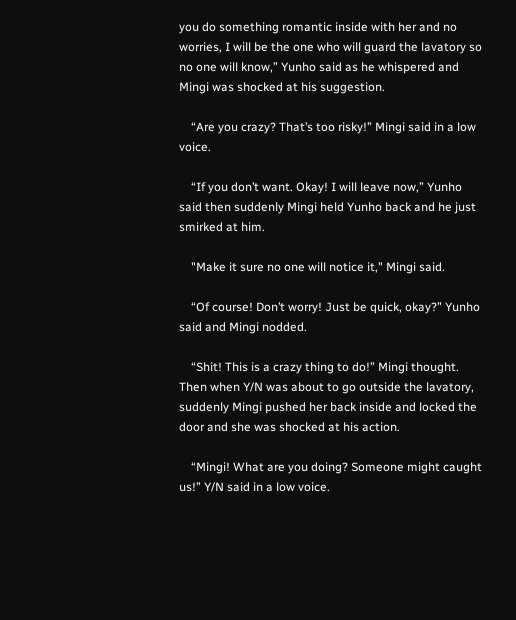you do something romantic inside with her and no worries, I will be the one who will guard the lavatory so no one will know,” Yunho said as he whispered and Mingi was shocked at his suggestion.

    “Are you crazy? That’s too risky!” Mingi said in a low voice.

    “If you don’t want. Okay! I will leave now,” Yunho said then suddenly Mingi held Yunho back and he just smirked at him.

    "Make it sure no one will notice it," Mingi said.

    “Of course! Don’t worry! Just be quick, okay?” Yunho said and Mingi nodded.

    “Shit! This is a crazy thing to do!” Mingi thought. Then when Y/N was about to go outside the lavatory, suddenly Mingi pushed her back inside and locked the door and she was shocked at his action.

    “Mingi! What are you doing? Someone might caught us!” Y/N said in a low voice.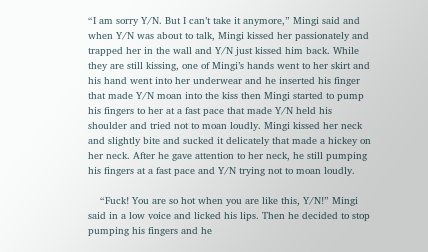“I am sorry Y/N. But I can’t take it anymore,” Mingi said and when Y/N was about to talk, Mingi kissed her passionately and trapped her in the wall and Y/N just kissed him back. While they are still kissing, one of Mingi’s hands went to her skirt and his hand went into her underwear and he inserted his finger that made Y/N moan into the kiss then Mingi started to pump his fingers to her at a fast pace that made Y/N held his shoulder and tried not to moan loudly. Mingi kissed her neck and slightly bite and sucked it delicately that made a hickey on her neck. After he gave attention to her neck, he still pumping his fingers at a fast pace and Y/N trying not to moan loudly.

    “Fuck! You are so hot when you are like this, Y/N!” Mingi said in a low voice and licked his lips. Then he decided to stop pumping his fingers and he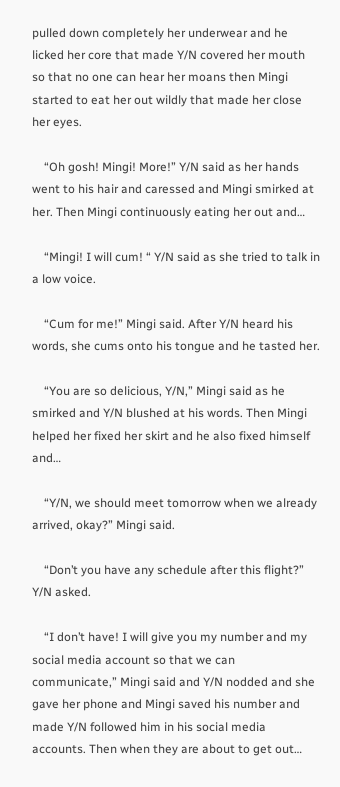pulled down completely her underwear and he licked her core that made Y/N covered her mouth so that no one can hear her moans then Mingi started to eat her out wildly that made her close her eyes.

    “Oh gosh! Mingi! More!” Y/N said as her hands went to his hair and caressed and Mingi smirked at her. Then Mingi continuously eating her out and…

    “Mingi! I will cum! “ Y/N said as she tried to talk in a low voice.

    “Cum for me!” Mingi said. After Y/N heard his words, she cums onto his tongue and he tasted her.

    “You are so delicious, Y/N,” Mingi said as he smirked and Y/N blushed at his words. Then Mingi helped her fixed her skirt and he also fixed himself and…

    “Y/N, we should meet tomorrow when we already arrived, okay?” Mingi said.

    “Don’t you have any schedule after this flight?” Y/N asked.

    “I don’t have! I will give you my number and my social media account so that we can communicate,” Mingi said and Y/N nodded and she gave her phone and Mingi saved his number and made Y/N followed him in his social media accounts. Then when they are about to get out…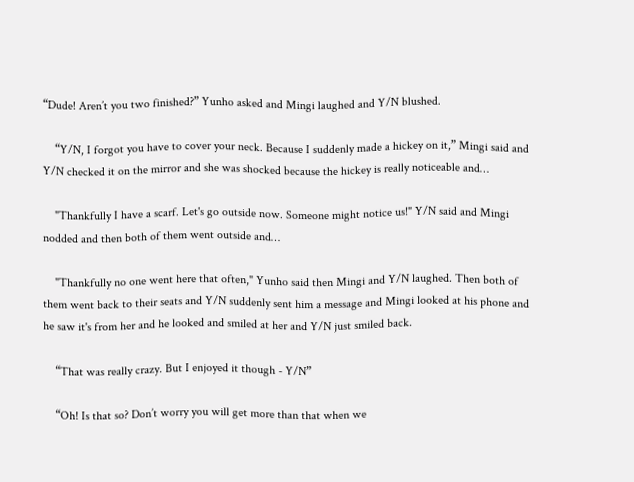“Dude! Aren’t you two finished?” Yunho asked and Mingi laughed and Y/N blushed.

    “Y/N, I forgot you have to cover your neck. Because I suddenly made a hickey on it,” Mingi said and Y/N checked it on the mirror and she was shocked because the hickey is really noticeable and…

    "Thankfully I have a scarf. Let's go outside now. Someone might notice us!" Y/N said and Mingi nodded and then both of them went outside and…

    "Thankfully no one went here that often," Yunho said then Mingi and Y/N laughed. Then both of them went back to their seats and Y/N suddenly sent him a message and Mingi looked at his phone and he saw it's from her and he looked and smiled at her and Y/N just smiled back.

    “That was really crazy. But I enjoyed it though - Y/N”

    “Oh! Is that so? Don’t worry you will get more than that when we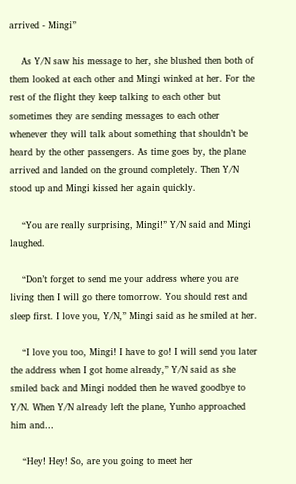arrived - Mingi”

    As Y/N saw his message to her, she blushed then both of them looked at each other and Mingi winked at her. For the rest of the flight they keep talking to each other but sometimes they are sending messages to each other whenever they will talk about something that shouldn’t be heard by the other passengers. As time goes by, the plane arrived and landed on the ground completely. Then Y/N stood up and Mingi kissed her again quickly.

    “You are really surprising, Mingi!” Y/N said and Mingi laughed.

    “Don’t forget to send me your address where you are living then I will go there tomorrow. You should rest and sleep first. I love you, Y/N,” Mingi said as he smiled at her.

    “I love you too, Mingi! I have to go! I will send you later the address when I got home already,” Y/N said as she smiled back and Mingi nodded then he waved goodbye to Y/N. When Y/N already left the plane, Yunho approached him and…

    “Hey! Hey! So, are you going to meet her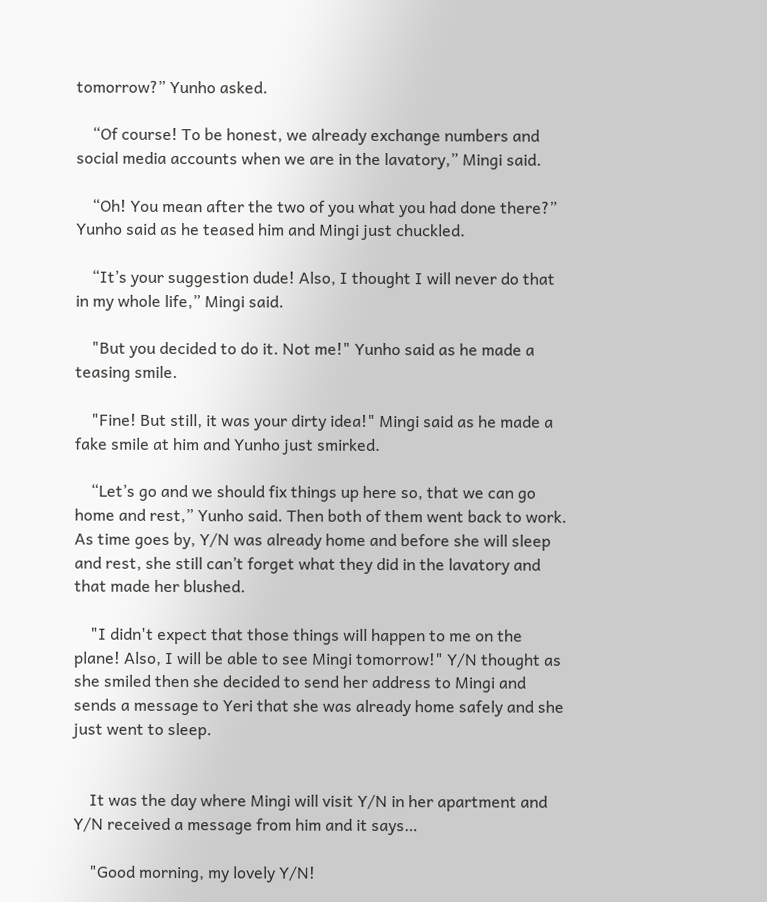tomorrow?” Yunho asked.

    “Of course! To be honest, we already exchange numbers and social media accounts when we are in the lavatory,” Mingi said.

    “Oh! You mean after the two of you what you had done there?” Yunho said as he teased him and Mingi just chuckled.

    “It’s your suggestion dude! Also, I thought I will never do that in my whole life,” Mingi said.

    "But you decided to do it. Not me!" Yunho said as he made a teasing smile.

    "Fine! But still, it was your dirty idea!" Mingi said as he made a fake smile at him and Yunho just smirked.

    “Let’s go and we should fix things up here so, that we can go home and rest,” Yunho said. Then both of them went back to work. As time goes by, Y/N was already home and before she will sleep and rest, she still can’t forget what they did in the lavatory and that made her blushed.

    "I didn't expect that those things will happen to me on the plane! Also, I will be able to see Mingi tomorrow!" Y/N thought as she smiled then she decided to send her address to Mingi and sends a message to Yeri that she was already home safely and she just went to sleep.


    It was the day where Mingi will visit Y/N in her apartment and Y/N received a message from him and it says…

    "Good morning, my lovely Y/N!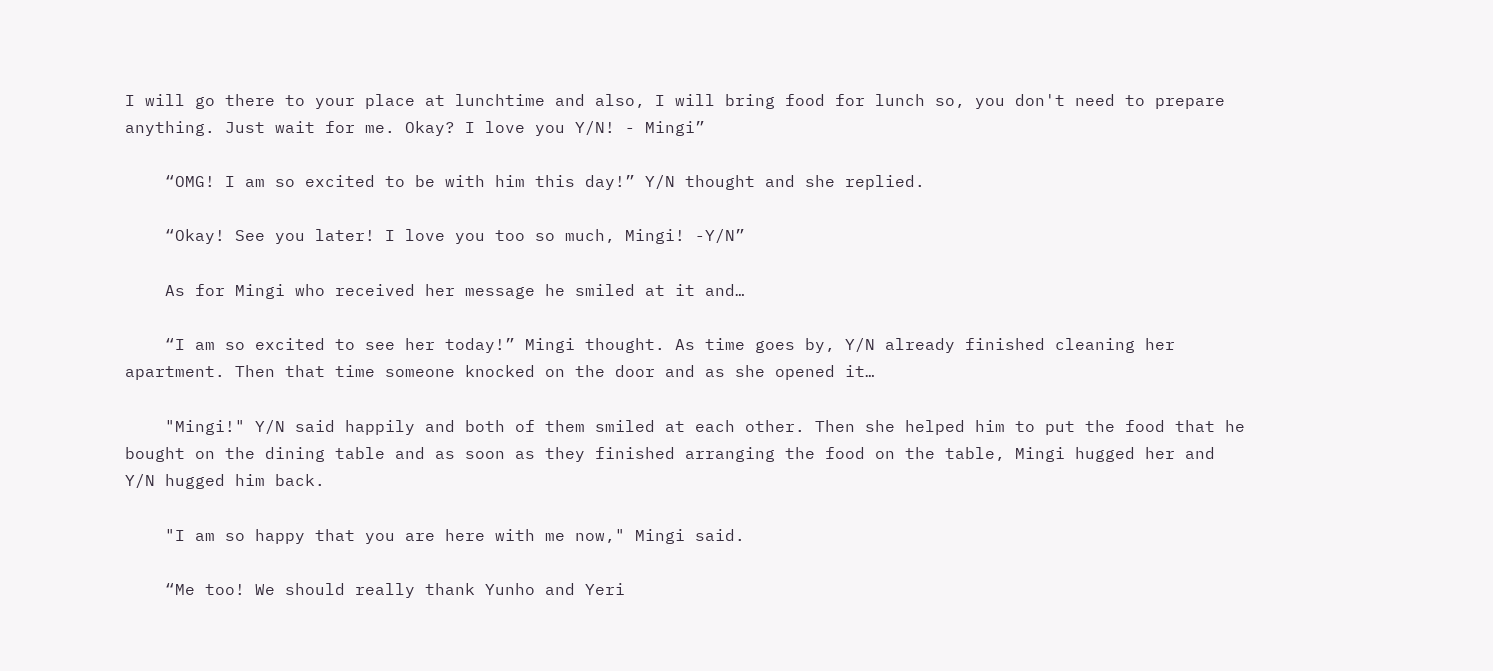I will go there to your place at lunchtime and also, I will bring food for lunch so, you don't need to prepare anything. Just wait for me. Okay? I love you Y/N! - Mingi”

    “OMG! I am so excited to be with him this day!” Y/N thought and she replied.

    “Okay! See you later! I love you too so much, Mingi! -Y/N”

    As for Mingi who received her message he smiled at it and…

    “I am so excited to see her today!” Mingi thought. As time goes by, Y/N already finished cleaning her apartment. Then that time someone knocked on the door and as she opened it…

    "Mingi!" Y/N said happily and both of them smiled at each other. Then she helped him to put the food that he bought on the dining table and as soon as they finished arranging the food on the table, Mingi hugged her and Y/N hugged him back.

    "I am so happy that you are here with me now," Mingi said.

    “Me too! We should really thank Yunho and Yeri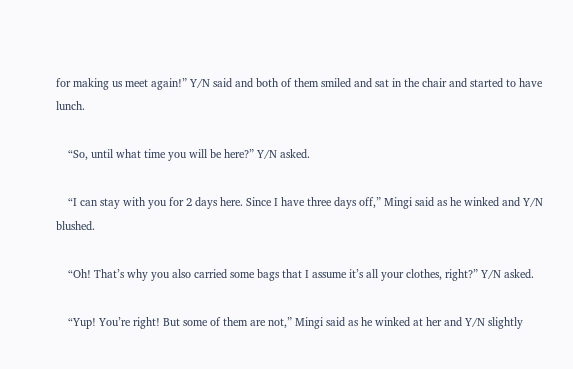for making us meet again!” Y/N said and both of them smiled and sat in the chair and started to have lunch.

    “So, until what time you will be here?” Y/N asked.

    “I can stay with you for 2 days here. Since I have three days off,” Mingi said as he winked and Y/N blushed.

    “Oh! That’s why you also carried some bags that I assume it’s all your clothes, right?” Y/N asked.

    “Yup! You’re right! But some of them are not,” Mingi said as he winked at her and Y/N slightly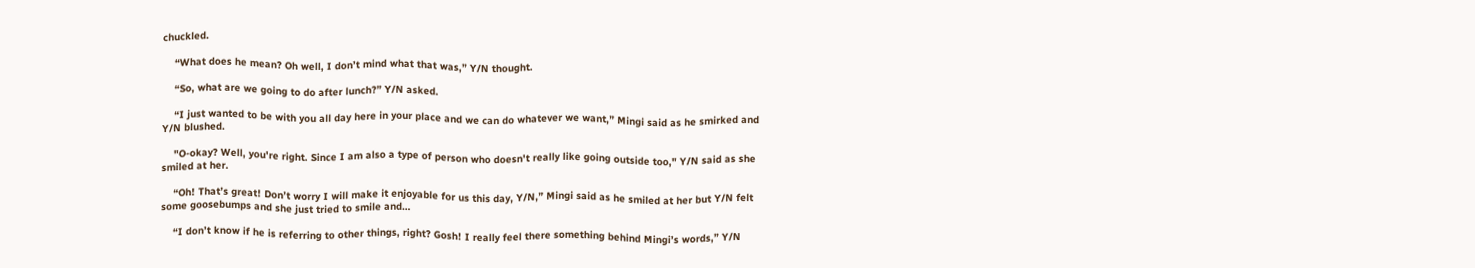chuckled.

    “What does he mean? Oh well, I don’t mind what that was,” Y/N thought.

    “So, what are we going to do after lunch?” Y/N asked.

    “I just wanted to be with you all day here in your place and we can do whatever we want,” Mingi said as he smirked and Y/N blushed.

    "O-okay? Well, you're right. Since I am also a type of person who doesn't really like going outside too," Y/N said as she smiled at her.

    “Oh! That’s great! Don’t worry I will make it enjoyable for us this day, Y/N,” Mingi said as he smiled at her but Y/N felt some goosebumps and she just tried to smile and…

    “I don’t know if he is referring to other things, right? Gosh! I really feel there something behind Mingi’s words,” Y/N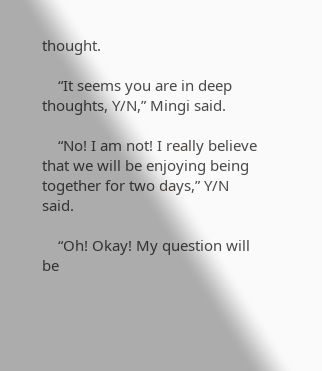thought.

    “It seems you are in deep thoughts, Y/N,” Mingi said.

    “No! I am not! I really believe that we will be enjoying being together for two days,” Y/N said.

    “Oh! Okay! My question will be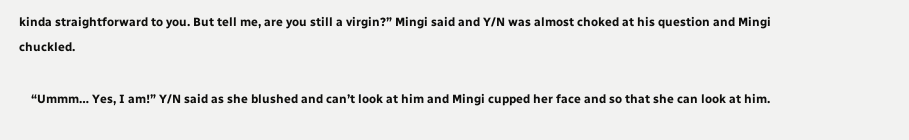kinda straightforward to you. But tell me, are you still a virgin?” Mingi said and Y/N was almost choked at his question and Mingi chuckled.

    “Ummm… Yes, I am!” Y/N said as she blushed and can’t look at him and Mingi cupped her face and so that she can look at him.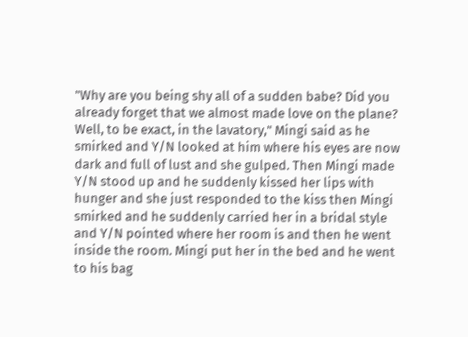"Why are you being shy all of a sudden babe? Did you already forget that we almost made love on the plane? Well, to be exact, in the lavatory," Mingi said as he smirked and Y/N looked at him where his eyes are now dark and full of lust and she gulped. Then Mingi made Y/N stood up and he suddenly kissed her lips with hunger and she just responded to the kiss then Mingi smirked and he suddenly carried her in a bridal style and Y/N pointed where her room is and then he went inside the room. Mingi put her in the bed and he went to his bag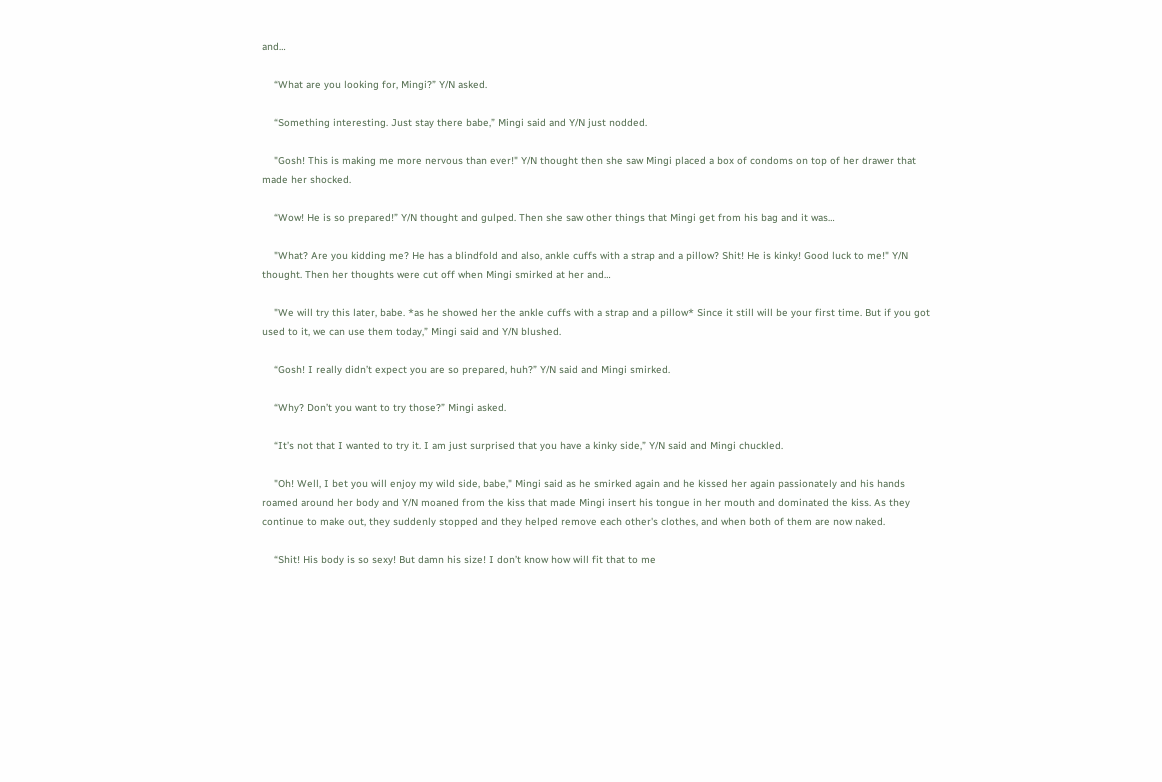and…

    “What are you looking for, Mingi?” Y/N asked.

    “Something interesting. Just stay there babe,” Mingi said and Y/N just nodded.

    "Gosh! This is making me more nervous than ever!" Y/N thought then she saw Mingi placed a box of condoms on top of her drawer that made her shocked.

    “Wow! He is so prepared!” Y/N thought and gulped. Then she saw other things that Mingi get from his bag and it was…

    "What? Are you kidding me? He has a blindfold and also, ankle cuffs with a strap and a pillow? Shit! He is kinky! Good luck to me!" Y/N thought. Then her thoughts were cut off when Mingi smirked at her and…

    "We will try this later, babe. *as he showed her the ankle cuffs with a strap and a pillow* Since it still will be your first time. But if you got used to it, we can use them today,” Mingi said and Y/N blushed.

    “Gosh! I really didn’t expect you are so prepared, huh?” Y/N said and Mingi smirked.

    “Why? Don’t you want to try those?” Mingi asked.

    “It’s not that I wanted to try it. I am just surprised that you have a kinky side,” Y/N said and Mingi chuckled.

    "Oh! Well, I bet you will enjoy my wild side, babe," Mingi said as he smirked again and he kissed her again passionately and his hands roamed around her body and Y/N moaned from the kiss that made Mingi insert his tongue in her mouth and dominated the kiss. As they continue to make out, they suddenly stopped and they helped remove each other's clothes, and when both of them are now naked.

    “Shit! His body is so sexy! But damn his size! I don’t know how will fit that to me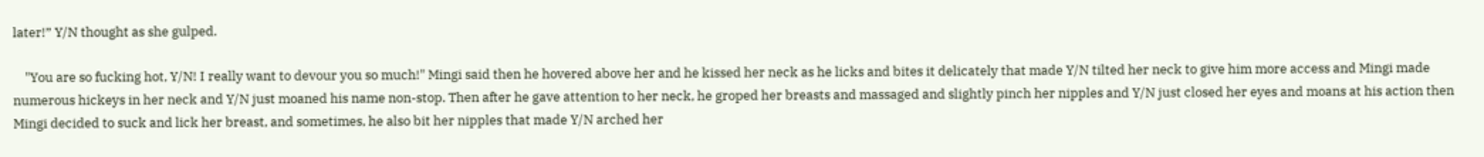later!” Y/N thought as she gulped.

    "You are so fucking hot, Y/N! I really want to devour you so much!" Mingi said then he hovered above her and he kissed her neck as he licks and bites it delicately that made Y/N tilted her neck to give him more access and Mingi made numerous hickeys in her neck and Y/N just moaned his name non-stop. Then after he gave attention to her neck, he groped her breasts and massaged and slightly pinch her nipples and Y/N just closed her eyes and moans at his action then Mingi decided to suck and lick her breast, and sometimes, he also bit her nipples that made Y/N arched her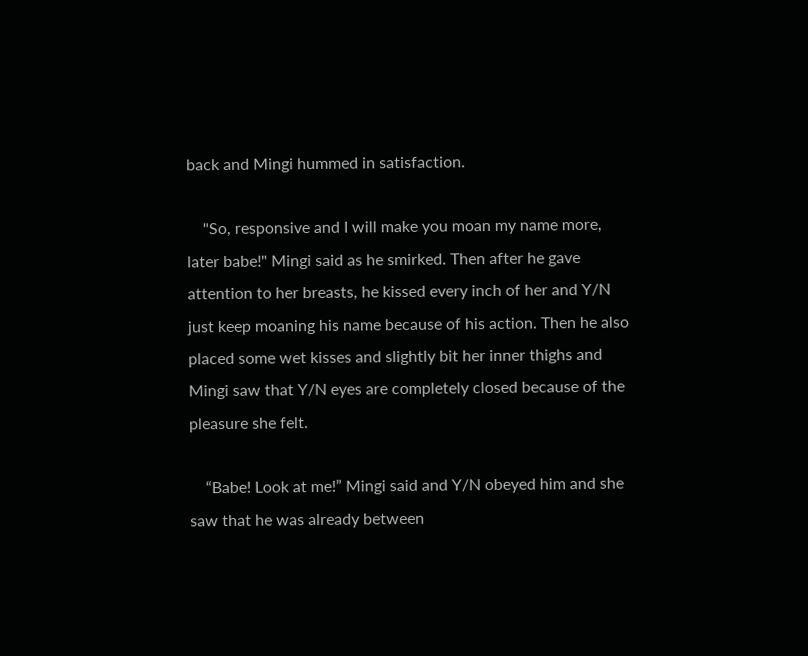back and Mingi hummed in satisfaction.

    "So, responsive and I will make you moan my name more, later babe!" Mingi said as he smirked. Then after he gave attention to her breasts, he kissed every inch of her and Y/N just keep moaning his name because of his action. Then he also placed some wet kisses and slightly bit her inner thighs and Mingi saw that Y/N eyes are completely closed because of the pleasure she felt.

    “Babe! Look at me!” Mingi said and Y/N obeyed him and she saw that he was already between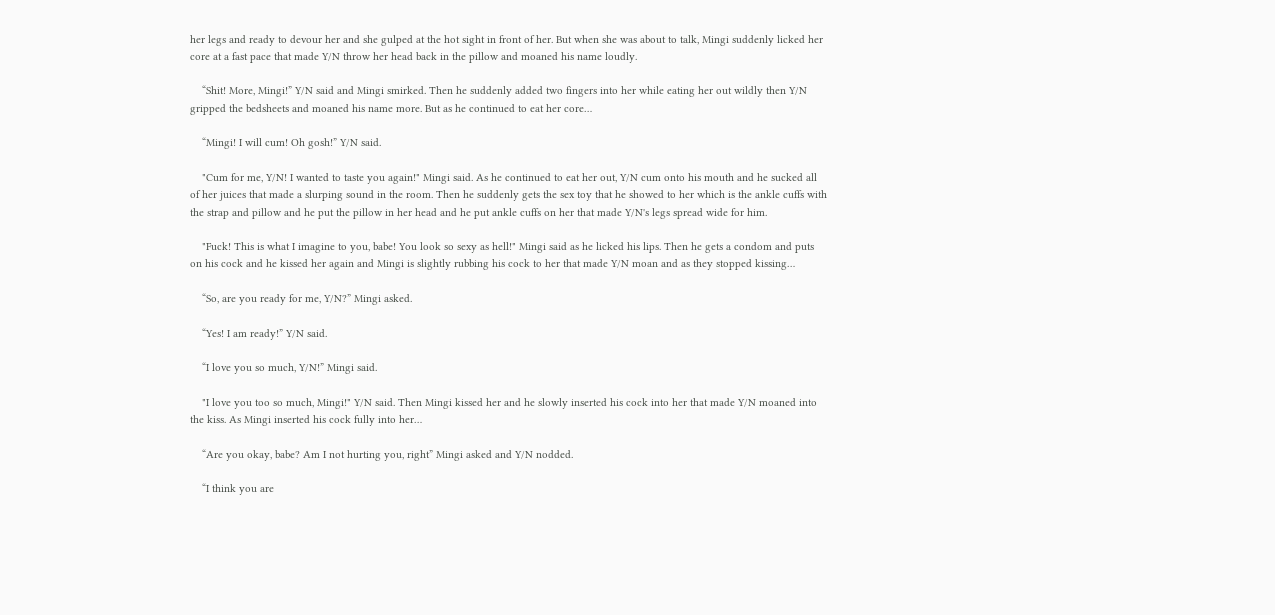her legs and ready to devour her and she gulped at the hot sight in front of her. But when she was about to talk, Mingi suddenly licked her core at a fast pace that made Y/N throw her head back in the pillow and moaned his name loudly.

    “Shit! More, Mingi!” Y/N said and Mingi smirked. Then he suddenly added two fingers into her while eating her out wildly then Y/N gripped the bedsheets and moaned his name more. But as he continued to eat her core…

    “Mingi! I will cum! Oh gosh!” Y/N said.

    "Cum for me, Y/N! I wanted to taste you again!" Mingi said. As he continued to eat her out, Y/N cum onto his mouth and he sucked all of her juices that made a slurping sound in the room. Then he suddenly gets the sex toy that he showed to her which is the ankle cuffs with the strap and pillow and he put the pillow in her head and he put ankle cuffs on her that made Y/N's legs spread wide for him.

    "Fuck! This is what I imagine to you, babe! You look so sexy as hell!" Mingi said as he licked his lips. Then he gets a condom and puts on his cock and he kissed her again and Mingi is slightly rubbing his cock to her that made Y/N moan and as they stopped kissing…

    “So, are you ready for me, Y/N?” Mingi asked.

    “Yes! I am ready!” Y/N said.

    “I love you so much, Y/N!” Mingi said.

    "I love you too so much, Mingi!" Y/N said. Then Mingi kissed her and he slowly inserted his cock into her that made Y/N moaned into the kiss. As Mingi inserted his cock fully into her…

    “Are you okay, babe? Am I not hurting you, right” Mingi asked and Y/N nodded.

    “I think you are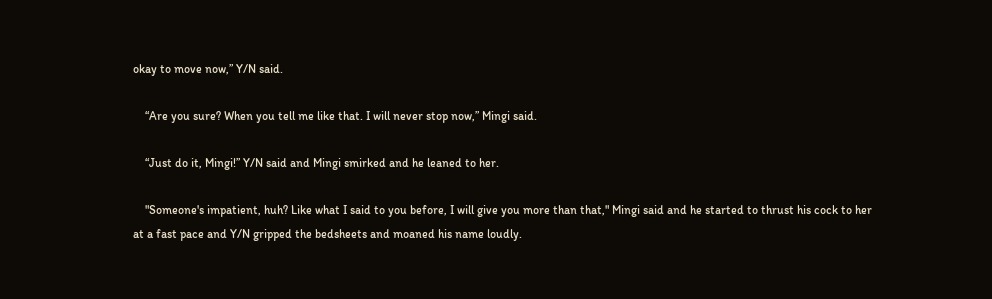okay to move now,” Y/N said.

    “Are you sure? When you tell me like that. I will never stop now,” Mingi said.

    “Just do it, Mingi!” Y/N said and Mingi smirked and he leaned to her.

    "Someone's impatient, huh? Like what I said to you before, I will give you more than that," Mingi said and he started to thrust his cock to her at a fast pace and Y/N gripped the bedsheets and moaned his name loudly.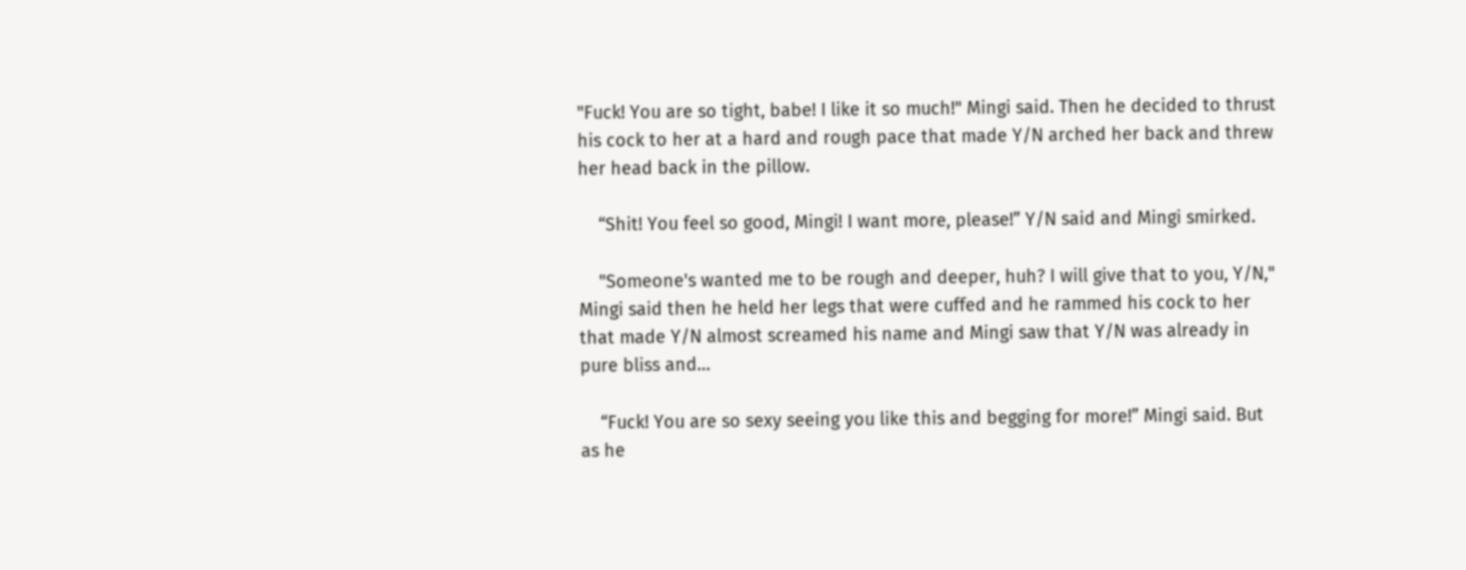"Fuck! You are so tight, babe! I like it so much!" Mingi said. Then he decided to thrust his cock to her at a hard and rough pace that made Y/N arched her back and threw her head back in the pillow.

    “Shit! You feel so good, Mingi! I want more, please!” Y/N said and Mingi smirked.

    "Someone's wanted me to be rough and deeper, huh? I will give that to you, Y/N," Mingi said then he held her legs that were cuffed and he rammed his cock to her that made Y/N almost screamed his name and Mingi saw that Y/N was already in pure bliss and…

    “Fuck! You are so sexy seeing you like this and begging for more!” Mingi said. But as he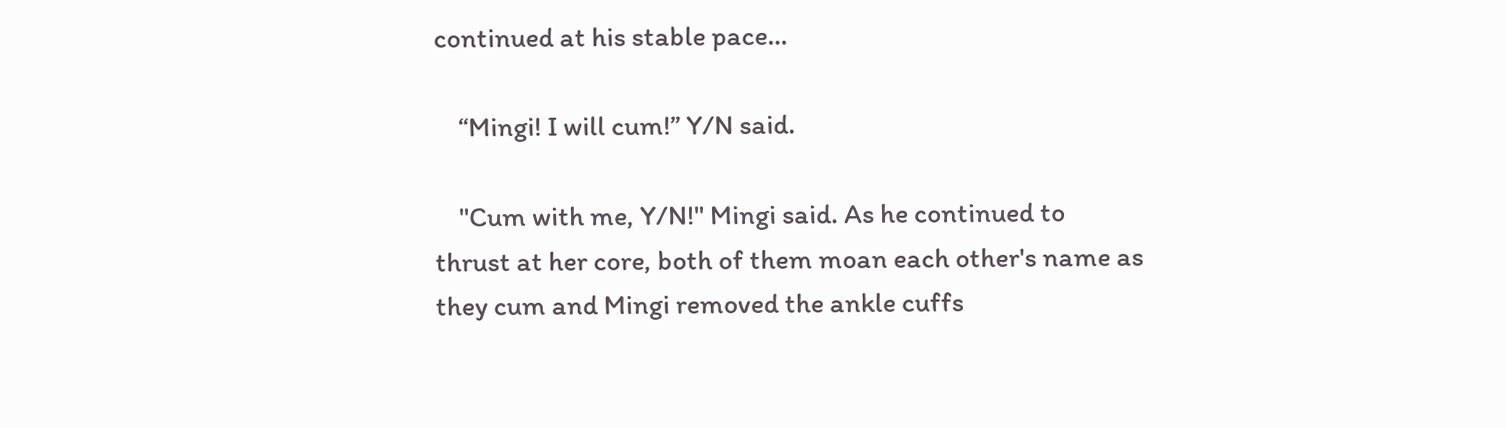continued at his stable pace…

    “Mingi! I will cum!” Y/N said.

    "Cum with me, Y/N!" Mingi said. As he continued to thrust at her core, both of them moan each other's name as they cum and Mingi removed the ankle cuffs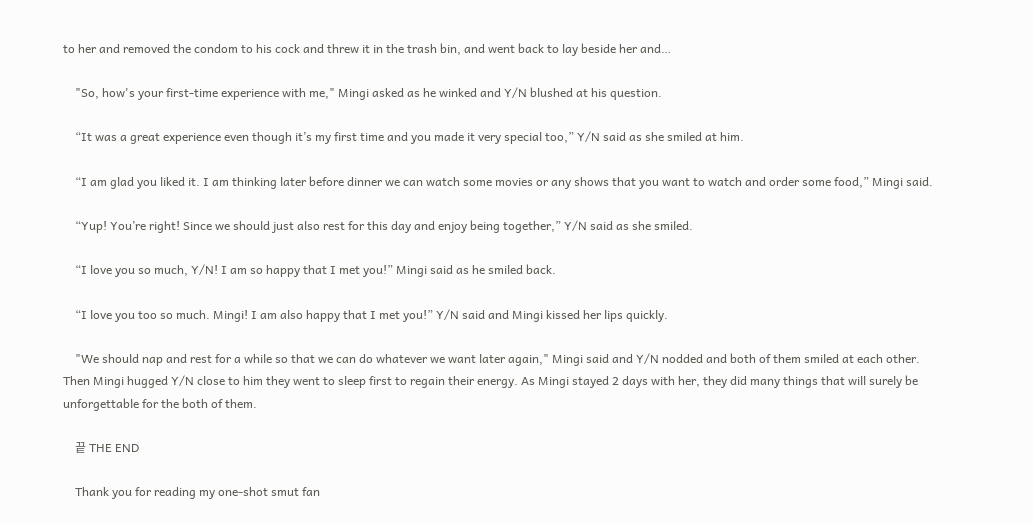to her and removed the condom to his cock and threw it in the trash bin, and went back to lay beside her and…

    "So, how's your first-time experience with me," Mingi asked as he winked and Y/N blushed at his question.

    “It was a great experience even though it’s my first time and you made it very special too,” Y/N said as she smiled at him.

    “I am glad you liked it. I am thinking later before dinner we can watch some movies or any shows that you want to watch and order some food,” Mingi said.

    “Yup! You’re right! Since we should just also rest for this day and enjoy being together,” Y/N said as she smiled.

    “I love you so much, Y/N! I am so happy that I met you!” Mingi said as he smiled back.

    “I love you too so much. Mingi! I am also happy that I met you!” Y/N said and Mingi kissed her lips quickly.

    "We should nap and rest for a while so that we can do whatever we want later again," Mingi said and Y/N nodded and both of them smiled at each other. Then Mingi hugged Y/N close to him they went to sleep first to regain their energy. As Mingi stayed 2 days with her, they did many things that will surely be unforgettable for the both of them.

    끝 THE END

    Thank you for reading my one-shot smut fan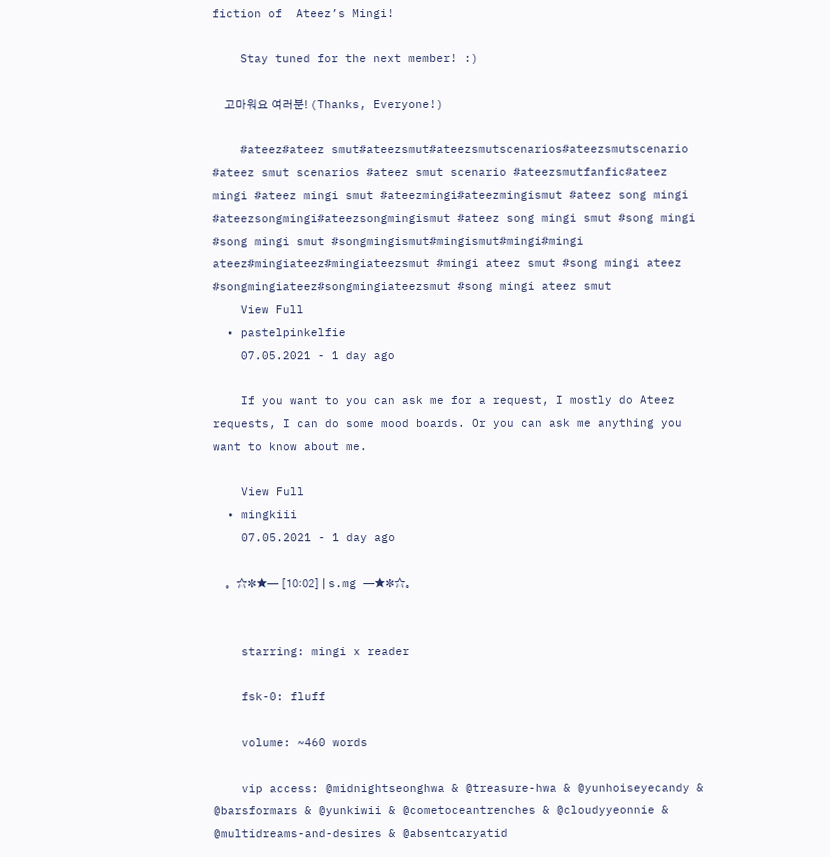fiction of  Ateez’s Mingi!

    Stay tuned for the next member! :)

    고마워요 여러분! (Thanks, Everyone!)

    #ateez#ateez smut#ateezsmut#ateezsmutscenarios#ateezsmutscenario #ateez smut scenarios #ateez smut scenario #ateezsmutfanfic#ateez mingi #ateez mingi smut #ateezmingi#ateezmingismut #ateez song mingi #ateezsongmingi#ateezsongmingismut #ateez song mingi smut #song mingi #song mingi smut #songmingismut#mingismut#mingi#mingi ateez#mingiateez#mingiateezsmut #mingi ateez smut #song mingi ateez #songmingiateez#songmingiateezsmut #song mingi ateez smut
    View Full
  • pastelpinkelfie
    07.05.2021 - 1 day ago

    If you want to you can ask me for a request, I mostly do Ateez requests, I can do some mood boards. Or you can ask me anything you want to know about me.

    View Full
  • mingkiii
    07.05.2021 - 1 day ago

    。☆✼★━ [10:02] | s.mg ━★✼☆。


    starring: mingi x reader

    fsk-0: fluff

    volume: ~460 words

    vip access: @midnightseonghwa & @treasure-hwa & @yunhoiseyecandy & @barsformars & @yunkiwii & @cometoceantrenches & @cloudyyeonnie & @multidreams-and-desires & @absentcaryatid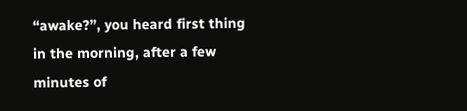“awake?”, you heard first thing in the morning, after a few minutes of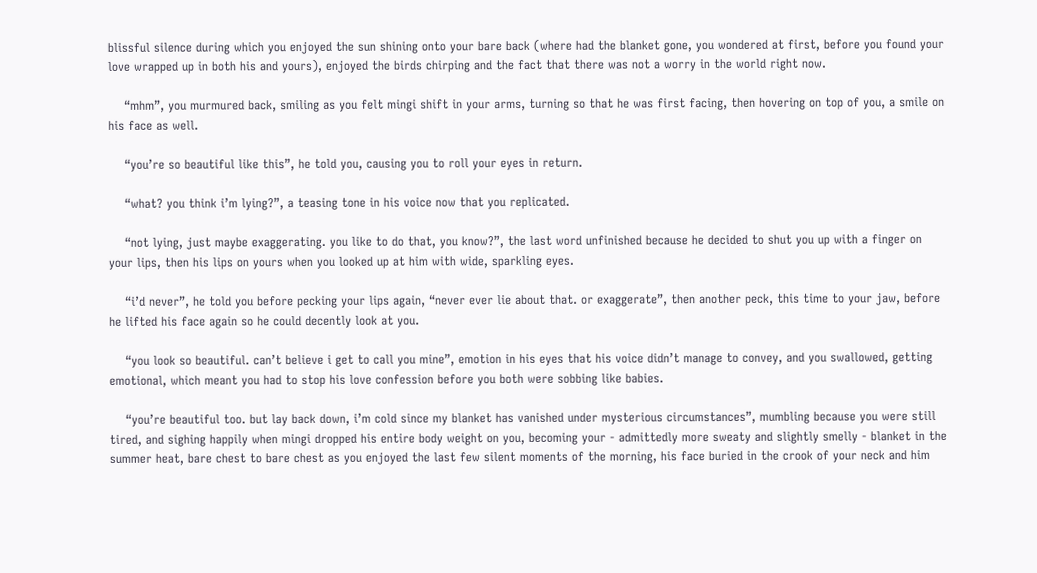blissful silence during which you enjoyed the sun shining onto your bare back (where had the blanket gone, you wondered at first, before you found your love wrapped up in both his and yours), enjoyed the birds chirping and the fact that there was not a worry in the world right now.

    “mhm”, you murmured back, smiling as you felt mingi shift in your arms, turning so that he was first facing, then hovering on top of you, a smile on his face as well.

    “you’re so beautiful like this”, he told you, causing you to roll your eyes in return.

    “what? you think i’m lying?”, a teasing tone in his voice now that you replicated.

    “not lying, just maybe exaggerating. you like to do that, you know?”, the last word unfinished because he decided to shut you up with a finger on your lips, then his lips on yours when you looked up at him with wide, sparkling eyes.

    “i’d never”, he told you before pecking your lips again, “never ever lie about that. or exaggerate”, then another peck, this time to your jaw, before he lifted his face again so he could decently look at you.

    “you look so beautiful. can’t believe i get to call you mine”, emotion in his eyes that his voice didn’t manage to convey, and you swallowed, getting emotional, which meant you had to stop his love confession before you both were sobbing like babies.

    “you’re beautiful too. but lay back down, i’m cold since my blanket has vanished under mysterious circumstances”, mumbling because you were still tired, and sighing happily when mingi dropped his entire body weight on you, becoming your - admittedly more sweaty and slightly smelly - blanket in the summer heat, bare chest to bare chest as you enjoyed the last few silent moments of the morning, his face buried in the crook of your neck and him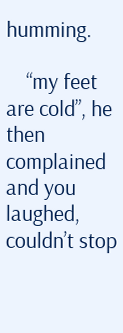humming.

    “my feet are cold”, he then complained and you laughed, couldn’t stop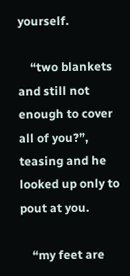yourself.

    “two blankets and still not enough to cover all of you?”, teasing and he looked up only to pout at you.

    “my feet are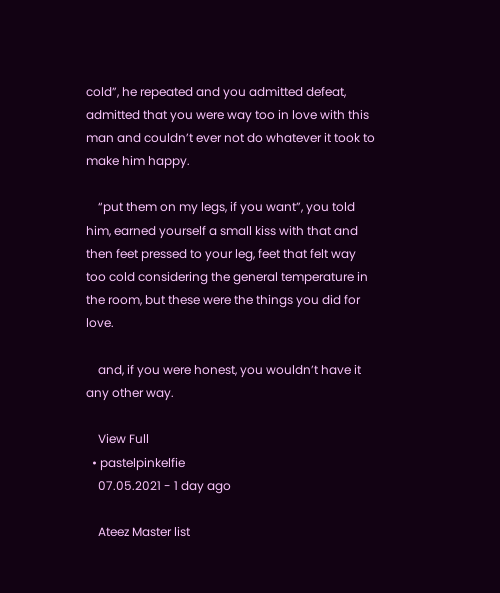cold”, he repeated and you admitted defeat, admitted that you were way too in love with this man and couldn’t ever not do whatever it took to make him happy.

    “put them on my legs, if you want”, you told him, earned yourself a small kiss with that and then feet pressed to your leg, feet that felt way too cold considering the general temperature in the room, but these were the things you did for love.

    and, if you were honest, you wouldn’t have it any other way.

    View Full
  • pastelpinkelfie
    07.05.2021 - 1 day ago

    Ateez Master list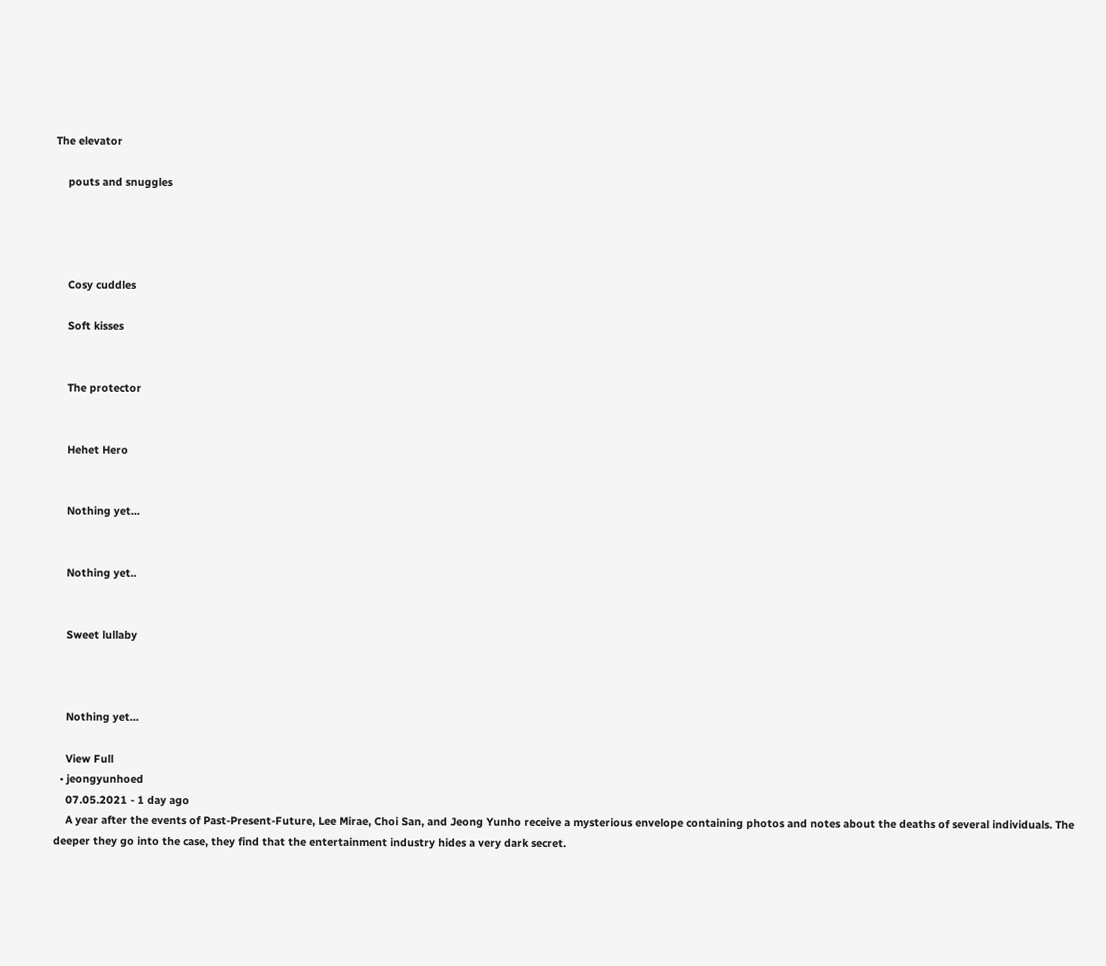The elevator

    pouts and snuggles




    Cosy cuddles

    Soft kisses


    The protector


    Hehet Hero


    Nothing yet...


    Nothing yet..


    Sweet lullaby



    Nothing yet...

    View Full
  • jeongyunhoed
    07.05.2021 - 1 day ago
    A year after the events of Past-Present-Future, Lee Mirae, Choi San, and Jeong Yunho receive a mysterious envelope containing photos and notes about the deaths of several individuals. The deeper they go into the case, they find that the entertainment industry hides a very dark secret.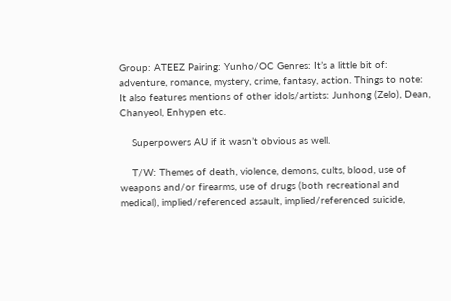Group: ATEEZ Pairing: Yunho/OC Genres: It’s a little bit of: adventure, romance, mystery, crime, fantasy, action. Things to note: It also features mentions of other idols/artists: Junhong (Zelo), Dean, Chanyeol, Enhypen etc.

    Superpowers AU if it wasn’t obvious as well.

    T/W: Themes of death, violence, demons, cults, blood, use of weapons and/or firearms, use of drugs (both recreational and medical), implied/referenced assault, implied/referenced suicide,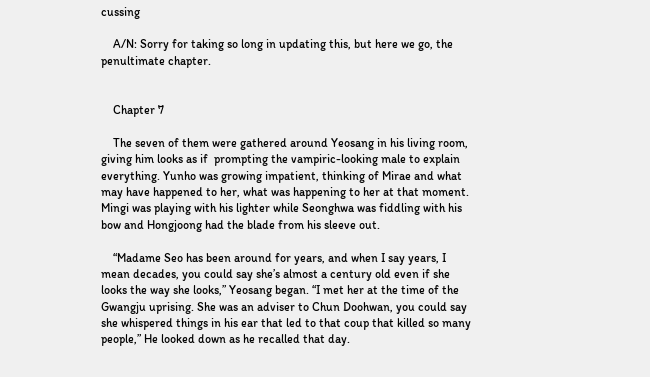cussing

    A/N: Sorry for taking so long in updating this, but here we go, the penultimate chapter.


    Chapter 7

    The seven of them were gathered around Yeosang in his living room, giving him looks as if  prompting the vampiric-looking male to explain everything. Yunho was growing impatient, thinking of Mirae and what may have happened to her, what was happening to her at that moment. Mingi was playing with his lighter while Seonghwa was fiddling with his bow and Hongjoong had the blade from his sleeve out.

    “Madame Seo has been around for years, and when I say years, I mean decades, you could say she’s almost a century old even if she looks the way she looks,” Yeosang began. “I met her at the time of the Gwangju uprising. She was an adviser to Chun Doohwan, you could say she whispered things in his ear that led to that coup that killed so many people,” He looked down as he recalled that day.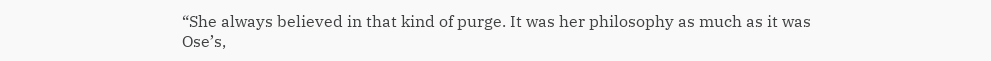“She always believed in that kind of purge. It was her philosophy as much as it was Ose’s,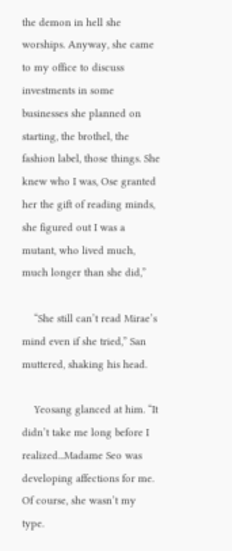the demon in hell she worships. Anyway, she came to my office to discuss investments in some businesses she planned on starting, the brothel, the fashion label, those things. She knew who I was, Ose granted her the gift of reading minds, she figured out I was a mutant, who lived much, much longer than she did,”

    “She still can’t read Mirae’s mind even if she tried,” San muttered, shaking his head.

    Yeosang glanced at him. “It didn’t take me long before I realized...Madame Seo was developing affections for me. Of course, she wasn’t my type.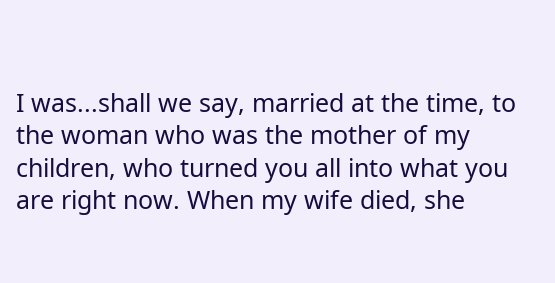I was...shall we say, married at the time, to the woman who was the mother of my children, who turned you all into what you are right now. When my wife died, she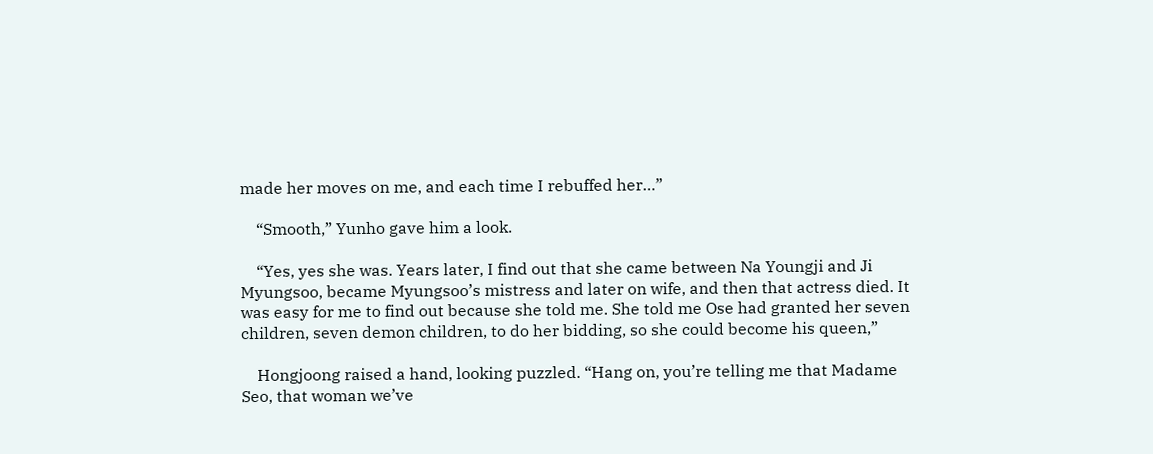made her moves on me, and each time I rebuffed her…”

    “Smooth,” Yunho gave him a look.

    “Yes, yes she was. Years later, I find out that she came between Na Youngji and Ji Myungsoo, became Myungsoo’s mistress and later on wife, and then that actress died. It was easy for me to find out because she told me. She told me Ose had granted her seven children, seven demon children, to do her bidding, so she could become his queen,”

    Hongjoong raised a hand, looking puzzled. “Hang on, you’re telling me that Madame Seo, that woman we’ve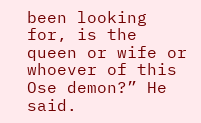been looking for, is the queen or wife or whoever of this Ose demon?” He said.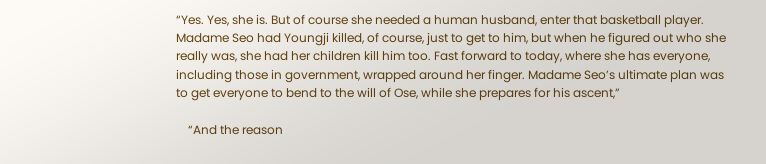“Yes. Yes, she is. But of course she needed a human husband, enter that basketball player. Madame Seo had Youngji killed, of course, just to get to him, but when he figured out who she really was, she had her children kill him too. Fast forward to today, where she has everyone, including those in government, wrapped around her finger. Madame Seo’s ultimate plan was to get everyone to bend to the will of Ose, while she prepares for his ascent,”

    “And the reason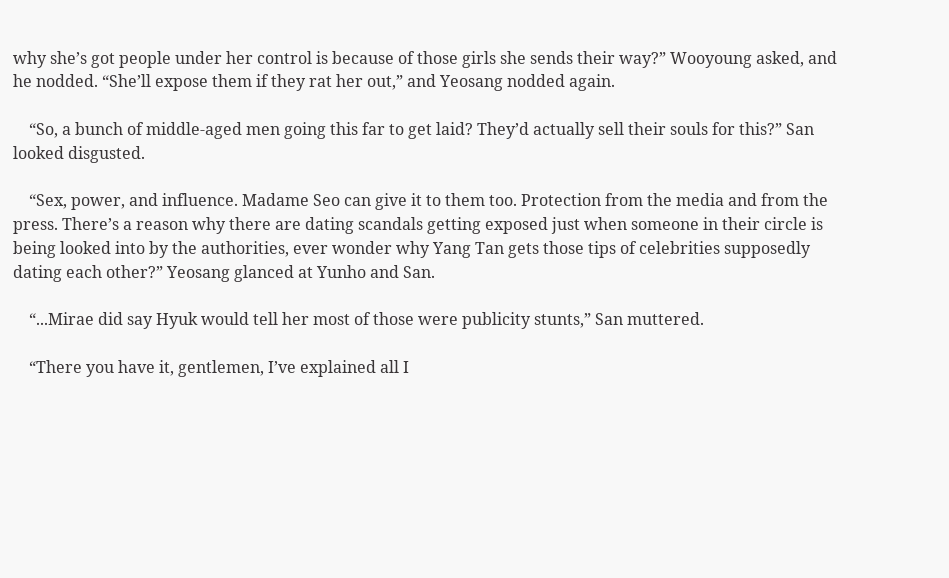why she’s got people under her control is because of those girls she sends their way?” Wooyoung asked, and he nodded. “She’ll expose them if they rat her out,” and Yeosang nodded again.

    “So, a bunch of middle-aged men going this far to get laid? They’d actually sell their souls for this?” San looked disgusted.

    “Sex, power, and influence. Madame Seo can give it to them too. Protection from the media and from the press. There’s a reason why there are dating scandals getting exposed just when someone in their circle is being looked into by the authorities, ever wonder why Yang Tan gets those tips of celebrities supposedly dating each other?” Yeosang glanced at Yunho and San.

    “...Mirae did say Hyuk would tell her most of those were publicity stunts,” San muttered.

    “There you have it, gentlemen, I’ve explained all I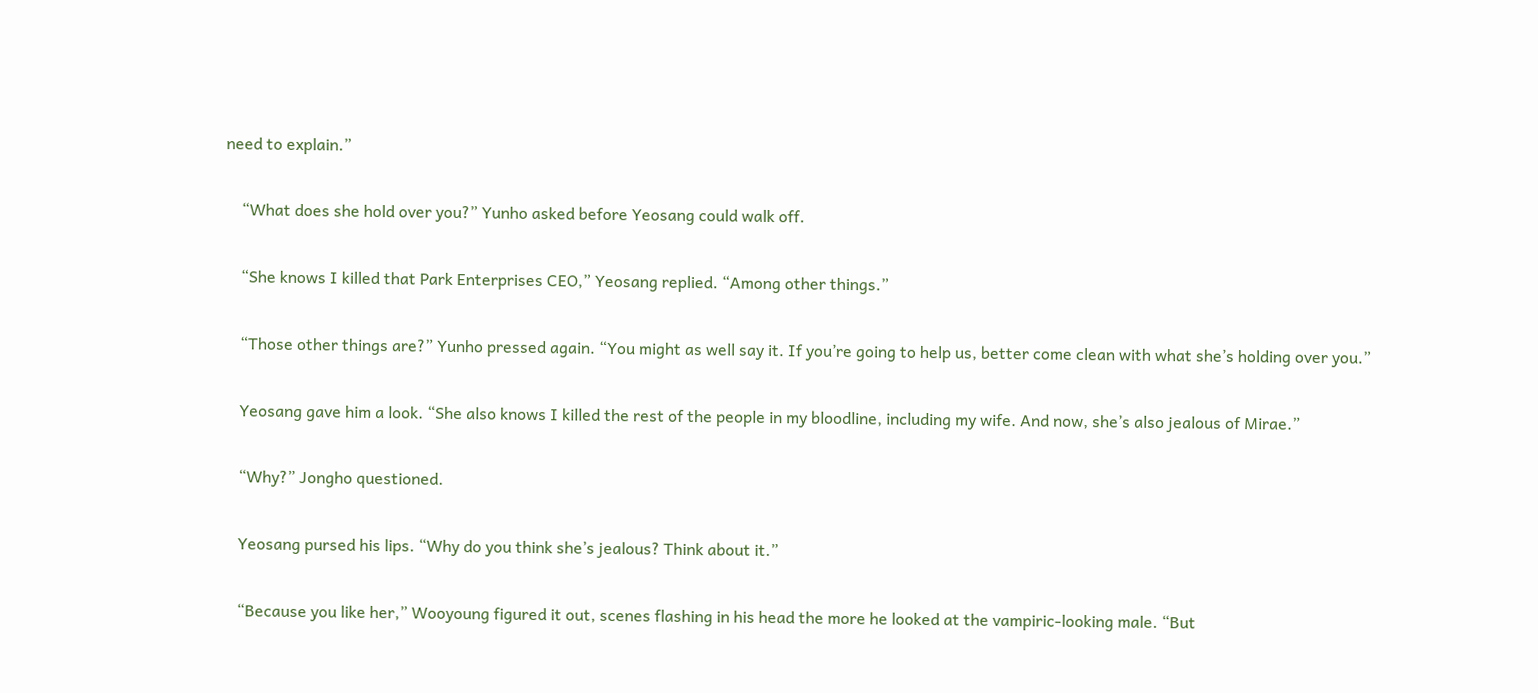need to explain.”

    “What does she hold over you?” Yunho asked before Yeosang could walk off.

    “She knows I killed that Park Enterprises CEO,” Yeosang replied. “Among other things.”

    “Those other things are?” Yunho pressed again. “You might as well say it. If you’re going to help us, better come clean with what she’s holding over you.”

    Yeosang gave him a look. “She also knows I killed the rest of the people in my bloodline, including my wife. And now, she’s also jealous of Mirae.”

    “Why?” Jongho questioned.

    Yeosang pursed his lips. “Why do you think she’s jealous? Think about it.”

    “Because you like her,” Wooyoung figured it out, scenes flashing in his head the more he looked at the vampiric-looking male. “But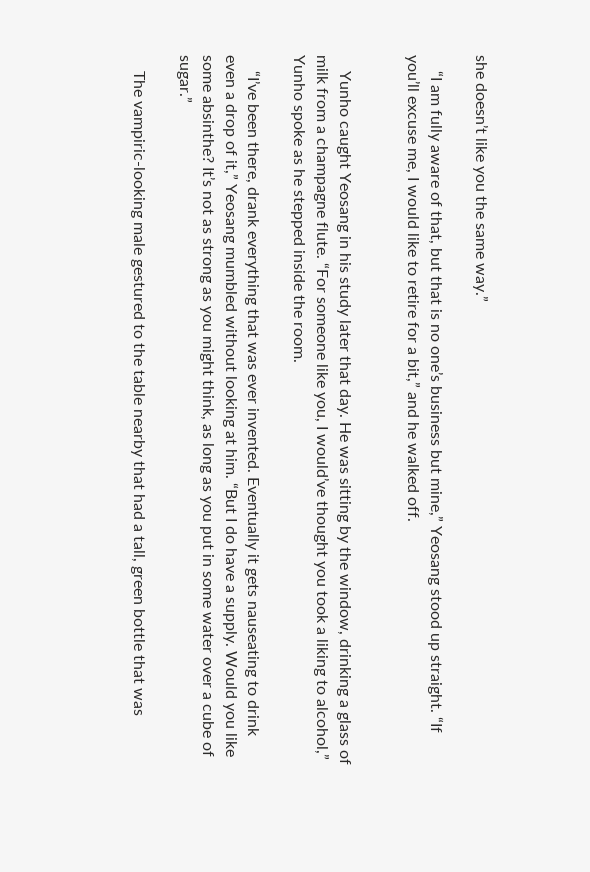she doesn’t like you the same way.”

    “I am fully aware of that, but that is no one’s business but mine,” Yeosang stood up straight. “If you’ll excuse me, I would like to retire for a bit,” and he walked off.


    Yunho caught Yeosang in his study later that day. He was sitting by the window, drinking a glass of milk from a champagne flute. “For someone like you, I would’ve thought you took a liking to alcohol,” Yunho spoke as he stepped inside the room.

    “I’ve been there, drank everything that was ever invented. Eventually it gets nauseating to drink even a drop of it,” Yeosang mumbled without looking at him. “But I do have a supply. Would you like some absinthe? It’s not as strong as you might think, as long as you put in some water over a cube of sugar.”

    The vampiric-looking male gestured to the table nearby that had a tall, green bottle that was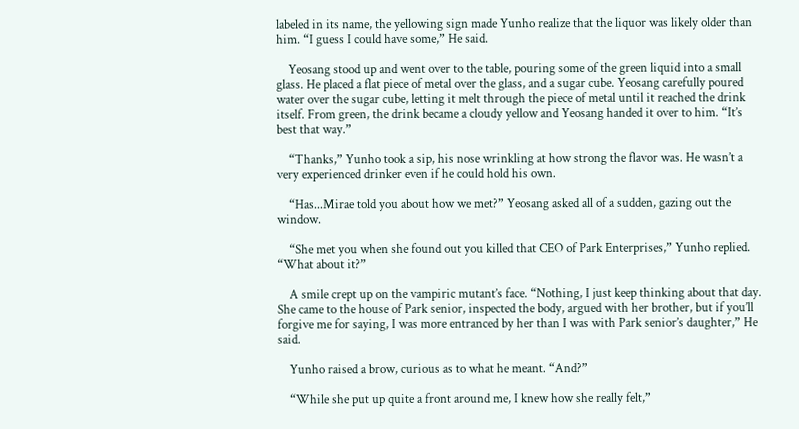labeled in its name, the yellowing sign made Yunho realize that the liquor was likely older than him. “I guess I could have some,” He said.

    Yeosang stood up and went over to the table, pouring some of the green liquid into a small glass. He placed a flat piece of metal over the glass, and a sugar cube. Yeosang carefully poured water over the sugar cube, letting it melt through the piece of metal until it reached the drink itself. From green, the drink became a cloudy yellow and Yeosang handed it over to him. “It’s best that way.”

    “Thanks,” Yunho took a sip, his nose wrinkling at how strong the flavor was. He wasn’t a very experienced drinker even if he could hold his own.

    “Has...Mirae told you about how we met?” Yeosang asked all of a sudden, gazing out the window.

    “She met you when she found out you killed that CEO of Park Enterprises,” Yunho replied. “What about it?”

    A smile crept up on the vampiric mutant’s face. “Nothing, I just keep thinking about that day. She came to the house of Park senior, inspected the body, argued with her brother, but if you’ll forgive me for saying, I was more entranced by her than I was with Park senior’s daughter,” He said.

    Yunho raised a brow, curious as to what he meant. “And?”

    “While she put up quite a front around me, I knew how she really felt,”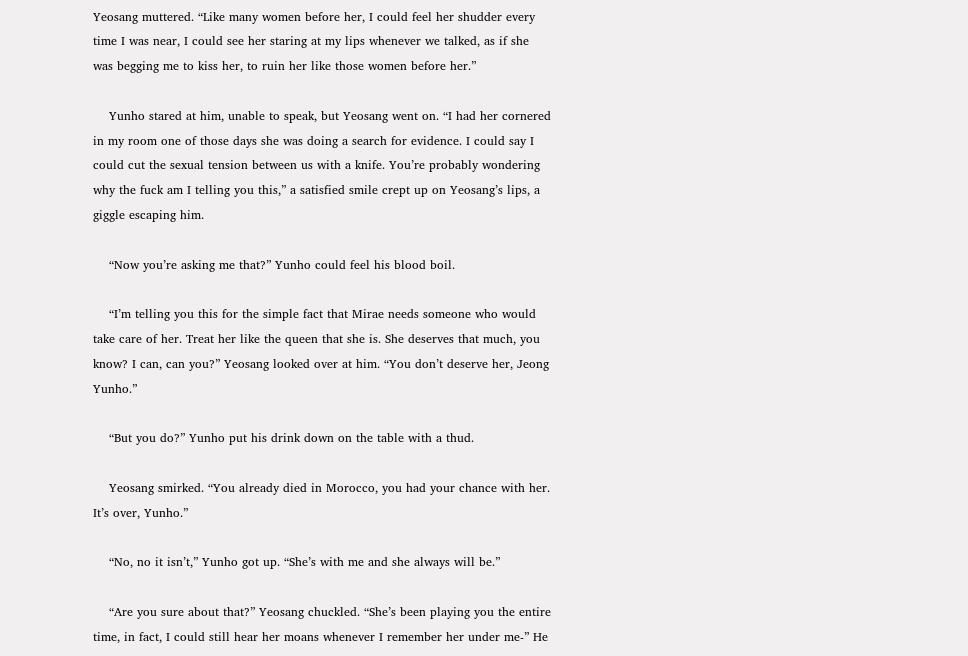Yeosang muttered. “Like many women before her, I could feel her shudder every time I was near, I could see her staring at my lips whenever we talked, as if she was begging me to kiss her, to ruin her like those women before her.”

    Yunho stared at him, unable to speak, but Yeosang went on. “I had her cornered in my room one of those days she was doing a search for evidence. I could say I could cut the sexual tension between us with a knife. You’re probably wondering why the fuck am I telling you this,” a satisfied smile crept up on Yeosang’s lips, a giggle escaping him.

    “Now you’re asking me that?” Yunho could feel his blood boil.

    “I’m telling you this for the simple fact that Mirae needs someone who would take care of her. Treat her like the queen that she is. She deserves that much, you know? I can, can you?” Yeosang looked over at him. “You don’t deserve her, Jeong Yunho.”

    “But you do?” Yunho put his drink down on the table with a thud.

    Yeosang smirked. “You already died in Morocco, you had your chance with her. It’s over, Yunho.”

    “No, no it isn’t,” Yunho got up. “She’s with me and she always will be.”

    “Are you sure about that?” Yeosang chuckled. “She’s been playing you the entire time, in fact, I could still hear her moans whenever I remember her under me-” He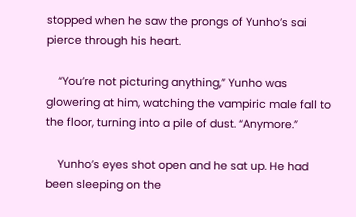stopped when he saw the prongs of Yunho’s sai pierce through his heart.

    “You’re not picturing anything,” Yunho was glowering at him, watching the vampiric male fall to the floor, turning into a pile of dust. “Anymore.”

    Yunho’s eyes shot open and he sat up. He had been sleeping on the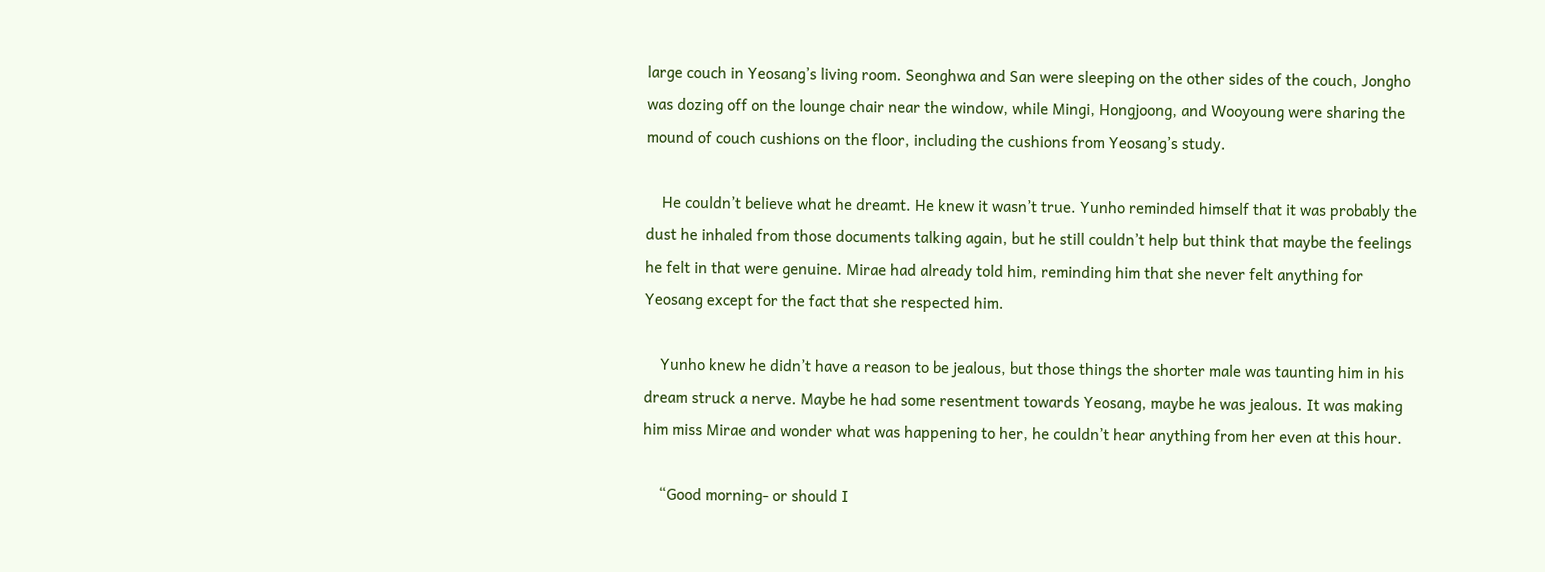large couch in Yeosang’s living room. Seonghwa and San were sleeping on the other sides of the couch, Jongho was dozing off on the lounge chair near the window, while Mingi, Hongjoong, and Wooyoung were sharing the mound of couch cushions on the floor, including the cushions from Yeosang’s study.

    He couldn’t believe what he dreamt. He knew it wasn’t true. Yunho reminded himself that it was probably the dust he inhaled from those documents talking again, but he still couldn’t help but think that maybe the feelings he felt in that were genuine. Mirae had already told him, reminding him that she never felt anything for Yeosang except for the fact that she respected him.

    Yunho knew he didn’t have a reason to be jealous, but those things the shorter male was taunting him in his dream struck a nerve. Maybe he had some resentment towards Yeosang, maybe he was jealous. It was making him miss Mirae and wonder what was happening to her, he couldn’t hear anything from her even at this hour.

    “Good morning- or should I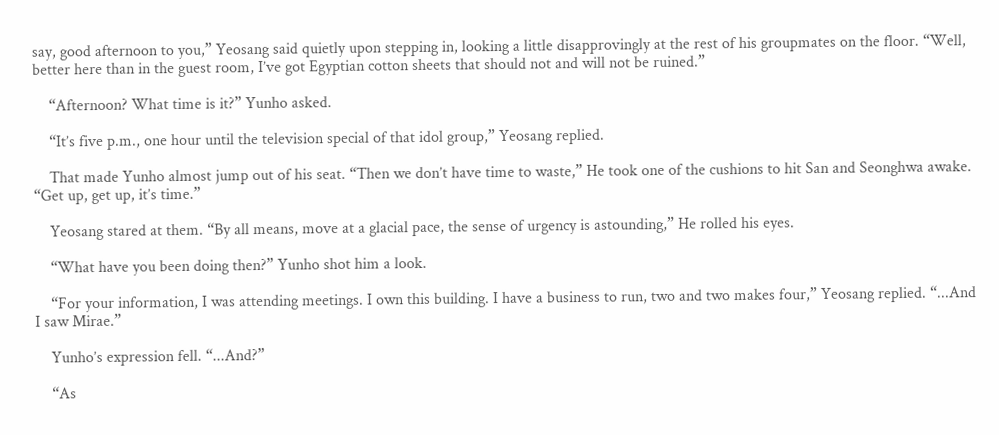say, good afternoon to you,” Yeosang said quietly upon stepping in, looking a little disapprovingly at the rest of his groupmates on the floor. “Well, better here than in the guest room, I’ve got Egyptian cotton sheets that should not and will not be ruined.”

    “Afternoon? What time is it?” Yunho asked.

    “It’s five p.m., one hour until the television special of that idol group,” Yeosang replied.

    That made Yunho almost jump out of his seat. “Then we don’t have time to waste,” He took one of the cushions to hit San and Seonghwa awake. “Get up, get up, it’s time.”

    Yeosang stared at them. “By all means, move at a glacial pace, the sense of urgency is astounding,” He rolled his eyes.

    “What have you been doing then?” Yunho shot him a look.

    “For your information, I was attending meetings. I own this building. I have a business to run, two and two makes four,” Yeosang replied. “...And I saw Mirae.”

    Yunho’s expression fell. “...And?”

    “As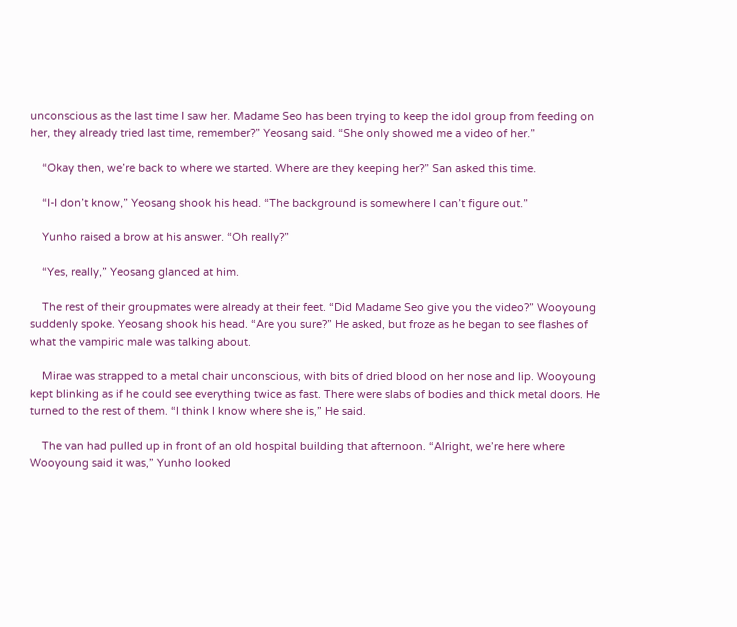unconscious as the last time I saw her. Madame Seo has been trying to keep the idol group from feeding on her, they already tried last time, remember?” Yeosang said. “She only showed me a video of her.”

    “Okay then, we’re back to where we started. Where are they keeping her?” San asked this time.

    “I-I don’t know,” Yeosang shook his head. “The background is somewhere I can’t figure out.”

    Yunho raised a brow at his answer. “Oh really?”

    “Yes, really,” Yeosang glanced at him.

    The rest of their groupmates were already at their feet. “Did Madame Seo give you the video?” Wooyoung suddenly spoke. Yeosang shook his head. “Are you sure?” He asked, but froze as he began to see flashes of what the vampiric male was talking about.

    Mirae was strapped to a metal chair unconscious, with bits of dried blood on her nose and lip. Wooyoung kept blinking as if he could see everything twice as fast. There were slabs of bodies and thick metal doors. He turned to the rest of them. “I think I know where she is,” He said.

    The van had pulled up in front of an old hospital building that afternoon. “Alright, we’re here where Wooyoung said it was,” Yunho looked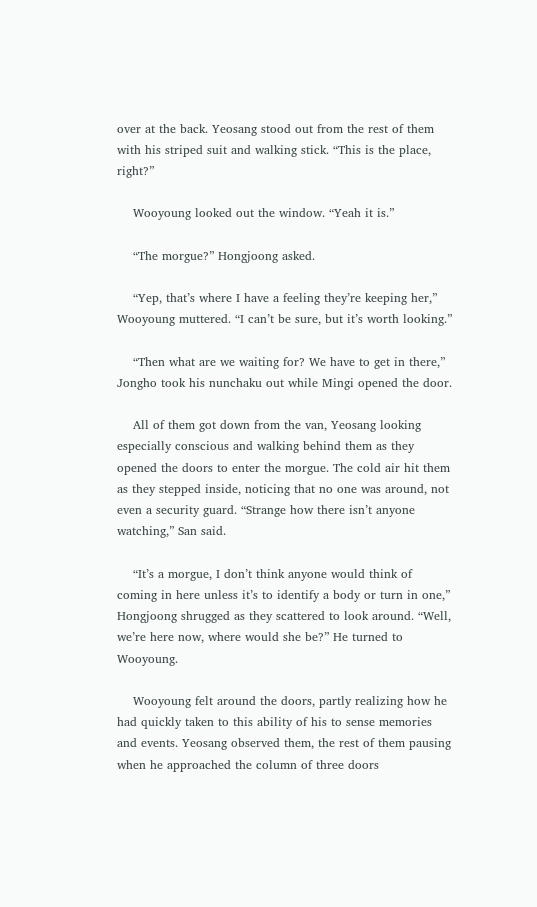over at the back. Yeosang stood out from the rest of them with his striped suit and walking stick. “This is the place, right?”

    Wooyoung looked out the window. “Yeah it is.”

    “The morgue?” Hongjoong asked.

    “Yep, that’s where I have a feeling they’re keeping her,” Wooyoung muttered. “I can’t be sure, but it’s worth looking.”

    “Then what are we waiting for? We have to get in there,” Jongho took his nunchaku out while Mingi opened the door.

    All of them got down from the van, Yeosang looking especially conscious and walking behind them as they opened the doors to enter the morgue. The cold air hit them as they stepped inside, noticing that no one was around, not even a security guard. “Strange how there isn’t anyone watching,” San said.

    “It’s a morgue, I don’t think anyone would think of coming in here unless it’s to identify a body or turn in one,” Hongjoong shrugged as they scattered to look around. “Well, we’re here now, where would she be?” He turned to Wooyoung.

    Wooyoung felt around the doors, partly realizing how he had quickly taken to this ability of his to sense memories and events. Yeosang observed them, the rest of them pausing when he approached the column of three doors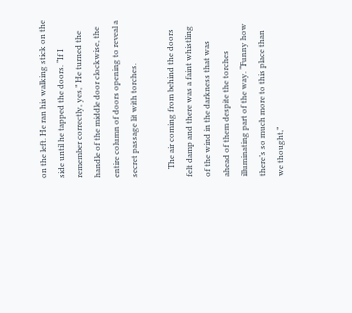on the left. He ran his walking stick on the side until he tapped the doors. “If I remember correctly, yes,” He turned the handle of the middle door clockwise, the entire column of doors opening to reveal a secret passage lit with torches.

    The air coming from behind the doors felt damp and there was a faint whistling of the wind in the darkness that was ahead of them despite the torches illuminating part of the way. “Funny how there’s so much more to this place than we thought,”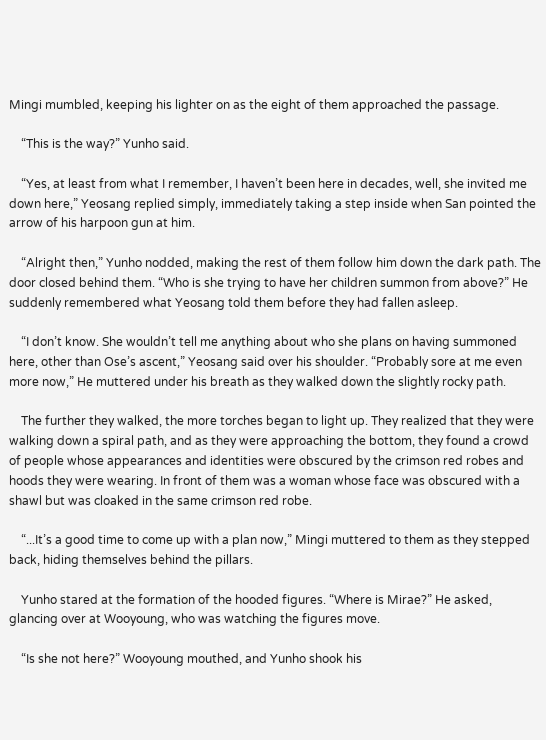Mingi mumbled, keeping his lighter on as the eight of them approached the passage.

    “This is the way?” Yunho said.

    “Yes, at least from what I remember, I haven’t been here in decades, well, she invited me down here,” Yeosang replied simply, immediately taking a step inside when San pointed the arrow of his harpoon gun at him.

    “Alright then,” Yunho nodded, making the rest of them follow him down the dark path. The door closed behind them. “Who is she trying to have her children summon from above?” He suddenly remembered what Yeosang told them before they had fallen asleep.

    “I don’t know. She wouldn’t tell me anything about who she plans on having summoned here, other than Ose’s ascent,” Yeosang said over his shoulder. “Probably sore at me even more now,” He muttered under his breath as they walked down the slightly rocky path.

    The further they walked, the more torches began to light up. They realized that they were walking down a spiral path, and as they were approaching the bottom, they found a crowd of people whose appearances and identities were obscured by the crimson red robes and hoods they were wearing. In front of them was a woman whose face was obscured with a shawl but was cloaked in the same crimson red robe.

    “...It’s a good time to come up with a plan now,” Mingi muttered to them as they stepped back, hiding themselves behind the pillars.

    Yunho stared at the formation of the hooded figures. “Where is Mirae?” He asked, glancing over at Wooyoung, who was watching the figures move.

    “Is she not here?” Wooyoung mouthed, and Yunho shook his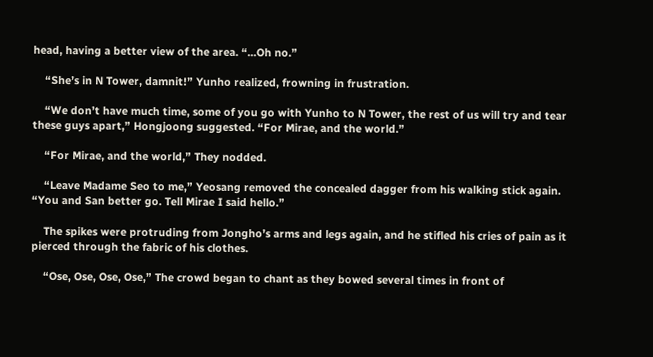head, having a better view of the area. “...Oh no.”

    “She’s in N Tower, damnit!” Yunho realized, frowning in frustration.

    “We don’t have much time, some of you go with Yunho to N Tower, the rest of us will try and tear these guys apart,” Hongjoong suggested. “For Mirae, and the world.”

    “For Mirae, and the world,” They nodded.

    “Leave Madame Seo to me,” Yeosang removed the concealed dagger from his walking stick again. “You and San better go. Tell Mirae I said hello.”

    The spikes were protruding from Jongho’s arms and legs again, and he stifled his cries of pain as it pierced through the fabric of his clothes.

    “Ose, Ose, Ose, Ose,” The crowd began to chant as they bowed several times in front of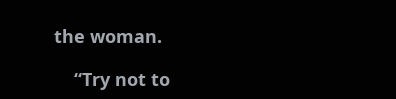the woman.

    “Try not to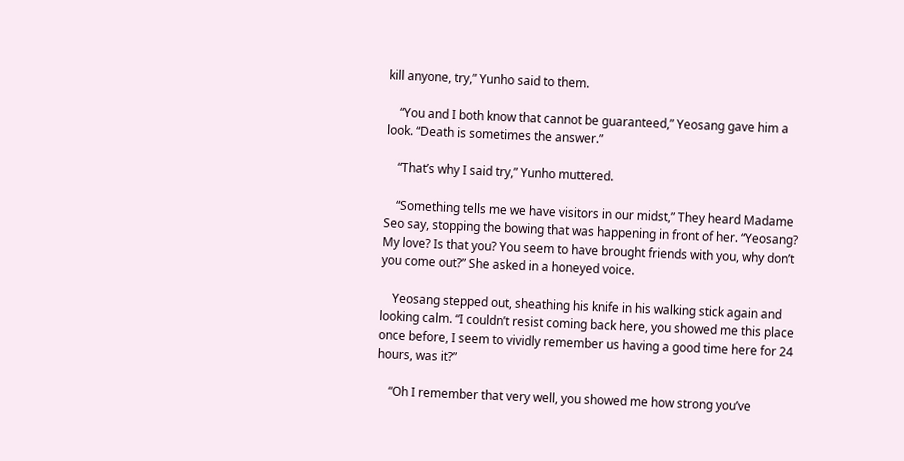kill anyone, try,” Yunho said to them.

    “You and I both know that cannot be guaranteed,” Yeosang gave him a look. “Death is sometimes the answer.”

    “That’s why I said try,” Yunho muttered.

    “Something tells me we have visitors in our midst,” They heard Madame Seo say, stopping the bowing that was happening in front of her. “Yeosang? My love? Is that you? You seem to have brought friends with you, why don’t you come out?” She asked in a honeyed voice.

    Yeosang stepped out, sheathing his knife in his walking stick again and looking calm. “I couldn’t resist coming back here, you showed me this place once before, I seem to vividly remember us having a good time here for 24 hours, was it?”

    “Oh I remember that very well, you showed me how strong you’ve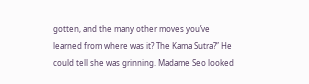gotten, and the many other moves you’ve learned from where was it? The Kama Sutra?” He could tell she was grinning. Madame Seo looked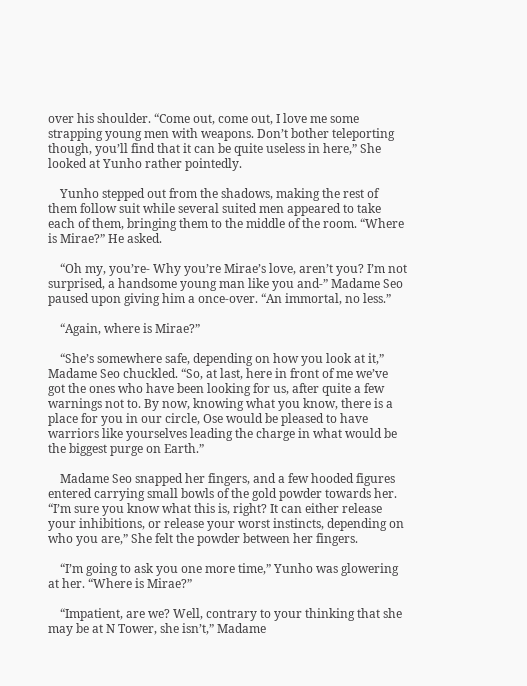over his shoulder. “Come out, come out, I love me some strapping young men with weapons. Don’t bother teleporting though, you’ll find that it can be quite useless in here,” She looked at Yunho rather pointedly.

    Yunho stepped out from the shadows, making the rest of them follow suit while several suited men appeared to take each of them, bringing them to the middle of the room. “Where is Mirae?” He asked.

    “Oh my, you’re- Why you’re Mirae’s love, aren’t you? I’m not surprised, a handsome young man like you and-” Madame Seo paused upon giving him a once-over. “An immortal, no less.”

    “Again, where is Mirae?”

    “She’s somewhere safe, depending on how you look at it,” Madame Seo chuckled. “So, at last, here in front of me we’ve got the ones who have been looking for us, after quite a few warnings not to. By now, knowing what you know, there is a place for you in our circle, Ose would be pleased to have warriors like yourselves leading the charge in what would be the biggest purge on Earth.”

    Madame Seo snapped her fingers, and a few hooded figures entered carrying small bowls of the gold powder towards her. “I’m sure you know what this is, right? It can either release your inhibitions, or release your worst instincts, depending on who you are,” She felt the powder between her fingers.

    “I’m going to ask you one more time,” Yunho was glowering at her. “Where is Mirae?”

    “Impatient, are we? Well, contrary to your thinking that she may be at N Tower, she isn’t,” Madame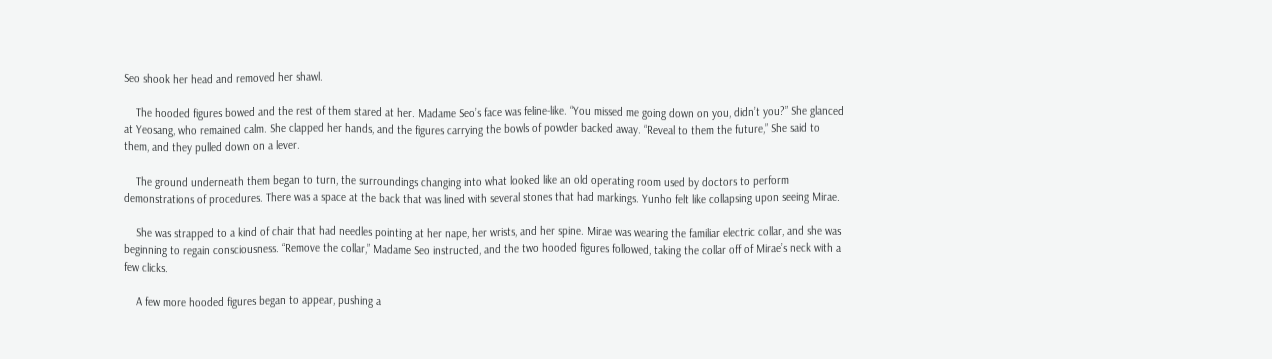Seo shook her head and removed her shawl.

    The hooded figures bowed and the rest of them stared at her. Madame Seo’s face was feline-like. “You missed me going down on you, didn’t you?” She glanced at Yeosang, who remained calm. She clapped her hands, and the figures carrying the bowls of powder backed away. “Reveal to them the future,” She said to them, and they pulled down on a lever.

    The ground underneath them began to turn, the surroundings changing into what looked like an old operating room used by doctors to perform demonstrations of procedures. There was a space at the back that was lined with several stones that had markings. Yunho felt like collapsing upon seeing Mirae.

    She was strapped to a kind of chair that had needles pointing at her nape, her wrists, and her spine. Mirae was wearing the familiar electric collar, and she was beginning to regain consciousness. “Remove the collar,” Madame Seo instructed, and the two hooded figures followed, taking the collar off of Mirae’s neck with a few clicks.

    A few more hooded figures began to appear, pushing a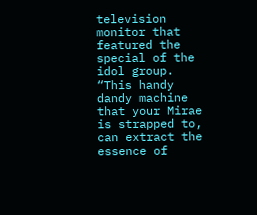television monitor that featured the special of the idol group. “This handy dandy machine that your Mirae is strapped to, can extract the essence of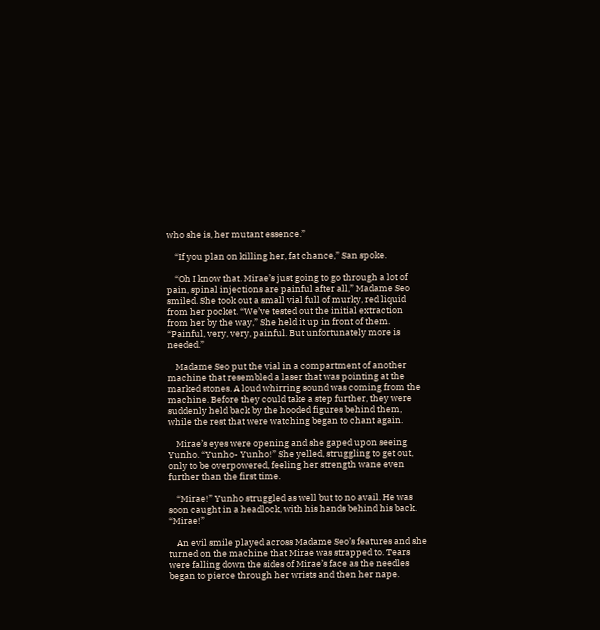who she is, her mutant essence.”

    “If you plan on killing her, fat chance,” San spoke.

    “Oh I know that. Mirae’s just going to go through a lot of pain, spinal injections are painful after all,” Madame Seo smiled. She took out a small vial full of murky, red liquid from her pocket. “We’ve tested out the initial extraction from her by the way,” She held it up in front of them. “Painful, very, very, painful. But unfortunately more is needed.”

    Madame Seo put the vial in a compartment of another machine that resembled a laser that was pointing at the marked stones. A loud whirring sound was coming from the machine. Before they could take a step further, they were suddenly held back by the hooded figures behind them, while the rest that were watching began to chant again.

    Mirae’s eyes were opening and she gaped upon seeing Yunho. “Yunho- Yunho!” She yelled, struggling to get out, only to be overpowered, feeling her strength wane even further than the first time.

    “Mirae!” Yunho struggled as well but to no avail. He was soon caught in a headlock, with his hands behind his back. “Mirae!”

    An evil smile played across Madame Seo’s features and she turned on the machine that Mirae was strapped to. Tears were falling down the sides of Mirae’s face as the needles began to pierce through her wrists and then her nape.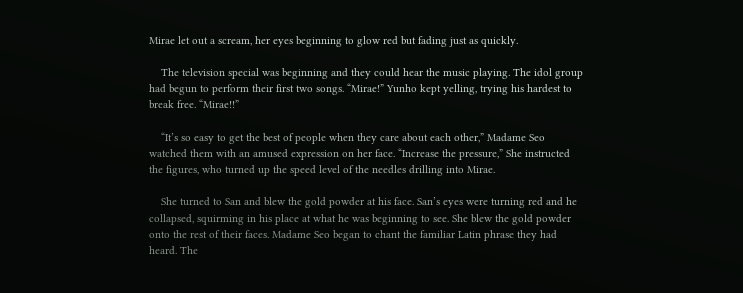Mirae let out a scream, her eyes beginning to glow red but fading just as quickly.

    The television special was beginning and they could hear the music playing. The idol group had begun to perform their first two songs. “Mirae!” Yunho kept yelling, trying his hardest to break free. “Mirae!!”

    “It’s so easy to get the best of people when they care about each other,” Madame Seo watched them with an amused expression on her face. “Increase the pressure,” She instructed the figures, who turned up the speed level of the needles drilling into Mirae.

    She turned to San and blew the gold powder at his face. San’s eyes were turning red and he collapsed, squirming in his place at what he was beginning to see. She blew the gold powder onto the rest of their faces. Madame Seo began to chant the familiar Latin phrase they had heard. The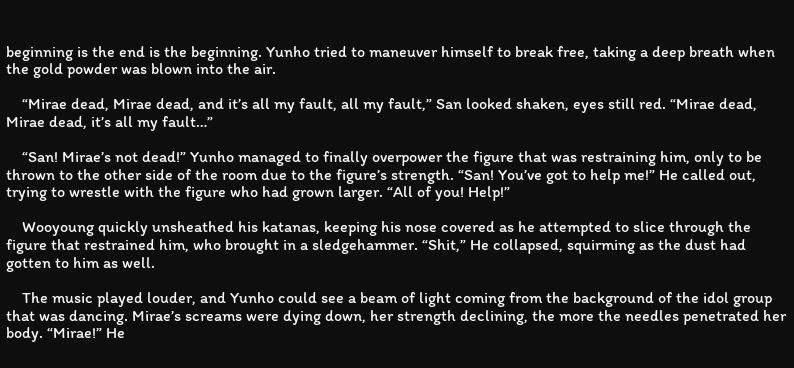beginning is the end is the beginning. Yunho tried to maneuver himself to break free, taking a deep breath when the gold powder was blown into the air.

    “Mirae dead, Mirae dead, and it’s all my fault, all my fault,” San looked shaken, eyes still red. “Mirae dead, Mirae dead, it’s all my fault…”

    “San! Mirae’s not dead!” Yunho managed to finally overpower the figure that was restraining him, only to be thrown to the other side of the room due to the figure’s strength. “San! You’ve got to help me!” He called out, trying to wrestle with the figure who had grown larger. “All of you! Help!”

    Wooyoung quickly unsheathed his katanas, keeping his nose covered as he attempted to slice through the figure that restrained him, who brought in a sledgehammer. “Shit,” He collapsed, squirming as the dust had gotten to him as well.

    The music played louder, and Yunho could see a beam of light coming from the background of the idol group that was dancing. Mirae’s screams were dying down, her strength declining, the more the needles penetrated her body. “Mirae!” He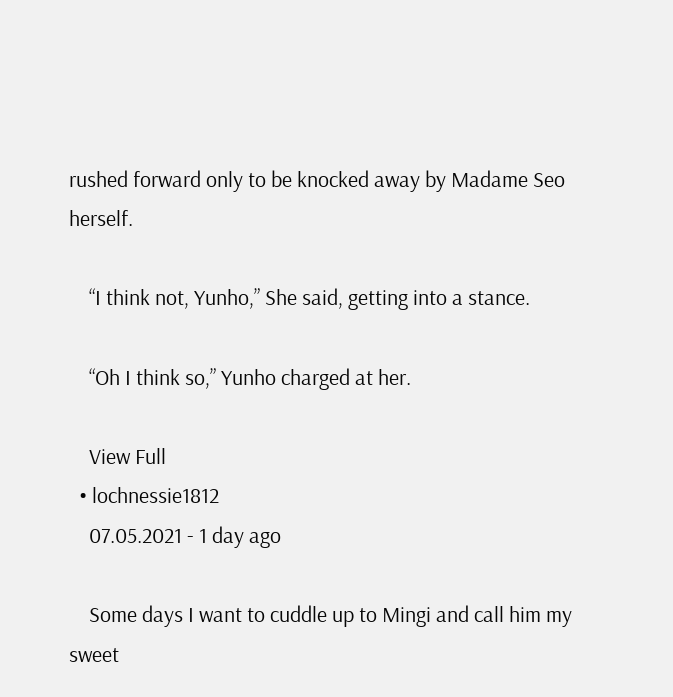rushed forward only to be knocked away by Madame Seo herself.

    “I think not, Yunho,” She said, getting into a stance.

    “Oh I think so,” Yunho charged at her.

    View Full
  • lochnessie1812
    07.05.2021 - 1 day ago

    Some days I want to cuddle up to Mingi and call him my sweet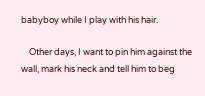babyboy while I play with his hair.

    Other days, I want to pin him against the wall, mark his neck and tell him to beg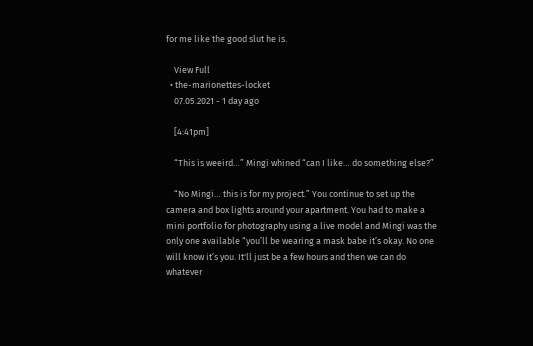for me like the good slut he is.

    View Full
  • the-marionettes-locket
    07.05.2021 - 1 day ago

    [4:41pm]

    “This is weeird…” Mingi whined “can I like… do something else?”

    “No Mingi… this is for my project.” You continue to set up the camera and box lights around your apartment. You had to make a mini portfolio for photography using a live model and Mingi was the only one available “you’ll be wearing a mask babe it’s okay. No one will know it’s you. It'll just be a few hours and then we can do whatever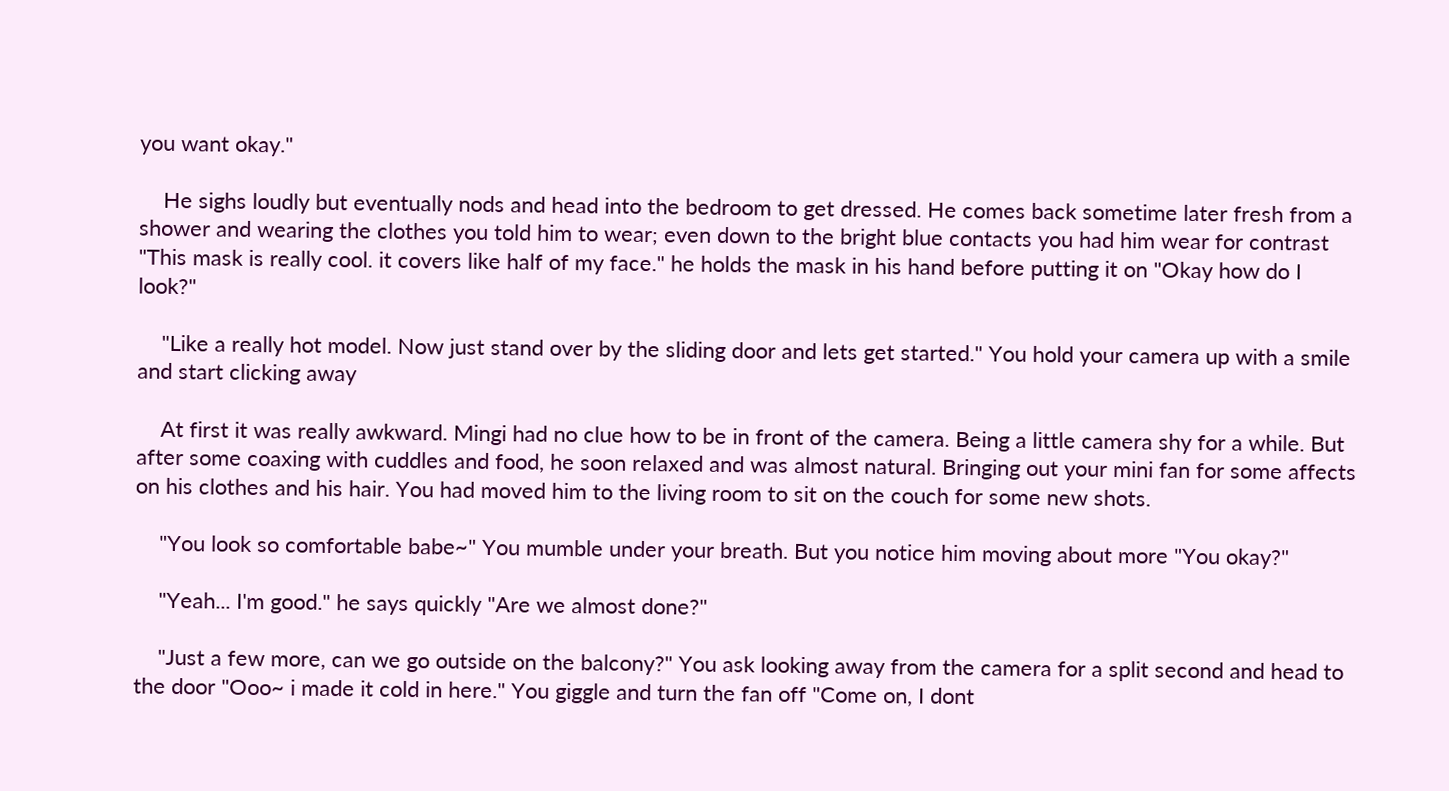you want okay."

    He sighs loudly but eventually nods and head into the bedroom to get dressed. He comes back sometime later fresh from a shower and wearing the clothes you told him to wear; even down to the bright blue contacts you had him wear for contrast "This mask is really cool. it covers like half of my face." he holds the mask in his hand before putting it on "Okay how do I look?"

    "Like a really hot model. Now just stand over by the sliding door and lets get started." You hold your camera up with a smile and start clicking away

    At first it was really awkward. Mingi had no clue how to be in front of the camera. Being a little camera shy for a while. But after some coaxing with cuddles and food, he soon relaxed and was almost natural. Bringing out your mini fan for some affects on his clothes and his hair. You had moved him to the living room to sit on the couch for some new shots.

    "You look so comfortable babe~" You mumble under your breath. But you notice him moving about more "You okay?"

    "Yeah... I'm good." he says quickly "Are we almost done?"

    "Just a few more, can we go outside on the balcony?" You ask looking away from the camera for a split second and head to the door "Ooo~ i made it cold in here." You giggle and turn the fan off "Come on, I dont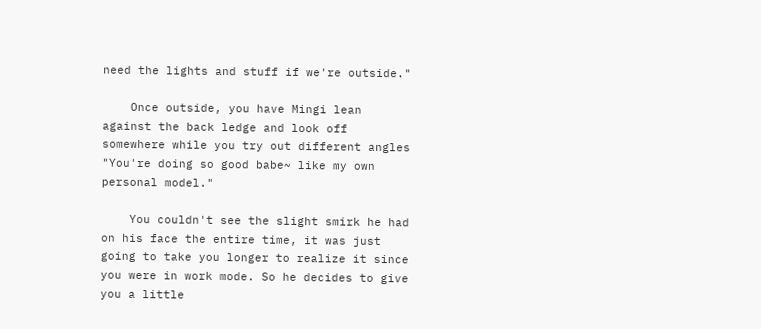need the lights and stuff if we're outside."

    Once outside, you have Mingi lean against the back ledge and look off somewhere while you try out different angles "You're doing so good babe~ like my own personal model."

    You couldn't see the slight smirk he had on his face the entire time, it was just going to take you longer to realize it since you were in work mode. So he decides to give you a little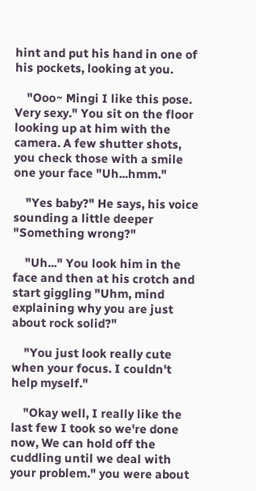hint and put his hand in one of his pockets, looking at you.

    "Ooo~ Mingi I like this pose. Very sexy." You sit on the floor looking up at him with the camera. A few shutter shots, you check those with a smile one your face "Uh...hmm."

    "Yes baby?" He says, his voice sounding a little deeper "Something wrong?"

    "Uh..." You look him in the face and then at his crotch and start giggling "Uhm, mind explaining why you are just about rock solid?"

    "You just look really cute when your focus. I couldn't help myself."

    "Okay well, I really like the last few I took so we're done now, We can hold off the cuddling until we deal with your problem." you were about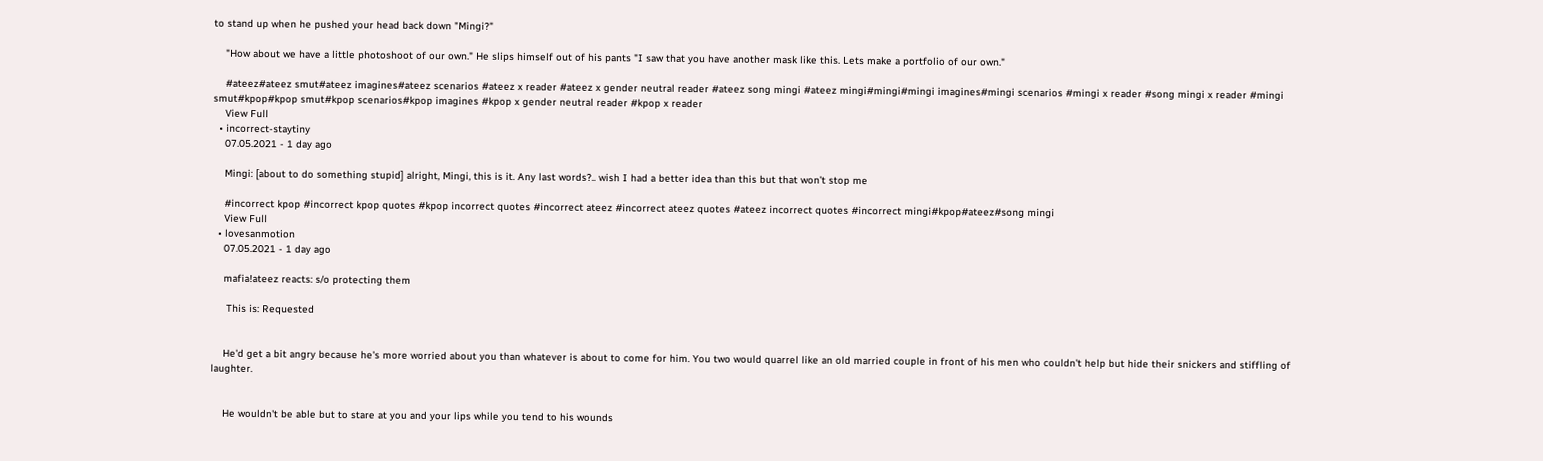to stand up when he pushed your head back down "Mingi?"

    "How about we have a little photoshoot of our own." He slips himself out of his pants "I saw that you have another mask like this. Lets make a portfolio of our own."

    #ateez#ateez smut#ateez imagines#ateez scenarios #ateez x reader #ateez x gender neutral reader #ateez song mingi #ateez mingi#mingi#mingi imagines#mingi scenarios #mingi x reader #song mingi x reader #mingi smut#kpop#kpop smut#kpop scenarios#kpop imagines #kpop x gender neutral reader #kpop x reader
    View Full
  • incorrect-staytiny
    07.05.2021 - 1 day ago

    Mingi: [about to do something stupid] alright, Mingi, this is it. Any last words?.. wish I had a better idea than this but that won’t stop me

    #incorrect kpop #incorrect kpop quotes #kpop incorrect quotes #incorrect ateez #incorrect ateez quotes #ateez incorrect quotes #incorrect mingi#kpop#ateez#song mingi
    View Full
  • lovesanmotion
    07.05.2021 - 1 day ago

    mafia!ateez reacts: s/o protecting them

     This is: Requested


    He'd get a bit angry because he's more worried about you than whatever is about to come for him. You two would quarrel like an old married couple in front of his men who couldn't help but hide their snickers and stiffling of laughter.


    He wouldn't be able but to stare at you and your lips while you tend to his wounds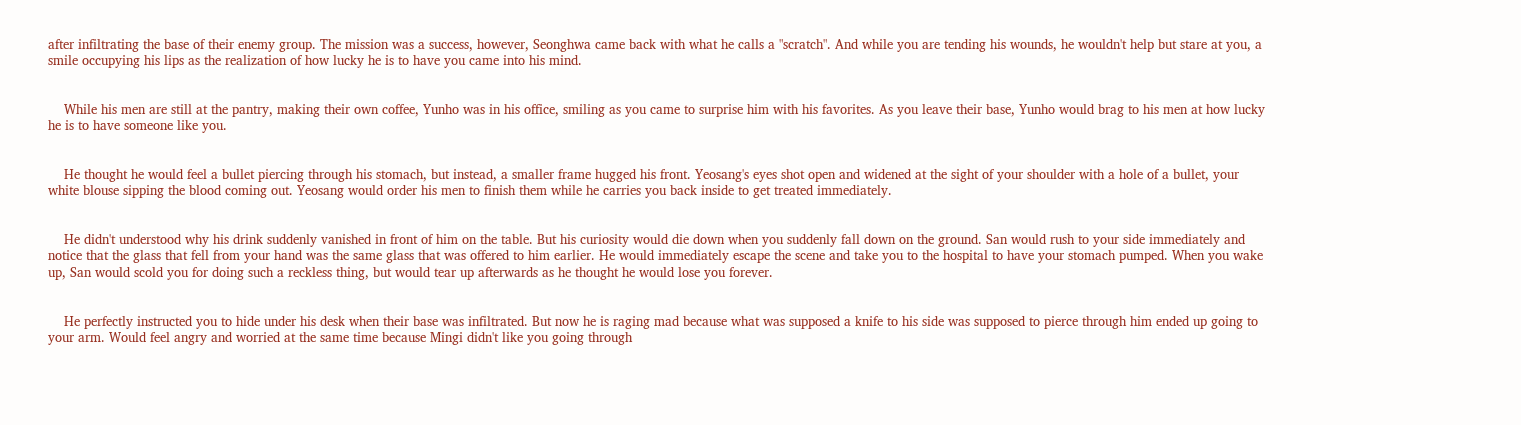after infiltrating the base of their enemy group. The mission was a success, however, Seonghwa came back with what he calls a "scratch". And while you are tending his wounds, he wouldn't help but stare at you, a smile occupying his lips as the realization of how lucky he is to have you came into his mind.


    While his men are still at the pantry, making their own coffee, Yunho was in his office, smiling as you came to surprise him with his favorites. As you leave their base, Yunho would brag to his men at how lucky he is to have someone like you.


    He thought he would feel a bullet piercing through his stomach, but instead, a smaller frame hugged his front. Yeosang's eyes shot open and widened at the sight of your shoulder with a hole of a bullet, your white blouse sipping the blood coming out. Yeosang would order his men to finish them while he carries you back inside to get treated immediately.


    He didn't understood why his drink suddenly vanished in front of him on the table. But his curiosity would die down when you suddenly fall down on the ground. San would rush to your side immediately and notice that the glass that fell from your hand was the same glass that was offered to him earlier. He would immediately escape the scene and take you to the hospital to have your stomach pumped. When you wake up, San would scold you for doing such a reckless thing, but would tear up afterwards as he thought he would lose you forever.


    He perfectly instructed you to hide under his desk when their base was infiltrated. But now he is raging mad because what was supposed a knife to his side was supposed to pierce through him ended up going to your arm. Would feel angry and worried at the same time because Mingi didn't like you going through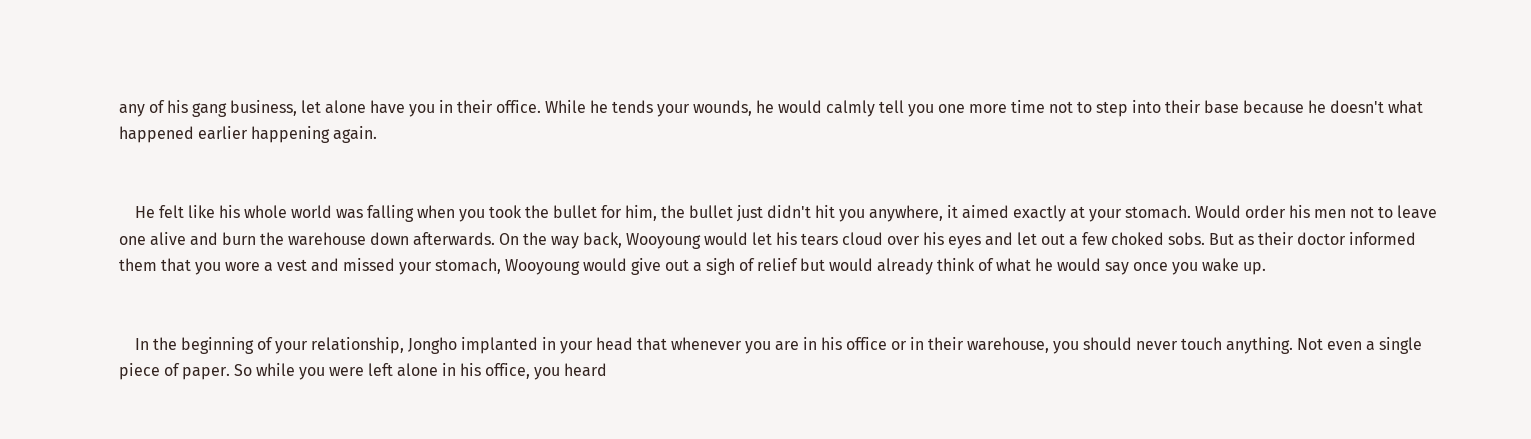any of his gang business, let alone have you in their office. While he tends your wounds, he would calmly tell you one more time not to step into their base because he doesn't what happened earlier happening again.


    He felt like his whole world was falling when you took the bullet for him, the bullet just didn't hit you anywhere, it aimed exactly at your stomach. Would order his men not to leave one alive and burn the warehouse down afterwards. On the way back, Wooyoung would let his tears cloud over his eyes and let out a few choked sobs. But as their doctor informed them that you wore a vest and missed your stomach, Wooyoung would give out a sigh of relief but would already think of what he would say once you wake up.


    In the beginning of your relationship, Jongho implanted in your head that whenever you are in his office or in their warehouse, you should never touch anything. Not even a single piece of paper. So while you were left alone in his office, you heard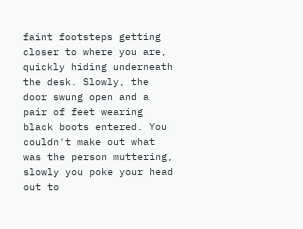faint footsteps getting closer to where you are, quickly hiding underneath the desk. Slowly, the door swung open and a pair of feet wearing black boots entered. You couldn't make out what was the person muttering, slowly you poke your head out to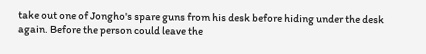take out one of Jongho's spare guns from his desk before hiding under the desk again. Before the person could leave the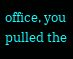office, you pulled the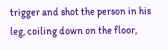trigger and shot the person in his leg, coiling down on the floor,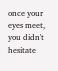once your eyes meet, you didn't hesitate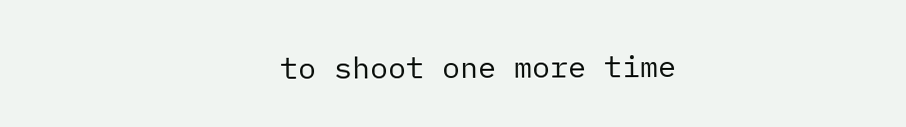to shoot one more time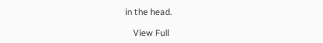in the head.

    View Full